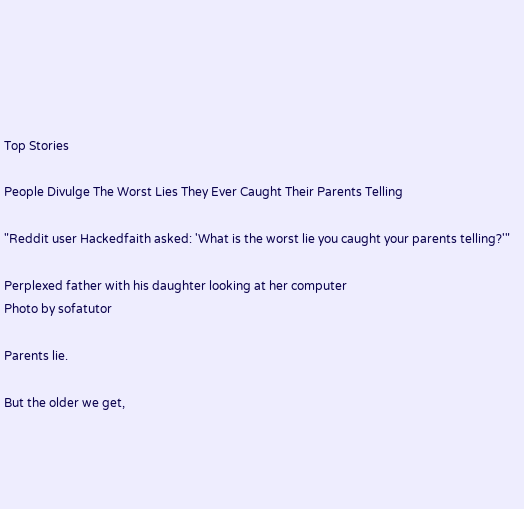Top Stories

People Divulge The Worst Lies They Ever Caught Their Parents Telling

"Reddit user Hackedfaith asked: 'What is the worst lie you caught your parents telling?'"

Perplexed father with his daughter looking at her computer
Photo by sofatutor

Parents lie.

But the older we get,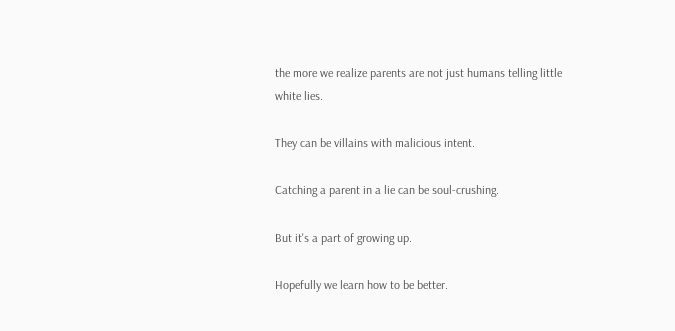the more we realize parents are not just humans telling little white lies.

They can be villains with malicious intent.

Catching a parent in a lie can be soul-crushing.

But it's a part of growing up.

Hopefully we learn how to be better.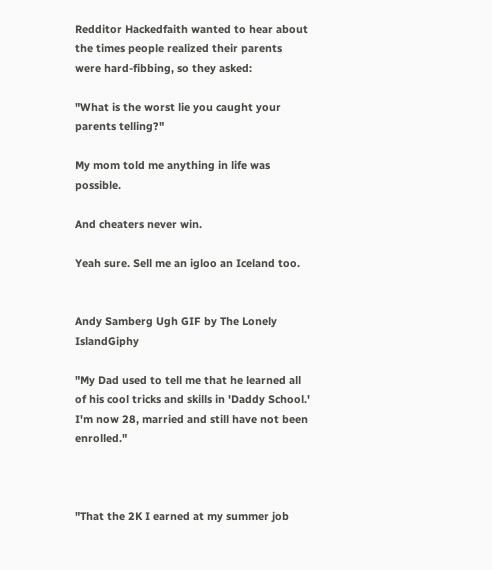Redditor Hackedfaith wanted to hear about the times people realized their parents were hard-fibbing, so they asked:

"What is the worst lie you caught your parents telling?"

My mom told me anything in life was possible.

And cheaters never win.

Yeah sure. Sell me an igloo an Iceland too.


Andy Samberg Ugh GIF by The Lonely IslandGiphy

"My Dad used to tell me that he learned all of his cool tricks and skills in 'Daddy School.' I'm now 28, married and still have not been enrolled."



"That the 2K I earned at my summer job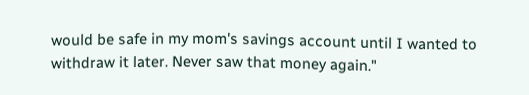would be safe in my mom's savings account until I wanted to withdraw it later. Never saw that money again."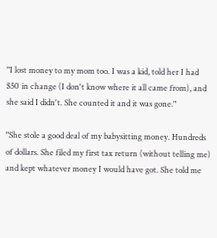"I lost money to my mom too. I was a kid, told her I had $50 in change (I don't know where it all came from), and she said I didn't. She counted it and it was gone."

"She stole a good deal of my babysitting money. Hundreds of dollars. She filed my first tax return (without telling me) and kept whatever money I would have got. She told me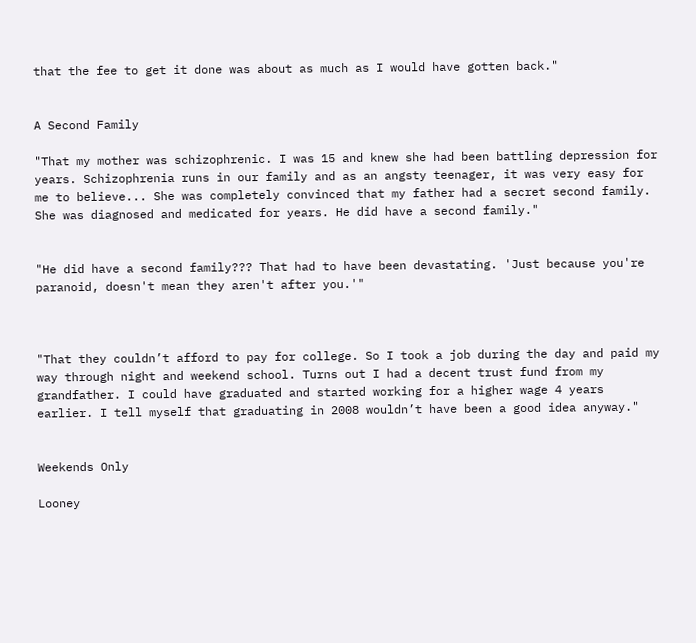that the fee to get it done was about as much as I would have gotten back."


A Second Family

"That my mother was schizophrenic. I was 15 and knew she had been battling depression for years. Schizophrenia runs in our family and as an angsty teenager, it was very easy for me to believe... She was completely convinced that my father had a secret second family. She was diagnosed and medicated for years. He did have a second family."


"He did have a second family??? That had to have been devastating. 'Just because you're paranoid, doesn't mean they aren't after you.'"



"That they couldn’t afford to pay for college. So I took a job during the day and paid my way through night and weekend school. Turns out I had a decent trust fund from my grandfather. I could have graduated and started working for a higher wage 4 years earlier. I tell myself that graduating in 2008 wouldn’t have been a good idea anyway."


Weekends Only

Looney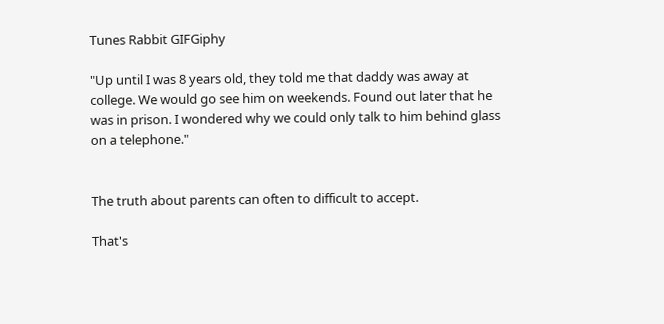Tunes Rabbit GIFGiphy

"Up until I was 8 years old, they told me that daddy was away at college. We would go see him on weekends. Found out later that he was in prison. I wondered why we could only talk to him behind glass on a telephone."


The truth about parents can often to difficult to accept.

That's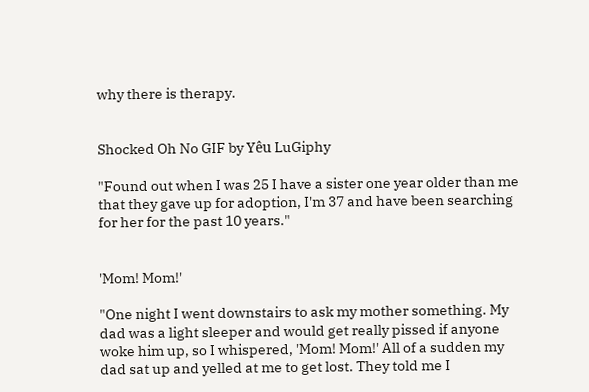why there is therapy.


Shocked Oh No GIF by Yêu LuGiphy

"Found out when I was 25 I have a sister one year older than me that they gave up for adoption, I'm 37 and have been searching for her for the past 10 years."


'Mom! Mom!'

"One night I went downstairs to ask my mother something. My dad was a light sleeper and would get really pissed if anyone woke him up, so I whispered, 'Mom! Mom!' All of a sudden my dad sat up and yelled at me to get lost. They told me I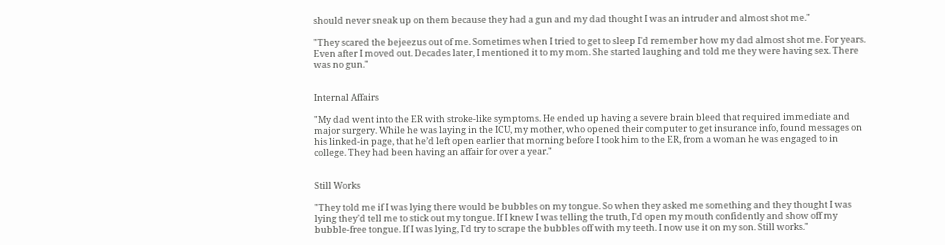should never sneak up on them because they had a gun and my dad thought I was an intruder and almost shot me."

"They scared the bejeezus out of me. Sometimes when I tried to get to sleep I'd remember how my dad almost shot me. For years. Even after I moved out. Decades later, I mentioned it to my mom. She started laughing and told me they were having sex. There was no gun."


Internal Affairs

"My dad went into the ER with stroke-like symptoms. He ended up having a severe brain bleed that required immediate and major surgery. While he was laying in the ICU, my mother, who opened their computer to get insurance info, found messages on his linked-in page, that he’d left open earlier that morning before I took him to the ER, from a woman he was engaged to in college. They had been having an affair for over a year."


Still Works

"They told me if I was lying there would be bubbles on my tongue. So when they asked me something and they thought I was lying they'd tell me to stick out my tongue. If I knew I was telling the truth, I'd open my mouth confidently and show off my bubble-free tongue. If I was lying, I'd try to scrape the bubbles off with my teeth. I now use it on my son. Still works."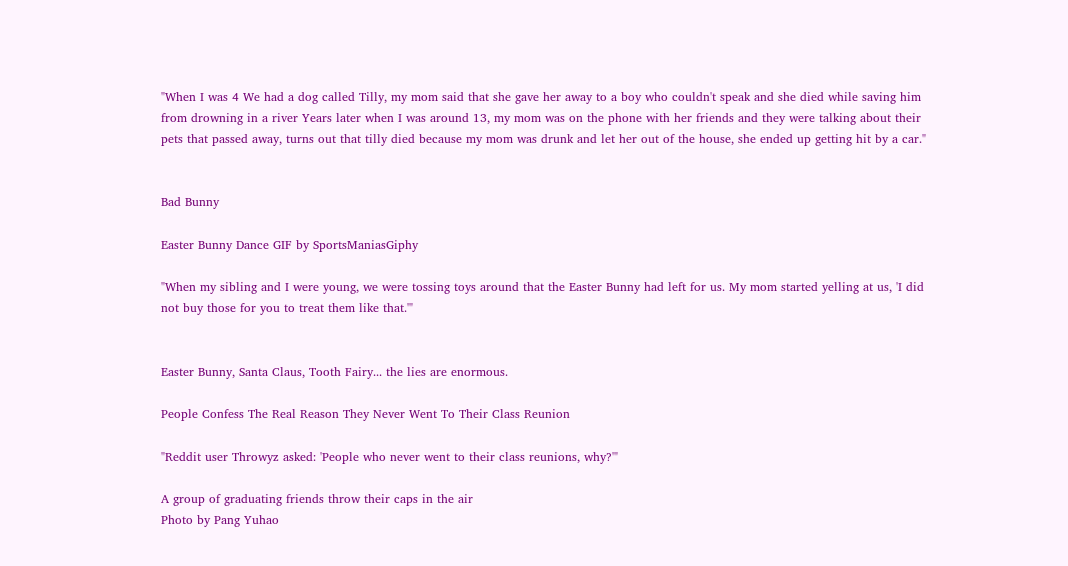"When I was 4 We had a dog called Tilly, my mom said that she gave her away to a boy who couldn't speak and she died while saving him from drowning in a river Years later when I was around 13, my mom was on the phone with her friends and they were talking about their pets that passed away, turns out that tilly died because my mom was drunk and let her out of the house, she ended up getting hit by a car."


Bad Bunny

Easter Bunny Dance GIF by SportsManiasGiphy

"When my sibling and I were young, we were tossing toys around that the Easter Bunny had left for us. My mom started yelling at us, 'I did not buy those for you to treat them like that.'"


Easter Bunny, Santa Claus, Tooth Fairy... the lies are enormous.

People Confess The Real Reason They Never Went To Their Class Reunion

"Reddit user Throwyz asked: 'People who never went to their class reunions, why?'"

A group of graduating friends throw their caps in the air
Photo by Pang Yuhao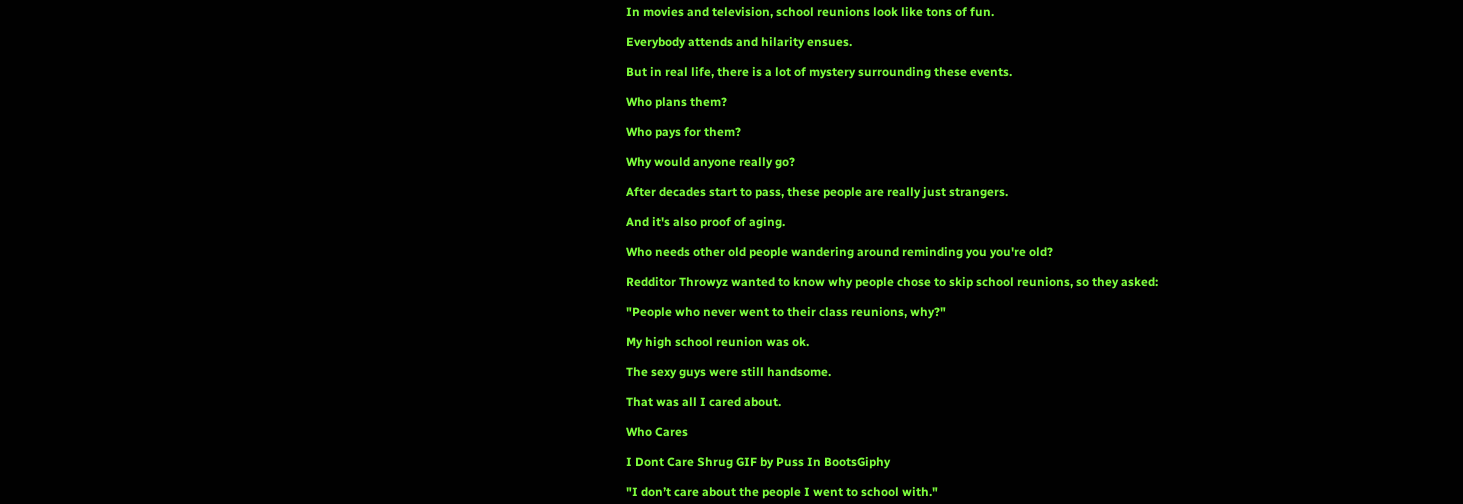In movies and television, school reunions look like tons of fun.

Everybody attends and hilarity ensues.

But in real life, there is a lot of mystery surrounding these events.

Who plans them?

Who pays for them?

Why would anyone really go?

After decades start to pass, these people are really just strangers.

And it's also proof of aging.

Who needs other old people wandering around reminding you you're old?

Redditor Throwyz wanted to know why people chose to skip school reunions, so they asked:

"People who never went to their class reunions, why?"

My high school reunion was ok.

The sexy guys were still handsome.

That was all I cared about.

Who Cares

I Dont Care Shrug GIF by Puss In BootsGiphy

"I don’t care about the people I went to school with."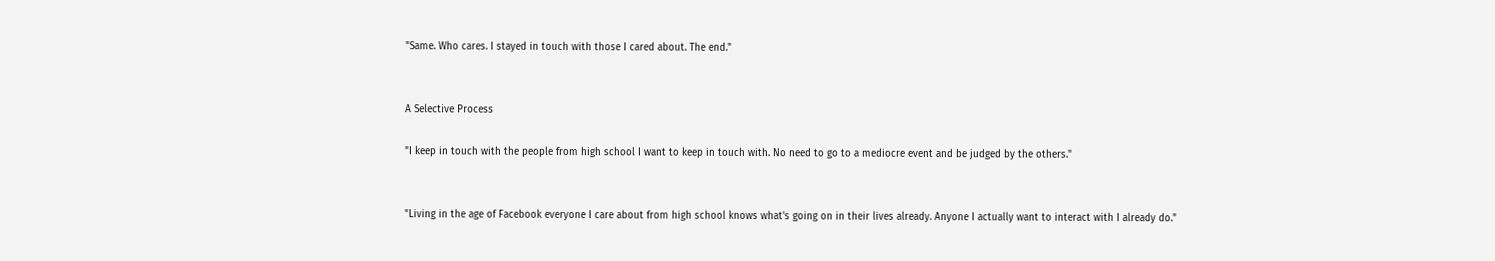"Same. Who cares. I stayed in touch with those I cared about. The end."


A Selective Process

"I keep in touch with the people from high school I want to keep in touch with. No need to go to a mediocre event and be judged by the others."


"Living in the age of Facebook everyone I care about from high school knows what's going on in their lives already. Anyone I actually want to interact with I already do."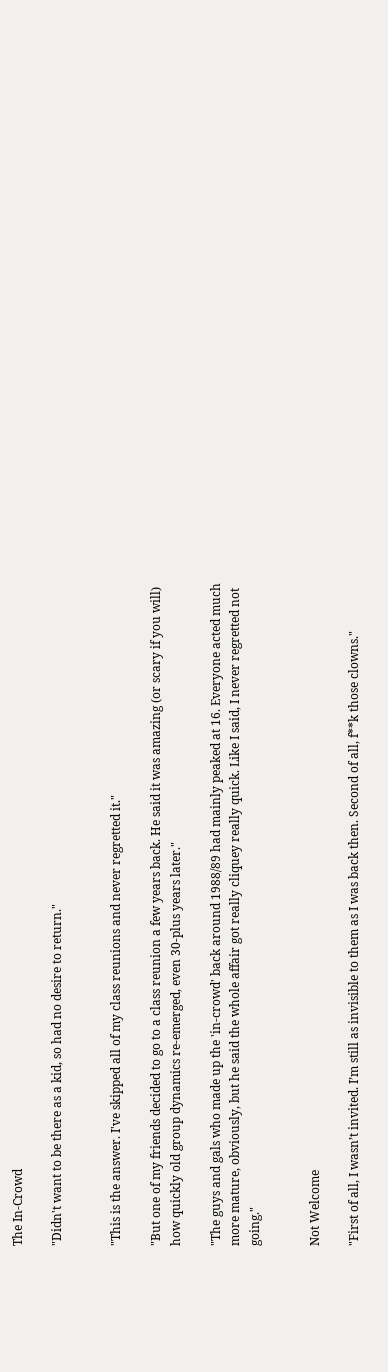The In-Crowd

"Didn't want to be there as a kid, so had no desire to return."


"This is the answer. I've skipped all of my class reunions and never regretted it."

"But one of my friends decided to go to a class reunion a few years back. He said it was amazing (or scary if you will) how quickly old group dynamics re-emerged, even 30-plus years later."

"The guys and gals who made up the 'in-crowd' back around 1988/89 had mainly peaked at 16. Everyone acted much more mature, obviously, but he said the whole affair got really cliquey really quick. Like I said, I never regretted not going."


Not Welcome

"First of all, I wasn’t invited. I’m still as invisible to them as I was back then. Second of all, f**k those clowns."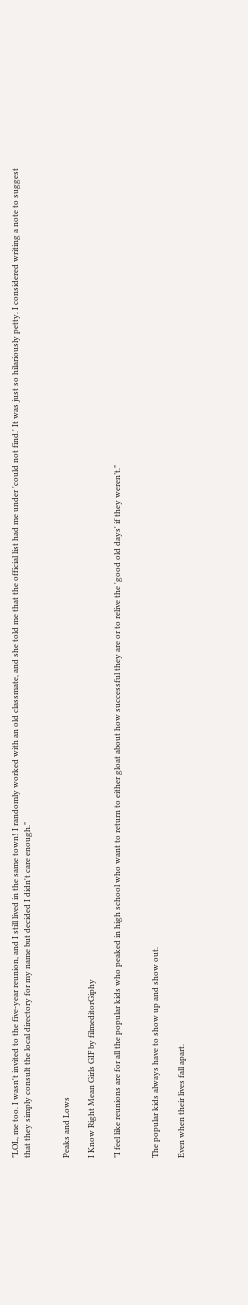"LOL, me too. I wasn't invited to the five-year reunion, and I still lived in the same town! I randomly worked with an old classmate, and she told me that the official list had me under 'could not find.' It was just so hilariously petty. I considered writing a note to suggest that they simply consult the local directory for my name but decided I didn't care enough."


Peaks and Lows

I Know Right Mean Girls GIF by filmeditorGiphy

"I feel like reunions are for all the popular kids who peaked in high school who want to return to either gloat about how successful they are or to relive the 'good old days' if they weren’t."


The popular kids always have to show up and show out.

Even when their lives fall apart.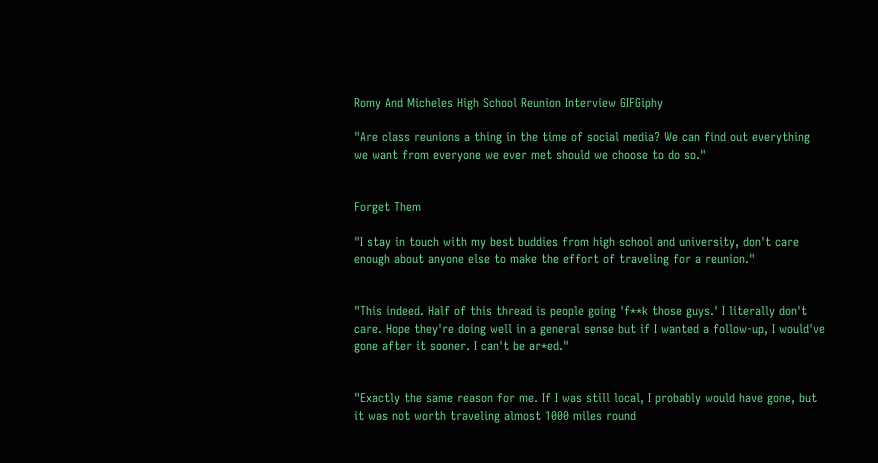Romy And Micheles High School Reunion Interview GIFGiphy

"Are class reunions a thing in the time of social media? We can find out everything we want from everyone we ever met should we choose to do so."


Forget Them

"I stay in touch with my best buddies from high school and university, don't care enough about anyone else to make the effort of traveling for a reunion."


"This indeed. Half of this thread is people going 'f**k those guys.' I literally don't care. Hope they're doing well in a general sense but if I wanted a follow-up, I would've gone after it sooner. I can't be ar*ed."


"Exactly the same reason for me. If I was still local, I probably would have gone, but it was not worth traveling almost 1000 miles round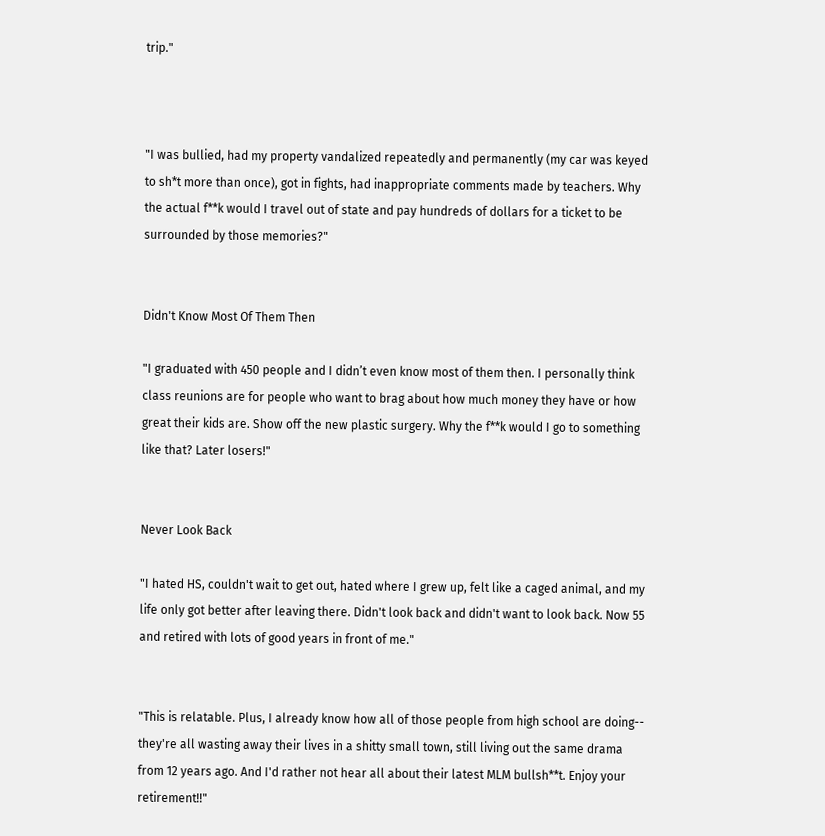trip."



"I was bullied, had my property vandalized repeatedly and permanently (my car was keyed to sh*t more than once), got in fights, had inappropriate comments made by teachers. Why the actual f**k would I travel out of state and pay hundreds of dollars for a ticket to be surrounded by those memories?"


Didn't Know Most Of Them Then

"I graduated with 450 people and I didn’t even know most of them then. I personally think class reunions are for people who want to brag about how much money they have or how great their kids are. Show off the new plastic surgery. Why the f**k would I go to something like that? Later losers!"


Never Look Back

"I hated HS, couldn't wait to get out, hated where I grew up, felt like a caged animal, and my life only got better after leaving there. Didn't look back and didn't want to look back. Now 55 and retired with lots of good years in front of me."


"This is relatable. Plus, I already know how all of those people from high school are doing-- they're all wasting away their lives in a shitty small town, still living out the same drama from 12 years ago. And I'd rather not hear all about their latest MLM bullsh**t. Enjoy your retirement!!"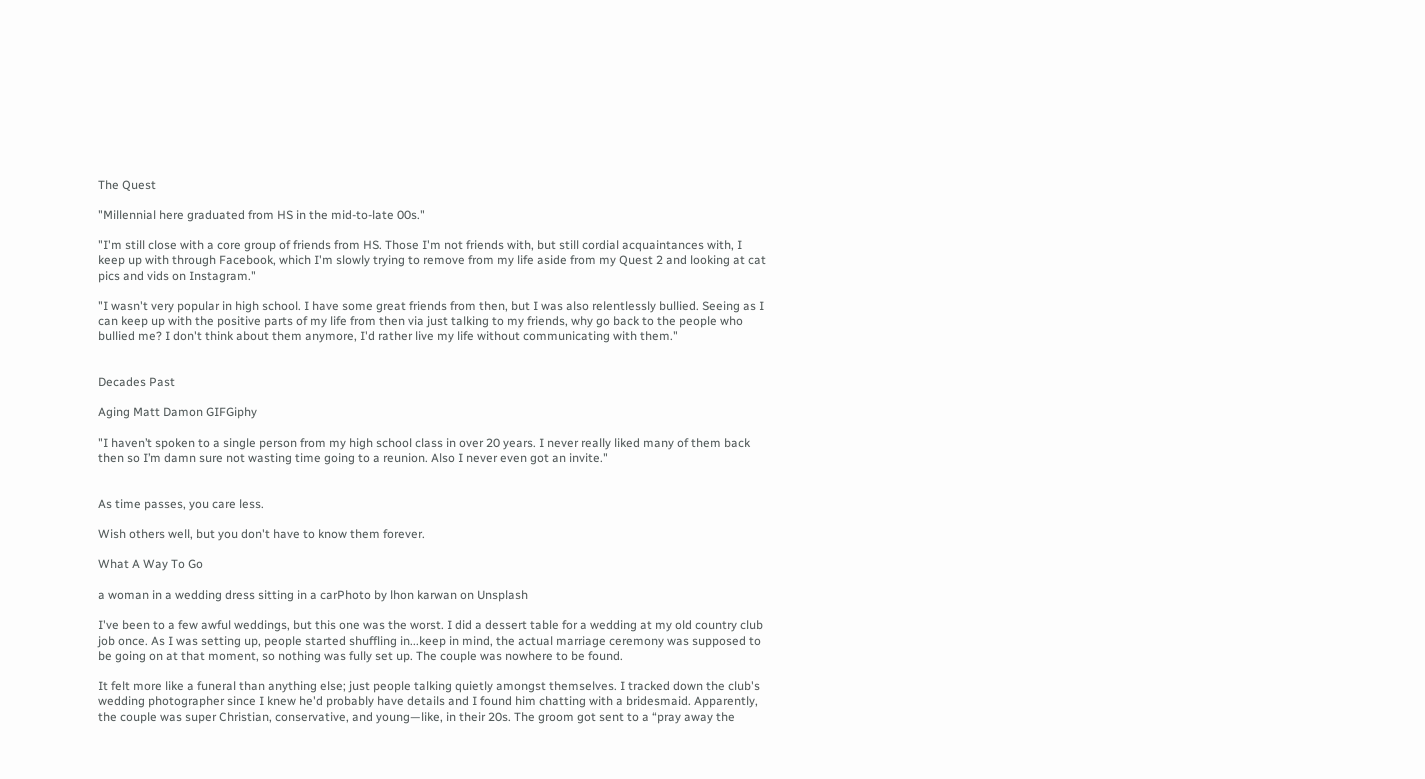The Quest

"Millennial here graduated from HS in the mid-to-late 00s."

"I'm still close with a core group of friends from HS. Those I'm not friends with, but still cordial acquaintances with, I keep up with through Facebook, which I'm slowly trying to remove from my life aside from my Quest 2 and looking at cat pics and vids on Instagram."

"I wasn't very popular in high school. I have some great friends from then, but I was also relentlessly bullied. Seeing as I can keep up with the positive parts of my life from then via just talking to my friends, why go back to the people who bullied me? I don't think about them anymore, I'd rather live my life without communicating with them."


Decades Past

Aging Matt Damon GIFGiphy

"I haven’t spoken to a single person from my high school class in over 20 years. I never really liked many of them back then so I’m damn sure not wasting time going to a reunion. Also I never even got an invite."


As time passes, you care less.

Wish others well, but you don't have to know them forever.

What A Way To Go

a woman in a wedding dress sitting in a carPhoto by lhon karwan on Unsplash

I've been to a few awful weddings, but this one was the worst. I did a dessert table for a wedding at my old country club job once. As I was setting up, people started shuffling in...keep in mind, the actual marriage ceremony was supposed to be going on at that moment, so nothing was fully set up. The couple was nowhere to be found.

It felt more like a funeral than anything else; just people talking quietly amongst themselves. I tracked down the club's wedding photographer since I knew he'd probably have details and I found him chatting with a bridesmaid. Apparently, the couple was super Christian, conservative, and young—like, in their 20s. The groom got sent to a “pray away the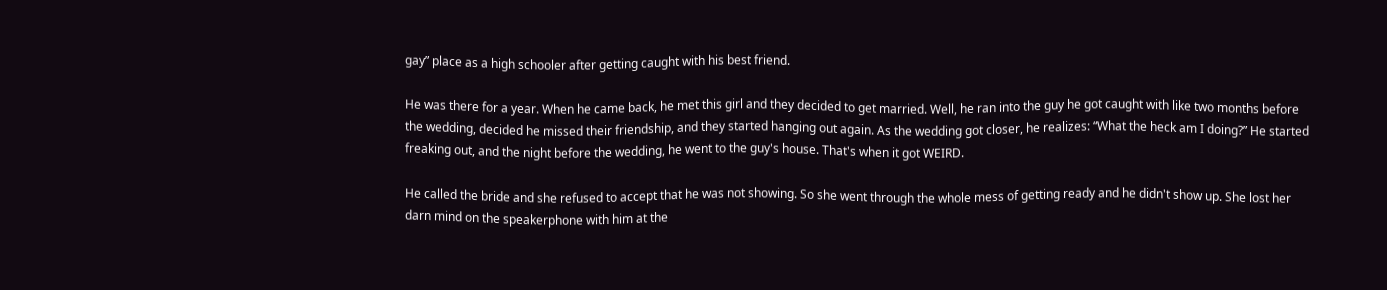gay” place as a high schooler after getting caught with his best friend.

He was there for a year. When he came back, he met this girl and they decided to get married. Well, he ran into the guy he got caught with like two months before the wedding, decided he missed their friendship, and they started hanging out again. As the wedding got closer, he realizes: “What the heck am I doing?” He started freaking out, and the night before the wedding, he went to the guy's house. That's when it got WEIRD.

He called the bride and she refused to accept that he was not showing. So she went through the whole mess of getting ready and he didn't show up. She lost her darn mind on the speakerphone with him at the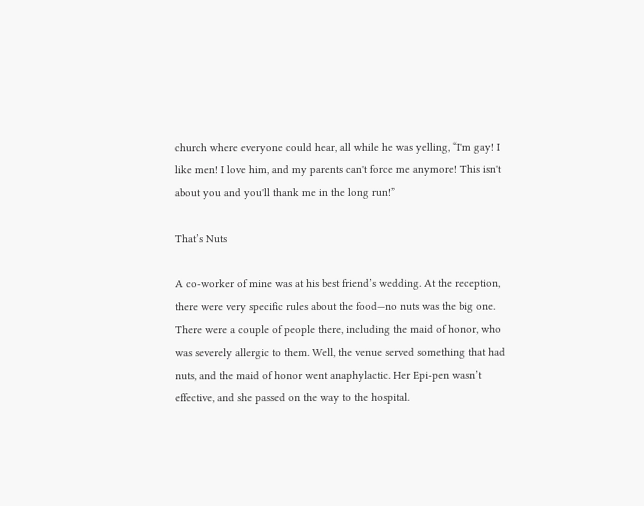church where everyone could hear, all while he was yelling, “I'm gay! I like men! I love him, and my parents can't force me anymore! This isn't about you and you'll thank me in the long run!”

That’s Nuts

A co-worker of mine was at his best friend’s wedding. At the reception, there were very specific rules about the food—no nuts was the big one. There were a couple of people there, including the maid of honor, who was severely allergic to them. Well, the venue served something that had nuts, and the maid of honor went anaphylactic. Her Epi-pen wasn’t effective, and she passed on the way to the hospital.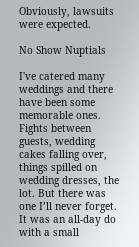Obviously, lawsuits were expected.

No Show Nuptials

I've catered many weddings and there have been some memorable ones. Fights between guests, wedding cakes falling over, things spilled on wedding dresses, the lot. But there was one I’ll never forget. It was an all-day do with a small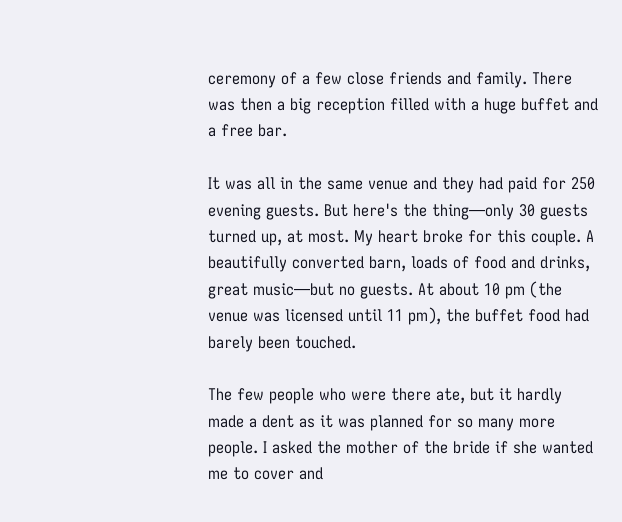ceremony of a few close friends and family. There was then a big reception filled with a huge buffet and a free bar.

It was all in the same venue and they had paid for 250 evening guests. But here's the thing—only 30 guests turned up, at most. My heart broke for this couple. A beautifully converted barn, loads of food and drinks, great music—but no guests. At about 10 pm (the venue was licensed until 11 pm), the buffet food had barely been touched.

The few people who were there ate, but it hardly made a dent as it was planned for so many more people. I asked the mother of the bride if she wanted me to cover and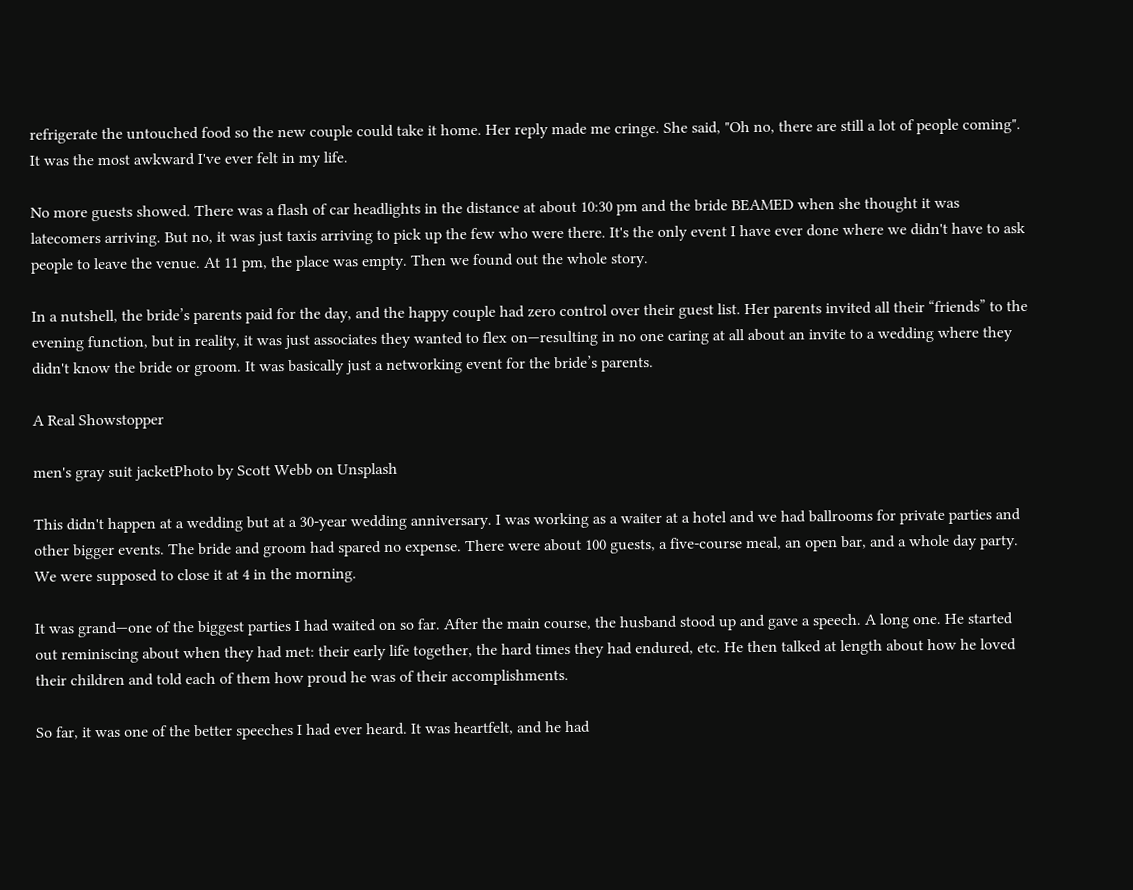refrigerate the untouched food so the new couple could take it home. Her reply made me cringe. She said, "Oh no, there are still a lot of people coming". It was the most awkward I've ever felt in my life.

No more guests showed. There was a flash of car headlights in the distance at about 10:30 pm and the bride BEAMED when she thought it was latecomers arriving. But no, it was just taxis arriving to pick up the few who were there. It's the only event I have ever done where we didn't have to ask people to leave the venue. At 11 pm, the place was empty. Then we found out the whole story.

In a nutshell, the bride’s parents paid for the day, and the happy couple had zero control over their guest list. Her parents invited all their “friends” to the evening function, but in reality, it was just associates they wanted to flex on—resulting in no one caring at all about an invite to a wedding where they didn't know the bride or groom. It was basically just a networking event for the bride’s parents.

A Real Showstopper

men's gray suit jacketPhoto by Scott Webb on Unsplash

This didn't happen at a wedding but at a 30-year wedding anniversary. I was working as a waiter at a hotel and we had ballrooms for private parties and other bigger events. The bride and groom had spared no expense. There were about 100 guests, a five-course meal, an open bar, and a whole day party. We were supposed to close it at 4 in the morning.

It was grand—one of the biggest parties I had waited on so far. After the main course, the husband stood up and gave a speech. A long one. He started out reminiscing about when they had met: their early life together, the hard times they had endured, etc. He then talked at length about how he loved their children and told each of them how proud he was of their accomplishments.

So far, it was one of the better speeches I had ever heard. It was heartfelt, and he had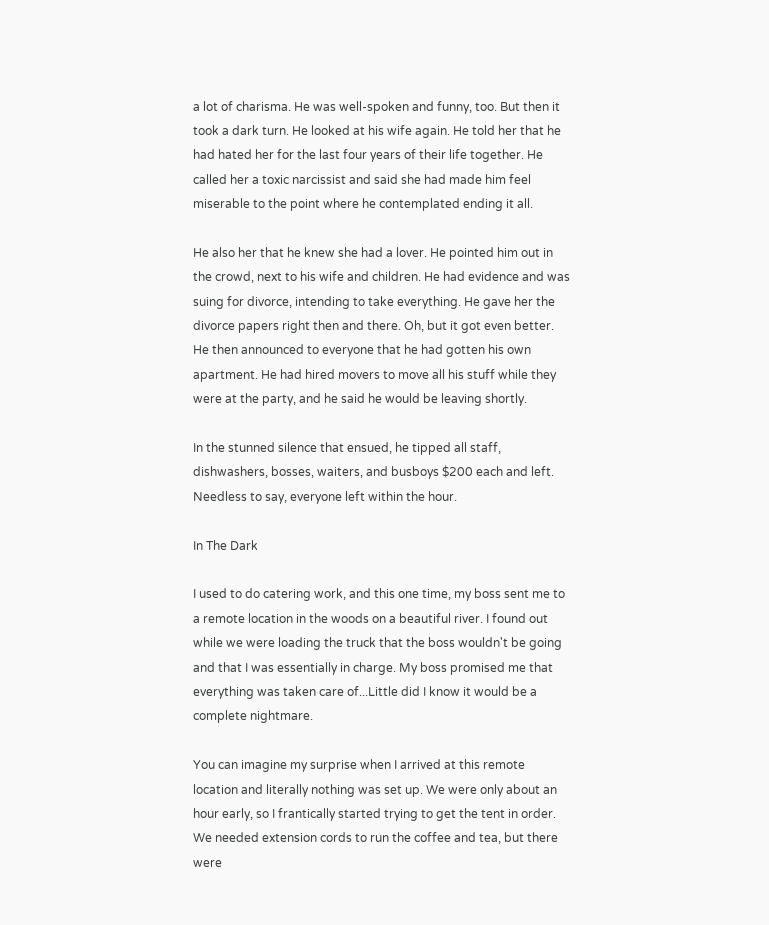a lot of charisma. He was well-spoken and funny, too. But then it took a dark turn. He looked at his wife again. He told her that he had hated her for the last four years of their life together. He called her a toxic narcissist and said she had made him feel miserable to the point where he contemplated ending it all.

He also her that he knew she had a lover. He pointed him out in the crowd, next to his wife and children. He had evidence and was suing for divorce, intending to take everything. He gave her the divorce papers right then and there. Oh, but it got even better. He then announced to everyone that he had gotten his own apartment. He had hired movers to move all his stuff while they were at the party, and he said he would be leaving shortly.

In the stunned silence that ensued, he tipped all staff, dishwashers, bosses, waiters, and busboys $200 each and left. Needless to say, everyone left within the hour.

In The Dark

I used to do catering work, and this one time, my boss sent me to a remote location in the woods on a beautiful river. I found out while we were loading the truck that the boss wouldn't be going and that I was essentially in charge. My boss promised me that everything was taken care of...Little did I know it would be a complete nightmare.

You can imagine my surprise when I arrived at this remote location and literally nothing was set up. We were only about an hour early, so I frantically started trying to get the tent in order. We needed extension cords to run the coffee and tea, but there were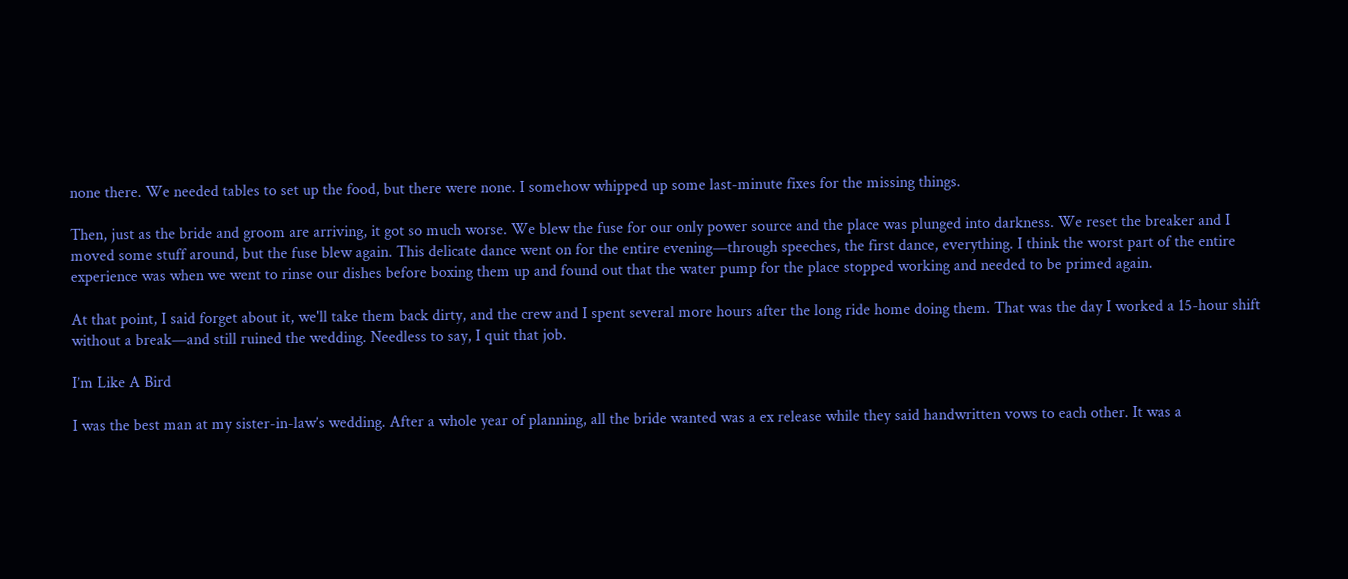none there. We needed tables to set up the food, but there were none. I somehow whipped up some last-minute fixes for the missing things.

Then, just as the bride and groom are arriving, it got so much worse. We blew the fuse for our only power source and the place was plunged into darkness. We reset the breaker and I moved some stuff around, but the fuse blew again. This delicate dance went on for the entire evening—through speeches, the first dance, everything. I think the worst part of the entire experience was when we went to rinse our dishes before boxing them up and found out that the water pump for the place stopped working and needed to be primed again.

At that point, I said forget about it, we'll take them back dirty, and the crew and I spent several more hours after the long ride home doing them. That was the day I worked a 15-hour shift without a break—and still ruined the wedding. Needless to say, I quit that job.

I’m Like A Bird

I was the best man at my sister-in-law’s wedding. After a whole year of planning, all the bride wanted was a ex release while they said handwritten vows to each other. It was a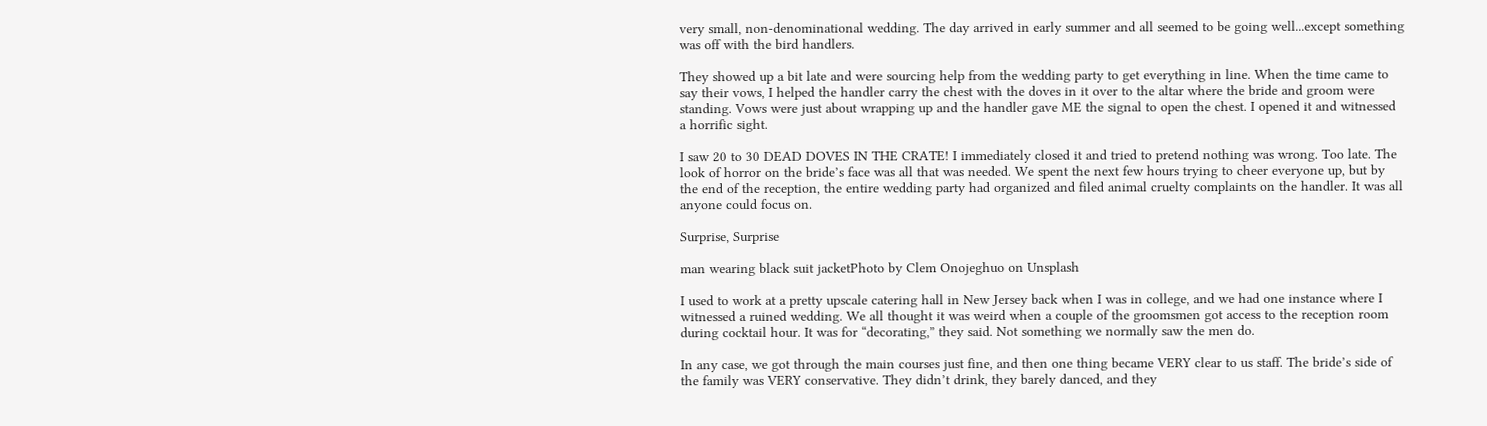very small, non-denominational wedding. The day arrived in early summer and all seemed to be going well...except something was off with the bird handlers.

They showed up a bit late and were sourcing help from the wedding party to get everything in line. When the time came to say their vows, I helped the handler carry the chest with the doves in it over to the altar where the bride and groom were standing. Vows were just about wrapping up and the handler gave ME the signal to open the chest. I opened it and witnessed a horrific sight.

I saw 20 to 30 DEAD DOVES IN THE CRATE! I immediately closed it and tried to pretend nothing was wrong. Too late. The look of horror on the bride’s face was all that was needed. We spent the next few hours trying to cheer everyone up, but by the end of the reception, the entire wedding party had organized and filed animal cruelty complaints on the handler. It was all anyone could focus on.

Surprise, Surprise

man wearing black suit jacketPhoto by Clem Onojeghuo on Unsplash

I used to work at a pretty upscale catering hall in New Jersey back when I was in college, and we had one instance where I witnessed a ruined wedding. We all thought it was weird when a couple of the groomsmen got access to the reception room during cocktail hour. It was for “decorating,” they said. Not something we normally saw the men do.

In any case, we got through the main courses just fine, and then one thing became VERY clear to us staff. The bride’s side of the family was VERY conservative. They didn’t drink, they barely danced, and they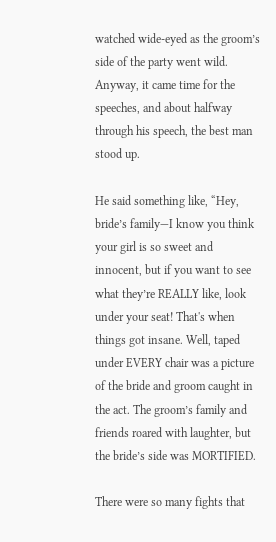watched wide-eyed as the groom’s side of the party went wild. Anyway, it came time for the speeches, and about halfway through his speech, the best man stood up.

He said something like, “Hey, bride’s family—I know you think your girl is so sweet and innocent, but if you want to see what they’re REALLY like, look under your seat! That's when things got insane. Well, taped under EVERY chair was a picture of the bride and groom caught in the act. The groom’s family and friends roared with laughter, but the bride’s side was MORTIFIED.

There were so many fights that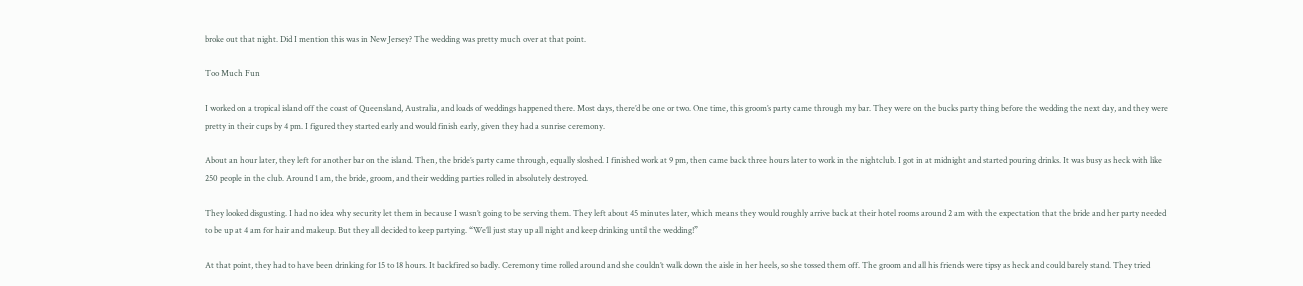broke out that night. Did I mention this was in New Jersey? The wedding was pretty much over at that point.

Too Much Fun

I worked on a tropical island off the coast of Queensland, Australia, and loads of weddings happened there. Most days, there’d be one or two. One time, this groom’s party came through my bar. They were on the bucks party thing before the wedding the next day, and they were pretty in their cups by 4 pm. I figured they started early and would finish early, given they had a sunrise ceremony.

About an hour later, they left for another bar on the island. Then, the bride’s party came through, equally sloshed. I finished work at 9 pm, then came back three hours later to work in the nightclub. I got in at midnight and started pouring drinks. It was busy as heck with like 250 people in the club. Around 1 am, the bride, groom, and their wedding parties rolled in absolutely destroyed.

They looked disgusting. I had no idea why security let them in because I wasn’t going to be serving them. They left about 45 minutes later, which means they would roughly arrive back at their hotel rooms around 2 am with the expectation that the bride and her party needed to be up at 4 am for hair and makeup. But they all decided to keep partying. “We’ll just stay up all night and keep drinking until the wedding!”

At that point, they had to have been drinking for 15 to 18 hours. It backfired so badly. Ceremony time rolled around and she couldn’t walk down the aisle in her heels, so she tossed them off. The groom and all his friends were tipsy as heck and could barely stand. They tried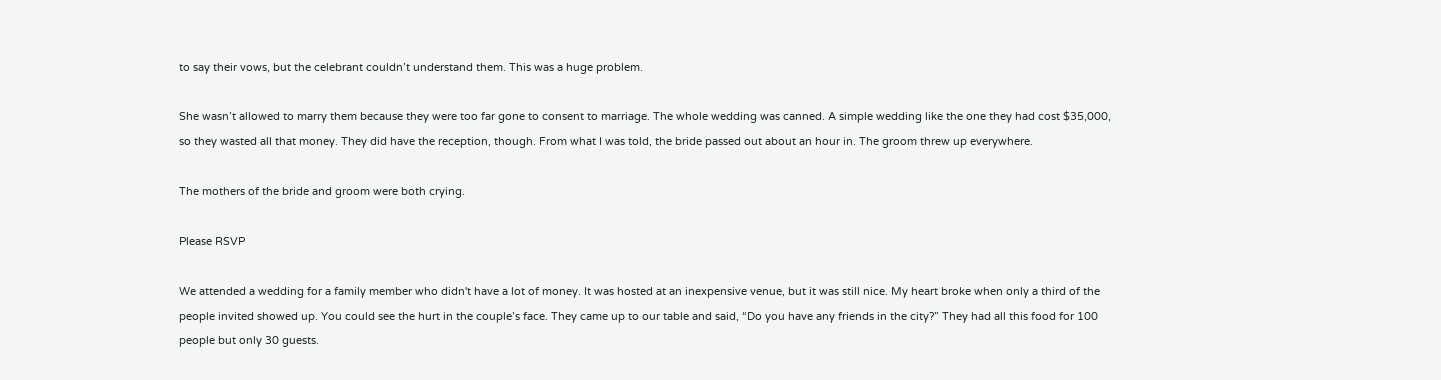to say their vows, but the celebrant couldn’t understand them. This was a huge problem.

She wasn’t allowed to marry them because they were too far gone to consent to marriage. The whole wedding was canned. A simple wedding like the one they had cost $35,000, so they wasted all that money. They did have the reception, though. From what I was told, the bride passed out about an hour in. The groom threw up everywhere.

The mothers of the bride and groom were both crying.

Please RSVP

We attended a wedding for a family member who didn't have a lot of money. It was hosted at an inexpensive venue, but it was still nice. My heart broke when only a third of the people invited showed up. You could see the hurt in the couple’s face. They came up to our table and said, “Do you have any friends in the city?” They had all this food for 100 people but only 30 guests.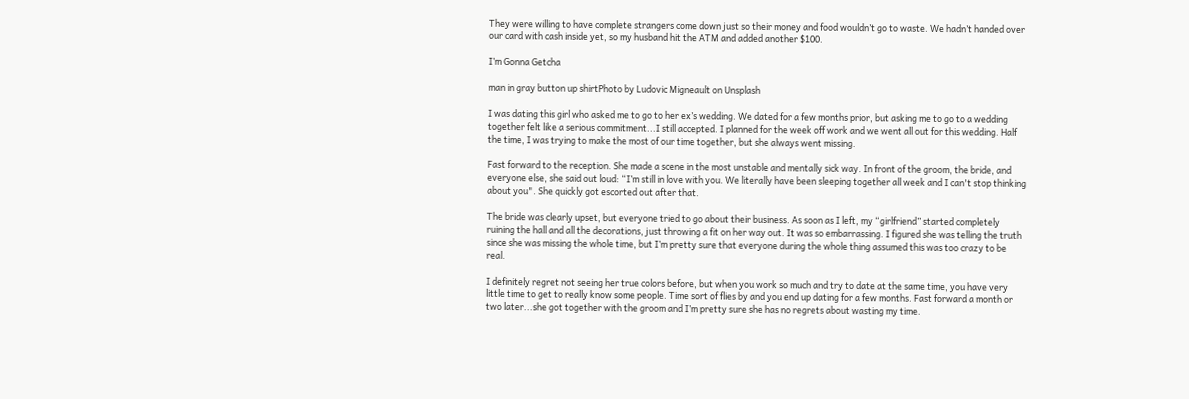They were willing to have complete strangers come down just so their money and food wouldn’t go to waste. We hadn’t handed over our card with cash inside yet, so my husband hit the ATM and added another $100.

I’m Gonna Getcha

man in gray button up shirtPhoto by Ludovic Migneault on Unsplash

I was dating this girl who asked me to go to her ex’s wedding. We dated for a few months prior, but asking me to go to a wedding together felt like a serious commitment...I still accepted. I planned for the week off work and we went all out for this wedding. Half the time, I was trying to make the most of our time together, but she always went missing.

Fast forward to the reception. She made a scene in the most unstable and mentally sick way. In front of the groom, the bride, and everyone else, she said out loud: “I’m still in love with you. We literally have been sleeping together all week and I can't stop thinking about you". She quickly got escorted out after that.

The bride was clearly upset, but everyone tried to go about their business. As soon as I left, my “girlfriend” started completely ruining the hall and all the decorations, just throwing a fit on her way out. It was so embarrassing. I figured she was telling the truth since she was missing the whole time, but I’m pretty sure that everyone during the whole thing assumed this was too crazy to be real.

I definitely regret not seeing her true colors before, but when you work so much and try to date at the same time, you have very little time to get to really know some people. Time sort of flies by and you end up dating for a few months. Fast forward a month or two later...she got together with the groom and I’m pretty sure she has no regrets about wasting my time.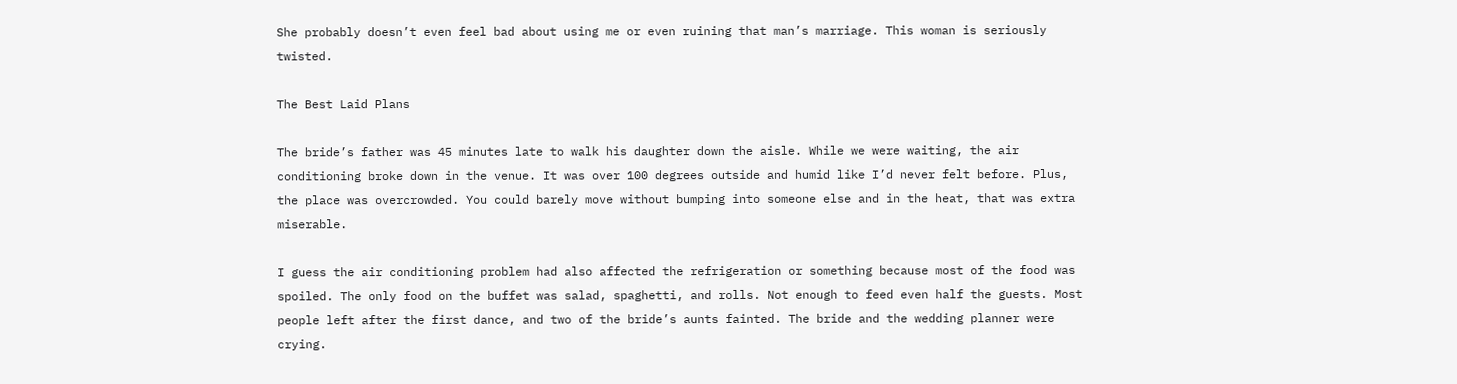She probably doesn’t even feel bad about using me or even ruining that man’s marriage. This woman is seriously twisted.

The Best Laid Plans

The bride’s father was 45 minutes late to walk his daughter down the aisle. While we were waiting, the air conditioning broke down in the venue. It was over 100 degrees outside and humid like I’d never felt before. Plus, the place was overcrowded. You could barely move without bumping into someone else and in the heat, that was extra miserable.

I guess the air conditioning problem had also affected the refrigeration or something because most of the food was spoiled. The only food on the buffet was salad, spaghetti, and rolls. Not enough to feed even half the guests. Most people left after the first dance, and two of the bride’s aunts fainted. The bride and the wedding planner were crying.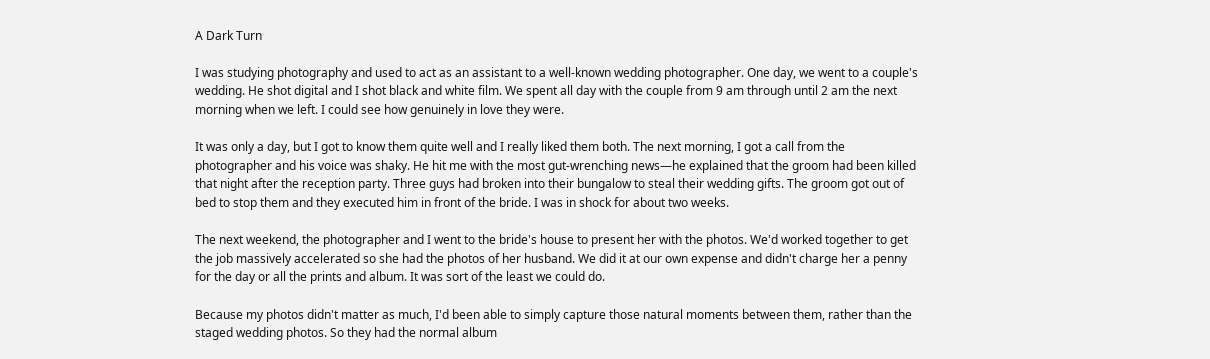A Dark Turn

I was studying photography and used to act as an assistant to a well-known wedding photographer. One day, we went to a couple's wedding. He shot digital and I shot black and white film. We spent all day with the couple from 9 am through until 2 am the next morning when we left. I could see how genuinely in love they were.

It was only a day, but I got to know them quite well and I really liked them both. The next morning, I got a call from the photographer and his voice was shaky. He hit me with the most gut-wrenching news—he explained that the groom had been killed that night after the reception party. Three guys had broken into their bungalow to steal their wedding gifts. The groom got out of bed to stop them and they executed him in front of the bride. I was in shock for about two weeks.

The next weekend, the photographer and I went to the bride's house to present her with the photos. We'd worked together to get the job massively accelerated so she had the photos of her husband. We did it at our own expense and didn't charge her a penny for the day or all the prints and album. It was sort of the least we could do.

Because my photos didn't matter as much, I'd been able to simply capture those natural moments between them, rather than the staged wedding photos. So they had the normal album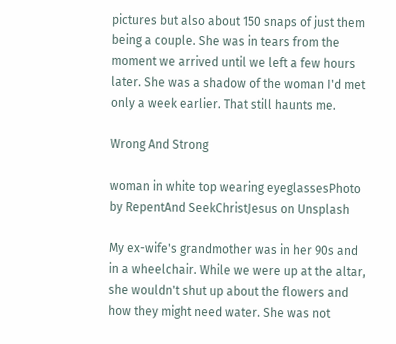pictures but also about 150 snaps of just them being a couple. She was in tears from the moment we arrived until we left a few hours later. She was a shadow of the woman I'd met only a week earlier. That still haunts me.

Wrong And Strong

woman in white top wearing eyeglassesPhoto by RepentAnd SeekChristJesus on Unsplash

My ex-wife's grandmother was in her 90s and in a wheelchair. While we were up at the altar, she wouldn't shut up about the flowers and how they might need water. She was not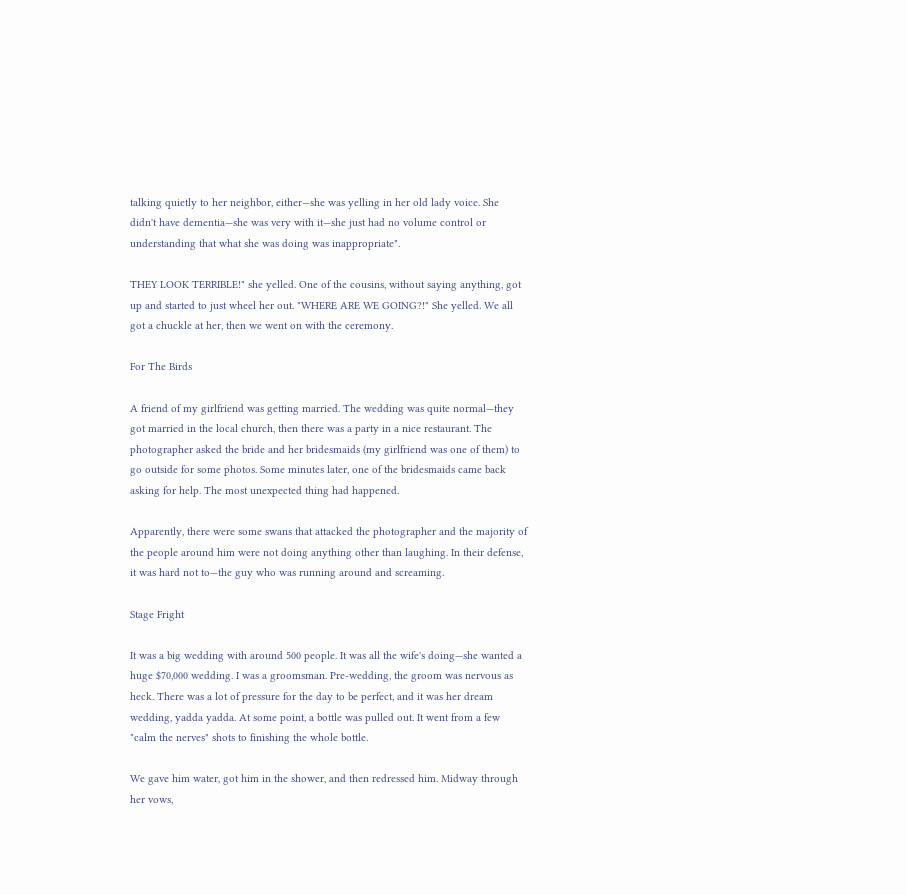talking quietly to her neighbor, either—she was yelling in her old lady voice. She didn't have dementia—she was very with it—she just had no volume control or understanding that what she was doing was inappropriate".

THEY LOOK TERRIBLE!" she yelled. One of the cousins, without saying anything, got up and started to just wheel her out. "WHERE ARE WE GOING?!" She yelled. We all got a chuckle at her, then we went on with the ceremony.

For The Birds

A friend of my girlfriend was getting married. The wedding was quite normal—they got married in the local church, then there was a party in a nice restaurant. The photographer asked the bride and her bridesmaids (my girlfriend was one of them) to go outside for some photos. Some minutes later, one of the bridesmaids came back asking for help. The most unexpected thing had happened.

Apparently, there were some swans that attacked the photographer and the majority of the people around him were not doing anything other than laughing. In their defense, it was hard not to—the guy who was running around and screaming.

Stage Fright

It was a big wedding with around 500 people. It was all the wife's doing—she wanted a huge $70,000 wedding. I was a groomsman. Pre-wedding, the groom was nervous as heck. There was a lot of pressure for the day to be perfect, and it was her dream wedding, yadda yadda. At some point, a bottle was pulled out. It went from a few "calm the nerves" shots to finishing the whole bottle.

We gave him water, got him in the shower, and then redressed him. Midway through her vows,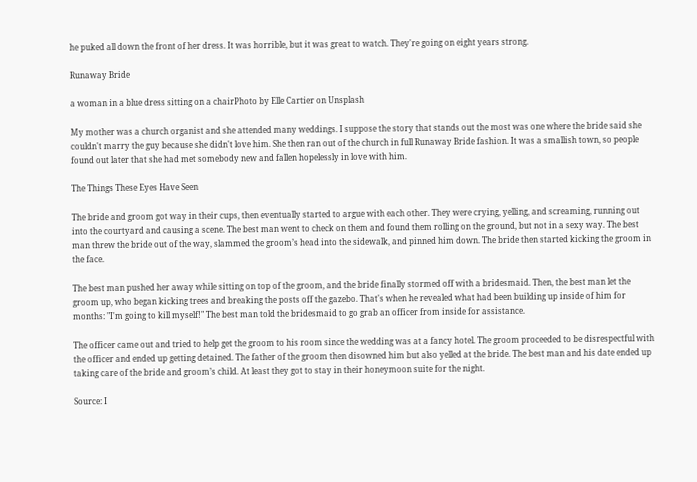he puked all down the front of her dress. It was horrible, but it was great to watch. They're going on eight years strong.

Runaway Bride

a woman in a blue dress sitting on a chairPhoto by Elle Cartier on Unsplash

My mother was a church organist and she attended many weddings. I suppose the story that stands out the most was one where the bride said she couldn't marry the guy because she didn't love him. She then ran out of the church in full Runaway Bride fashion. It was a smallish town, so people found out later that she had met somebody new and fallen hopelessly in love with him.

The Things These Eyes Have Seen

The bride and groom got way in their cups, then eventually started to argue with each other. They were crying, yelling, and screaming, running out into the courtyard and causing a scene. The best man went to check on them and found them rolling on the ground, but not in a sexy way. The best man threw the bride out of the way, slammed the groom’s head into the sidewalk, and pinned him down. The bride then started kicking the groom in the face.

The best man pushed her away while sitting on top of the groom, and the bride finally stormed off with a bridesmaid. Then, the best man let the groom up, who began kicking trees and breaking the posts off the gazebo. That's when he revealed what had been building up inside of him for months: "I'm going to kill myself!" The best man told the bridesmaid to go grab an officer from inside for assistance.

The officer came out and tried to help get the groom to his room since the wedding was at a fancy hotel. The groom proceeded to be disrespectful with the officer and ended up getting detained. The father of the groom then disowned him but also yelled at the bride. The best man and his date ended up taking care of the bride and groom’s child. At least they got to stay in their honeymoon suite for the night.

Source: I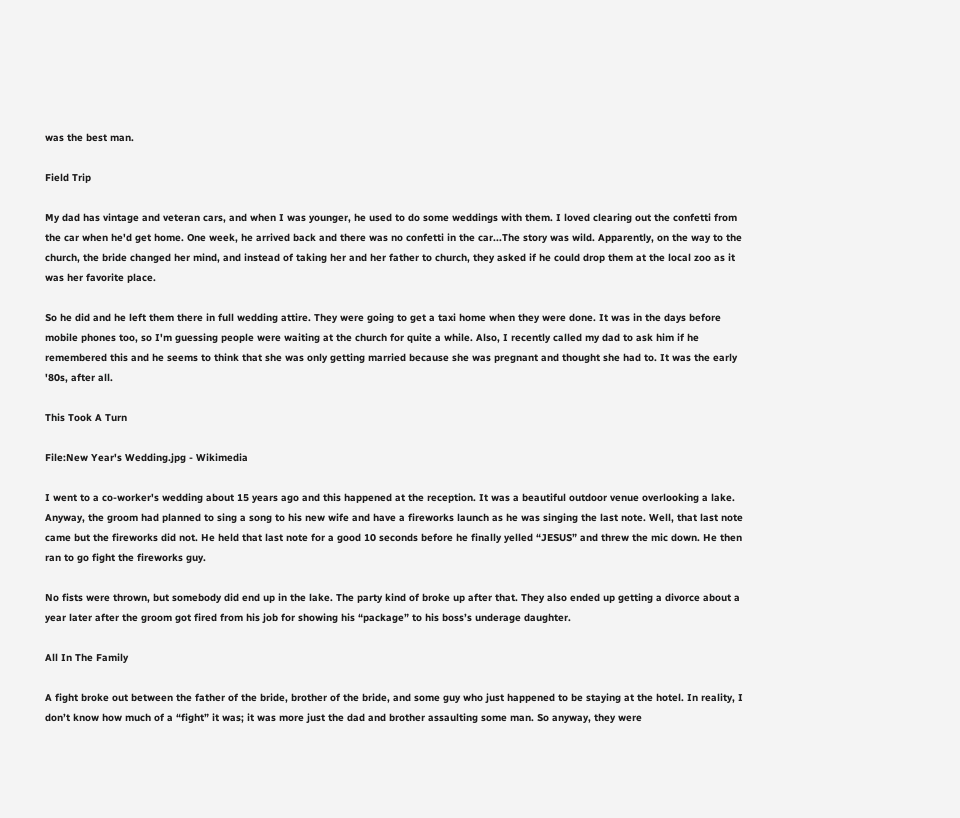was the best man.

Field Trip

My dad has vintage and veteran cars, and when I was younger, he used to do some weddings with them. I loved clearing out the confetti from the car when he'd get home. One week, he arrived back and there was no confetti in the car...The story was wild. Apparently, on the way to the church, the bride changed her mind, and instead of taking her and her father to church, they asked if he could drop them at the local zoo as it was her favorite place.

So he did and he left them there in full wedding attire. They were going to get a taxi home when they were done. It was in the days before mobile phones too, so I'm guessing people were waiting at the church for quite a while. Also, I recently called my dad to ask him if he remembered this and he seems to think that she was only getting married because she was pregnant and thought she had to. It was the early '80s, after all.

This Took A Turn

File:New Year's Wedding.jpg - Wikimedia

I went to a co-worker's wedding about 15 years ago and this happened at the reception. It was a beautiful outdoor venue overlooking a lake. Anyway, the groom had planned to sing a song to his new wife and have a fireworks launch as he was singing the last note. Well, that last note came but the fireworks did not. He held that last note for a good 10 seconds before he finally yelled “JESUS” and threw the mic down. He then ran to go fight the fireworks guy.

No fists were thrown, but somebody did end up in the lake. The party kind of broke up after that. They also ended up getting a divorce about a year later after the groom got fired from his job for showing his “package” to his boss’s underage daughter.

All In The Family

A fight broke out between the father of the bride, brother of the bride, and some guy who just happened to be staying at the hotel. In reality, I don’t know how much of a “fight” it was; it was more just the dad and brother assaulting some man. So anyway, they were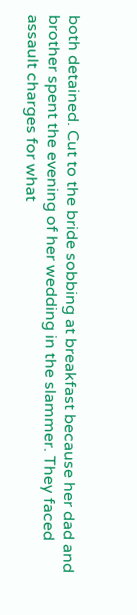both detained. Cut to the bride sobbing at breakfast because her dad and brother spent the evening of her wedding in the slammer. They faced assault charges for what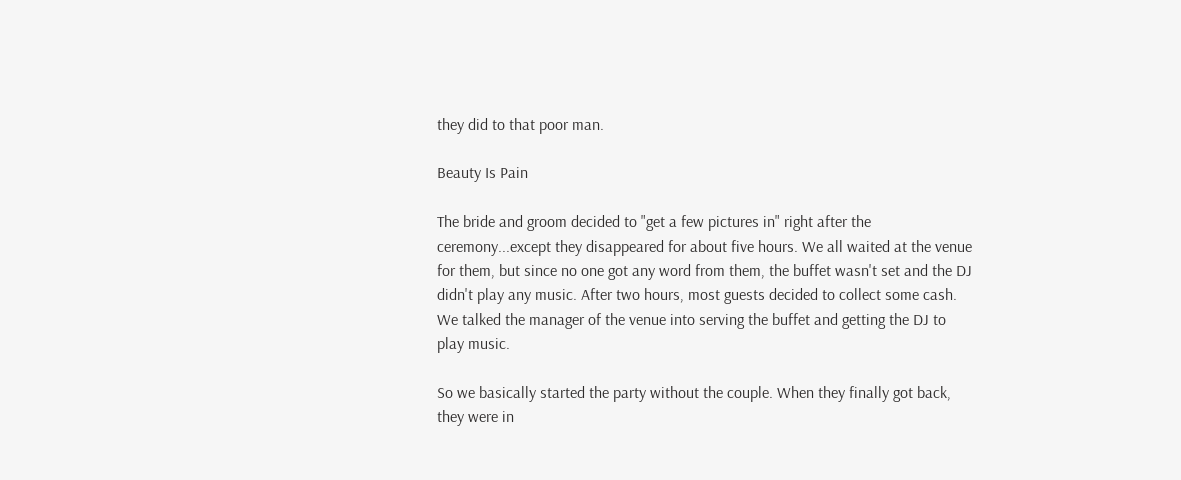they did to that poor man.

Beauty Is Pain

The bride and groom decided to "get a few pictures in" right after the ceremony...except they disappeared for about five hours. We all waited at the venue for them, but since no one got any word from them, the buffet wasn't set and the DJ didn't play any music. After two hours, most guests decided to collect some cash. We talked the manager of the venue into serving the buffet and getting the DJ to play music.

So we basically started the party without the couple. When they finally got back, they were in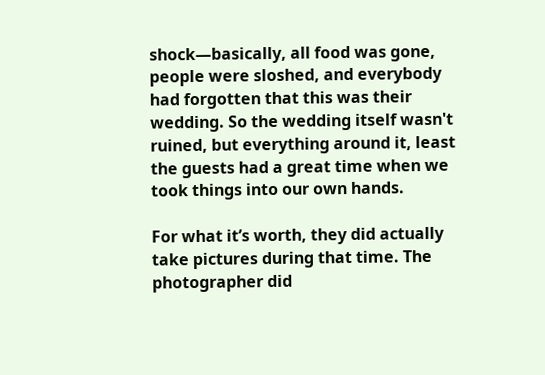shock—basically, all food was gone, people were sloshed, and everybody had forgotten that this was their wedding. So the wedding itself wasn't ruined, but everything around it, least the guests had a great time when we took things into our own hands.

For what it’s worth, they did actually take pictures during that time. The photographer did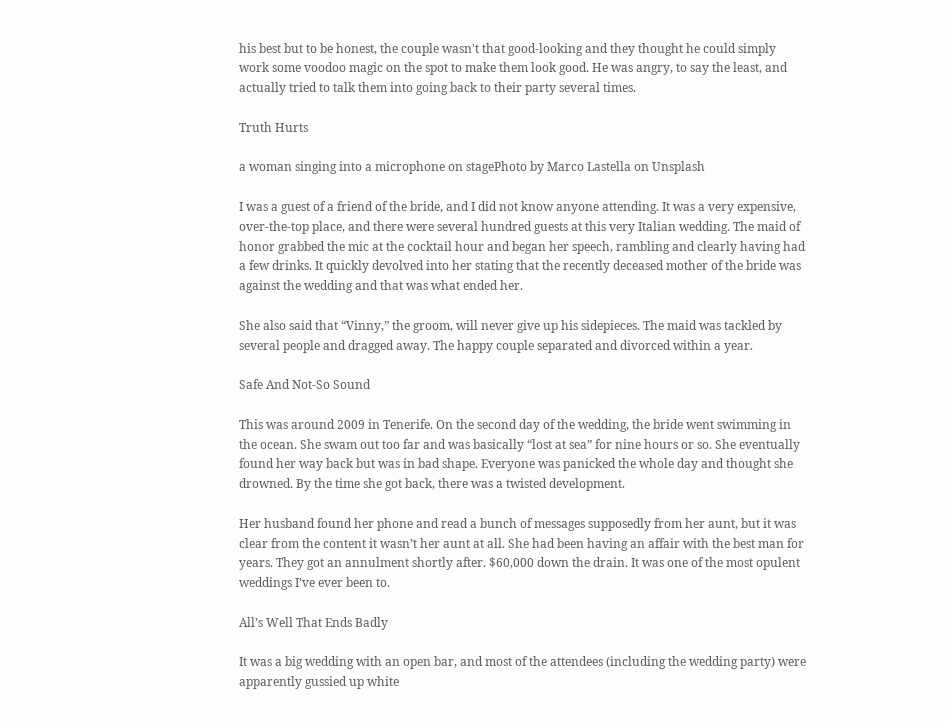his best but to be honest, the couple wasn't that good-looking and they thought he could simply work some voodoo magic on the spot to make them look good. He was angry, to say the least, and actually tried to talk them into going back to their party several times.

Truth Hurts

a woman singing into a microphone on stagePhoto by Marco Lastella on Unsplash

I was a guest of a friend of the bride, and I did not know anyone attending. It was a very expensive, over-the-top place, and there were several hundred guests at this very Italian wedding. The maid of honor grabbed the mic at the cocktail hour and began her speech, rambling and clearly having had a few drinks. It quickly devolved into her stating that the recently deceased mother of the bride was against the wedding and that was what ended her.

She also said that “Vinny,” the groom, will never give up his sidepieces. The maid was tackled by several people and dragged away. The happy couple separated and divorced within a year.

Safe And Not-So Sound

This was around 2009 in Tenerife. On the second day of the wedding, the bride went swimming in the ocean. She swam out too far and was basically “lost at sea” for nine hours or so. She eventually found her way back but was in bad shape. Everyone was panicked the whole day and thought she drowned. By the time she got back, there was a twisted development.

Her husband found her phone and read a bunch of messages supposedly from her aunt, but it was clear from the content it wasn’t her aunt at all. She had been having an affair with the best man for years. They got an annulment shortly after. $60,000 down the drain. It was one of the most opulent weddings I’ve ever been to.

All’s Well That Ends Badly

It was a big wedding with an open bar, and most of the attendees (including the wedding party) were apparently gussied up white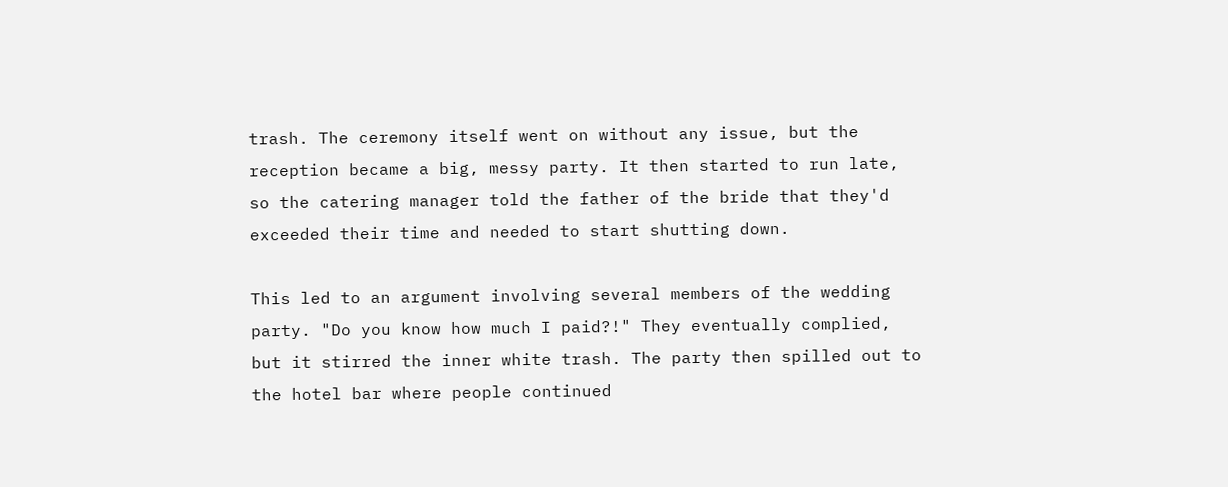trash. The ceremony itself went on without any issue, but the reception became a big, messy party. It then started to run late, so the catering manager told the father of the bride that they'd exceeded their time and needed to start shutting down.

This led to an argument involving several members of the wedding party. "Do you know how much I paid?!" They eventually complied, but it stirred the inner white trash. The party then spilled out to the hotel bar where people continued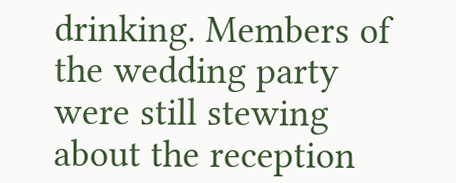drinking. Members of the wedding party were still stewing about the reception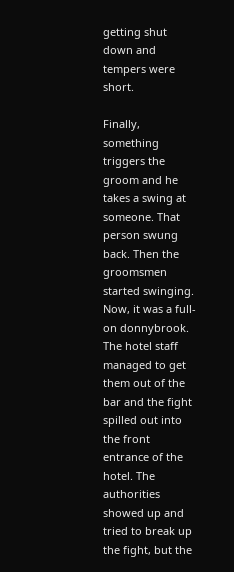getting shut down and tempers were short.

Finally, something triggers the groom and he takes a swing at someone. That person swung back. Then the groomsmen started swinging. Now, it was a full-on donnybrook. The hotel staff managed to get them out of the bar and the fight spilled out into the front entrance of the hotel. The authorities showed up and tried to break up the fight, but the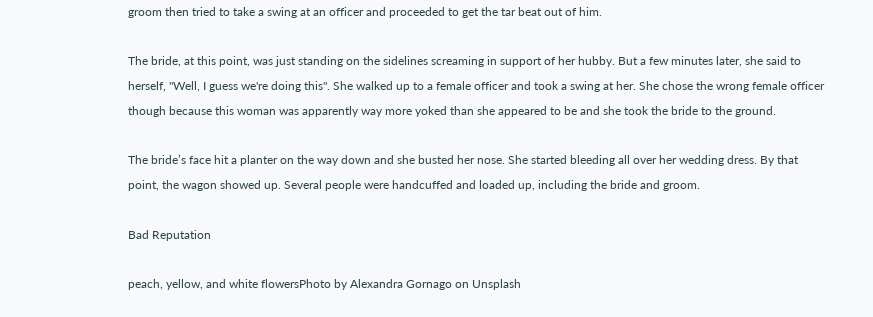groom then tried to take a swing at an officer and proceeded to get the tar beat out of him.

The bride, at this point, was just standing on the sidelines screaming in support of her hubby. But a few minutes later, she said to herself, "Well, I guess we're doing this". She walked up to a female officer and took a swing at her. She chose the wrong female officer though because this woman was apparently way more yoked than she appeared to be and she took the bride to the ground.

The bride’s face hit a planter on the way down and she busted her nose. She started bleeding all over her wedding dress. By that point, the wagon showed up. Several people were handcuffed and loaded up, including the bride and groom.

Bad Reputation

peach, yellow, and white flowersPhoto by Alexandra Gornago on Unsplash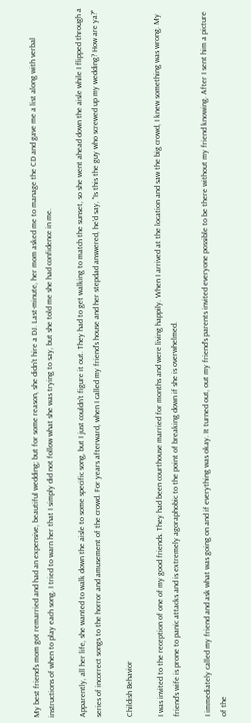My best friend's mom got remarried and had an expensive, beautiful wedding; but for some reason, she didn't hire a DJ. Last-minute, her mom asked me to manage the CD and gave me a list along with verbal instructions of when to play each song. I tried to warn her that I simply did not follow what she was trying to say, but she told me she had confidence in me.

Apparently, all her life, she wanted to walk down the aisle to some specific song, but I just couldn't figure it out. They had to get walking to match the sunset, so she went ahead down the aisle while I flipped through a series of incorrect songs to the horror and amusement of the crowd. For years afterward, when I called my friend's house and her stepdad answered, he'd say, "Is this the guy who screwed up my wedding? How are ya?"

Childish Behavior

I was invited to the reception of one of my good friends. They had been courthouse married for months and were living happily. When I arrived at the location and saw the big crowd, I knew something was wrong. My friend's wife is prone to panic attacks and is extremely agoraphobic to the point of breaking down if she is overwhelmed.

I immediately called my friend and ask what was going on and if everything was okay. It turned out, out my friend's parents invited everyone possible to be there without my friend knowing. After I sent him a picture of the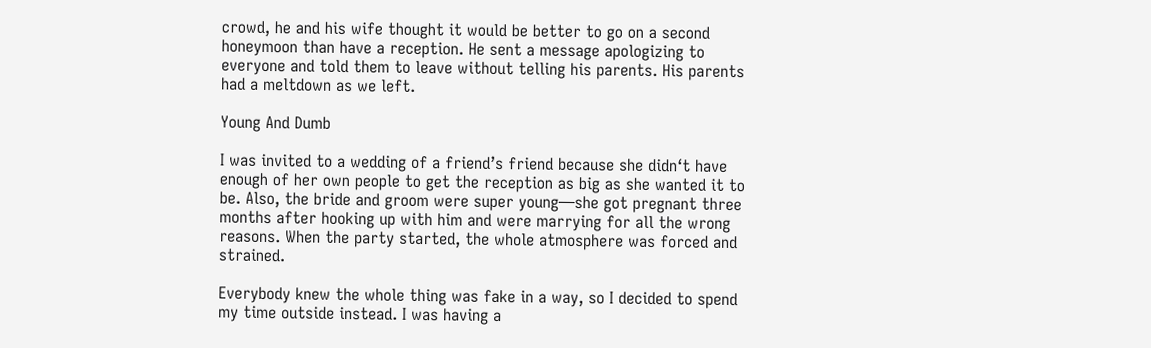crowd, he and his wife thought it would be better to go on a second honeymoon than have a reception. He sent a message apologizing to everyone and told them to leave without telling his parents. His parents had a meltdown as we left.

Young And Dumb

I was invited to a wedding of a friend’s friend because she didn‘t have enough of her own people to get the reception as big as she wanted it to be. Also, the bride and groom were super young—she got pregnant three months after hooking up with him and were marrying for all the wrong reasons. When the party started, the whole atmosphere was forced and strained.

Everybody knew the whole thing was fake in a way, so I decided to spend my time outside instead. I was having a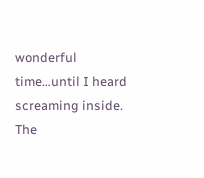wonderful time…until I heard screaming inside. The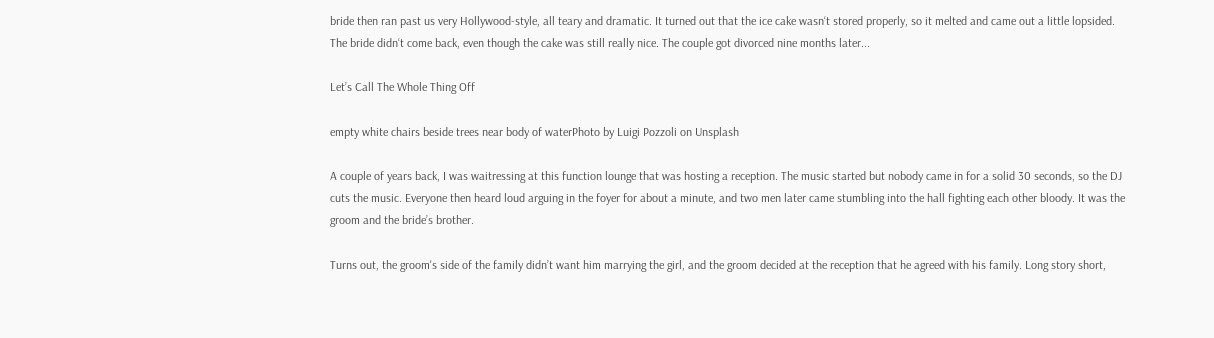bride then ran past us very Hollywood-style, all teary and dramatic. It turned out that the ice cake wasn‘t stored properly, so it melted and came out a little lopsided. The bride didn‘t come back, even though the cake was still really nice. The couple got divorced nine months later...

Let’s Call The Whole Thing Off

empty white chairs beside trees near body of waterPhoto by Luigi Pozzoli on Unsplash

A couple of years back, I was waitressing at this function lounge that was hosting a reception. The music started but nobody came in for a solid 30 seconds, so the DJ cuts the music. Everyone then heard loud arguing in the foyer for about a minute, and two men later came stumbling into the hall fighting each other bloody. It was the groom and the bride’s brother.

Turns out, the groom's side of the family didn’t want him marrying the girl, and the groom decided at the reception that he agreed with his family. Long story short,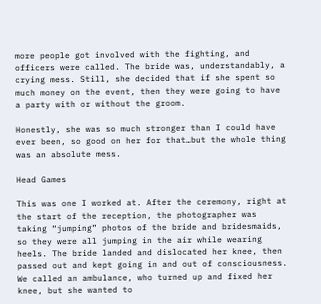more people got involved with the fighting, and officers were called. The bride was, understandably, a crying mess. Still, she decided that if she spent so much money on the event, then they were going to have a party with or without the groom.

Honestly, she was so much stronger than I could have ever been, so good on her for that…but the whole thing was an absolute mess.

Head Games

This was one I worked at. After the ceremony, right at the start of the reception, the photographer was taking “jumping” photos of the bride and bridesmaids, so they were all jumping in the air while wearing heels. The bride landed and dislocated her knee, then passed out and kept going in and out of consciousness. We called an ambulance, who turned up and fixed her knee, but she wanted to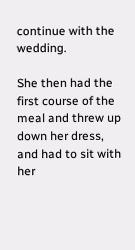continue with the wedding.

She then had the first course of the meal and threw up down her dress, and had to sit with her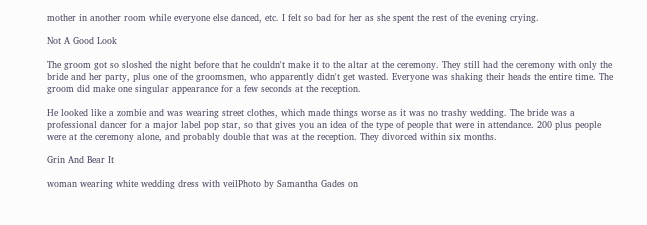mother in another room while everyone else danced, etc. I felt so bad for her as she spent the rest of the evening crying.

Not A Good Look

The groom got so sloshed the night before that he couldn't make it to the altar at the ceremony. They still had the ceremony with only the bride and her party, plus one of the groomsmen, who apparently didn't get wasted. Everyone was shaking their heads the entire time. The groom did make one singular appearance for a few seconds at the reception.

He looked like a zombie and was wearing street clothes, which made things worse as it was no trashy wedding. The bride was a professional dancer for a major label pop star, so that gives you an idea of the type of people that were in attendance. 200 plus people were at the ceremony alone, and probably double that was at the reception. They divorced within six months.

Grin And Bear It

woman wearing white wedding dress with veilPhoto by Samantha Gades on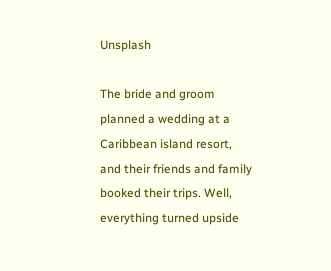Unsplash

The bride and groom planned a wedding at a Caribbean island resort, and their friends and family booked their trips. Well, everything turned upside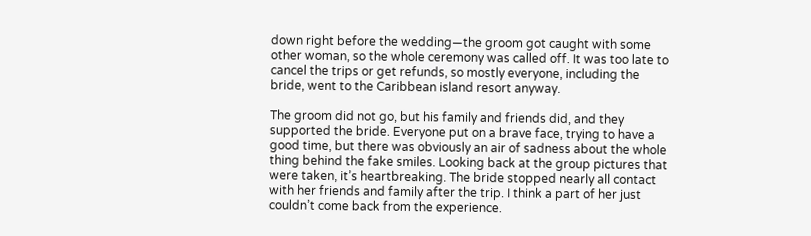down right before the wedding—the groom got caught with some other woman, so the whole ceremony was called off. It was too late to cancel the trips or get refunds, so mostly everyone, including the bride, went to the Caribbean island resort anyway.

The groom did not go, but his family and friends did, and they supported the bride. Everyone put on a brave face, trying to have a good time, but there was obviously an air of sadness about the whole thing behind the fake smiles. Looking back at the group pictures that were taken, it’s heartbreaking. The bride stopped nearly all contact with her friends and family after the trip. I think a part of her just couldn’t come back from the experience.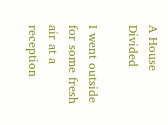A House Divided

I went outside for some fresh air at a reception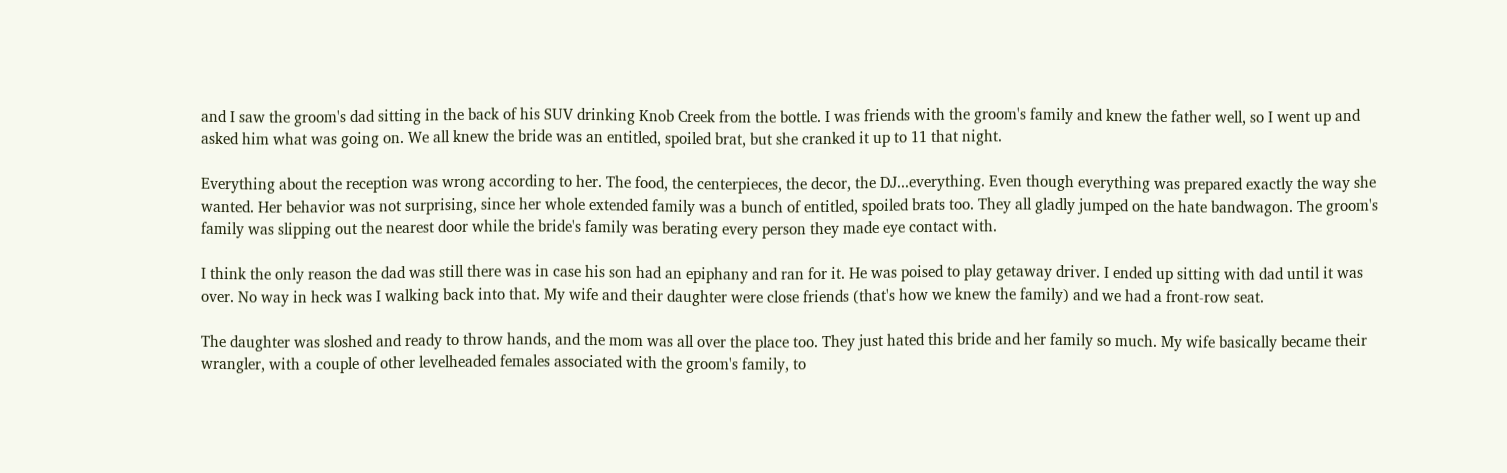and I saw the groom's dad sitting in the back of his SUV drinking Knob Creek from the bottle. I was friends with the groom's family and knew the father well, so I went up and asked him what was going on. We all knew the bride was an entitled, spoiled brat, but she cranked it up to 11 that night.

Everything about the reception was wrong according to her. The food, the centerpieces, the decor, the DJ...everything. Even though everything was prepared exactly the way she wanted. Her behavior was not surprising, since her whole extended family was a bunch of entitled, spoiled brats too. They all gladly jumped on the hate bandwagon. The groom's family was slipping out the nearest door while the bride's family was berating every person they made eye contact with.

I think the only reason the dad was still there was in case his son had an epiphany and ran for it. He was poised to play getaway driver. I ended up sitting with dad until it was over. No way in heck was I walking back into that. My wife and their daughter were close friends (that's how we knew the family) and we had a front-row seat.

The daughter was sloshed and ready to throw hands, and the mom was all over the place too. They just hated this bride and her family so much. My wife basically became their wrangler, with a couple of other levelheaded females associated with the groom's family, to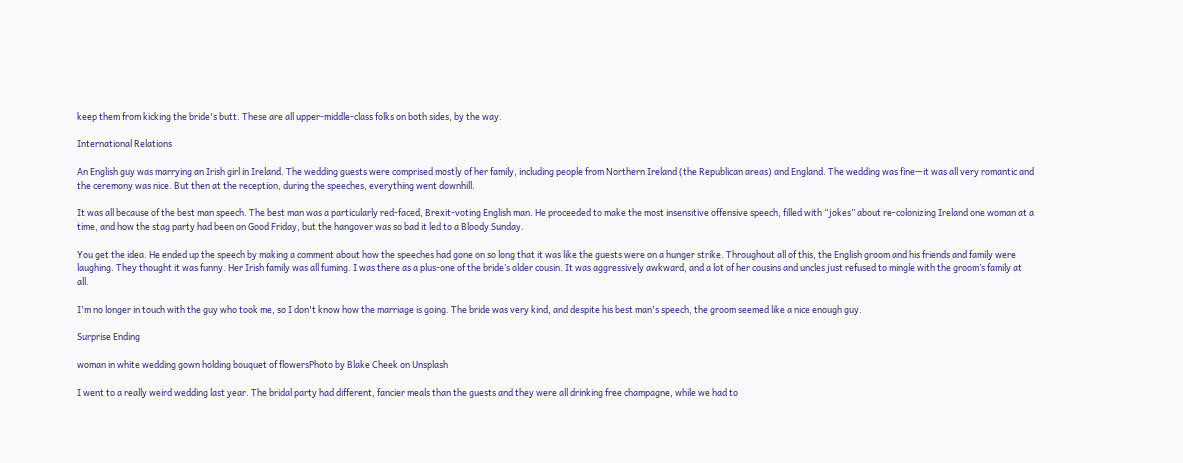keep them from kicking the bride's butt. These are all upper-middle-class folks on both sides, by the way.

International Relations

An English guy was marrying an Irish girl in Ireland. The wedding guests were comprised mostly of her family, including people from Northern Ireland (the Republican areas) and England. The wedding was fine—it was all very romantic and the ceremony was nice. But then at the reception, during the speeches, everything went downhill.

It was all because of the best man speech. The best man was a particularly red-faced, Brexit-voting English man. He proceeded to make the most insensitive offensive speech, filled with “jokes” about re-colonizing Ireland one woman at a time, and how the stag party had been on Good Friday, but the hangover was so bad it led to a Bloody Sunday.

You get the idea. He ended up the speech by making a comment about how the speeches had gone on so long that it was like the guests were on a hunger strike. Throughout all of this, the English groom and his friends and family were laughing. They thought it was funny. Her Irish family was all fuming. I was there as a plus-one of the bride’s older cousin. It was aggressively awkward, and a lot of her cousins and uncles just refused to mingle with the groom’s family at all.

I'm no longer in touch with the guy who took me, so I don't know how the marriage is going. The bride was very kind, and despite his best man's speech, the groom seemed like a nice enough guy.

Surprise Ending

woman in white wedding gown holding bouquet of flowersPhoto by Blake Cheek on Unsplash

I went to a really weird wedding last year. The bridal party had different, fancier meals than the guests and they were all drinking free champagne, while we had to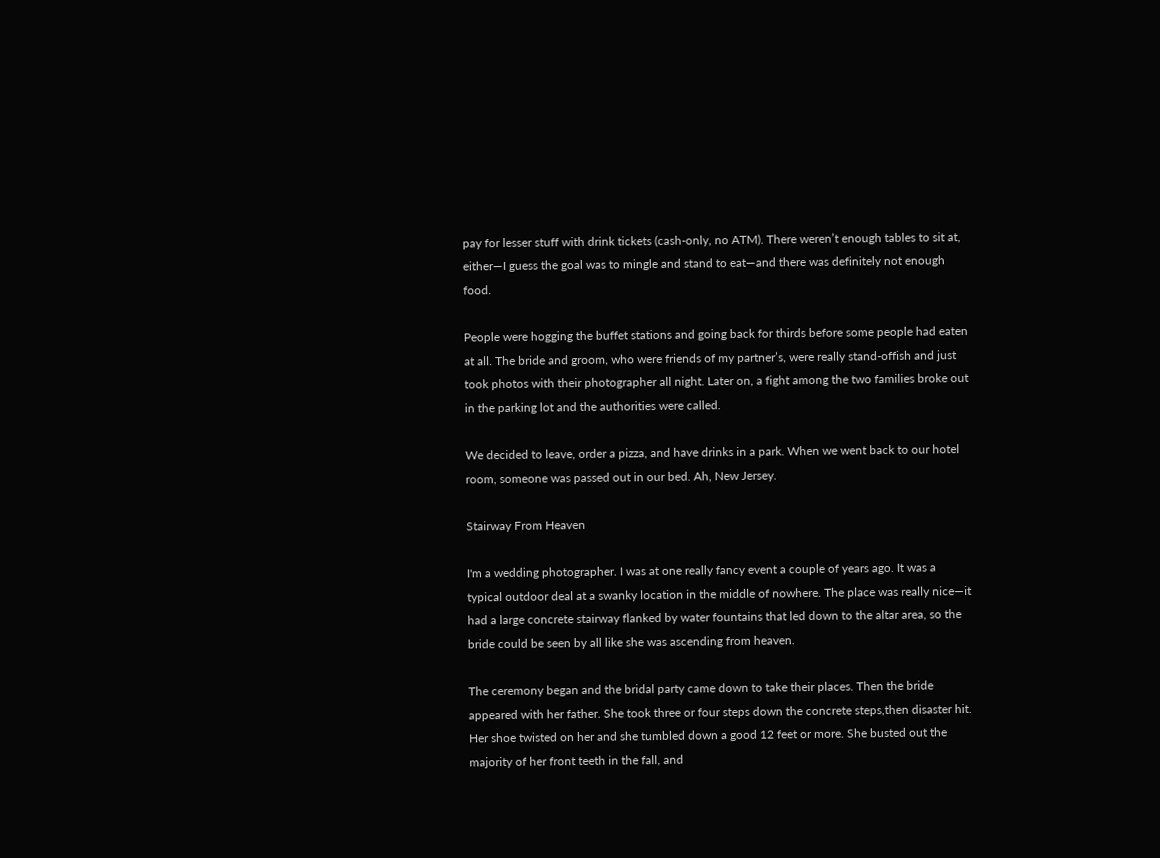pay for lesser stuff with drink tickets (cash-only, no ATM). There weren’t enough tables to sit at, either—I guess the goal was to mingle and stand to eat—and there was definitely not enough food.

People were hogging the buffet stations and going back for thirds before some people had eaten at all. The bride and groom, who were friends of my partner’s, were really stand-offish and just took photos with their photographer all night. Later on, a fight among the two families broke out in the parking lot and the authorities were called.

We decided to leave, order a pizza, and have drinks in a park. When we went back to our hotel room, someone was passed out in our bed. Ah, New Jersey.

Stairway From Heaven

I'm a wedding photographer. I was at one really fancy event a couple of years ago. It was a typical outdoor deal at a swanky location in the middle of nowhere. The place was really nice—it had a large concrete stairway flanked by water fountains that led down to the altar area, so the bride could be seen by all like she was ascending from heaven.

The ceremony began and the bridal party came down to take their places. Then the bride appeared with her father. She took three or four steps down the concrete steps,then disaster hit. Her shoe twisted on her and she tumbled down a good 12 feet or more. She busted out the majority of her front teeth in the fall, and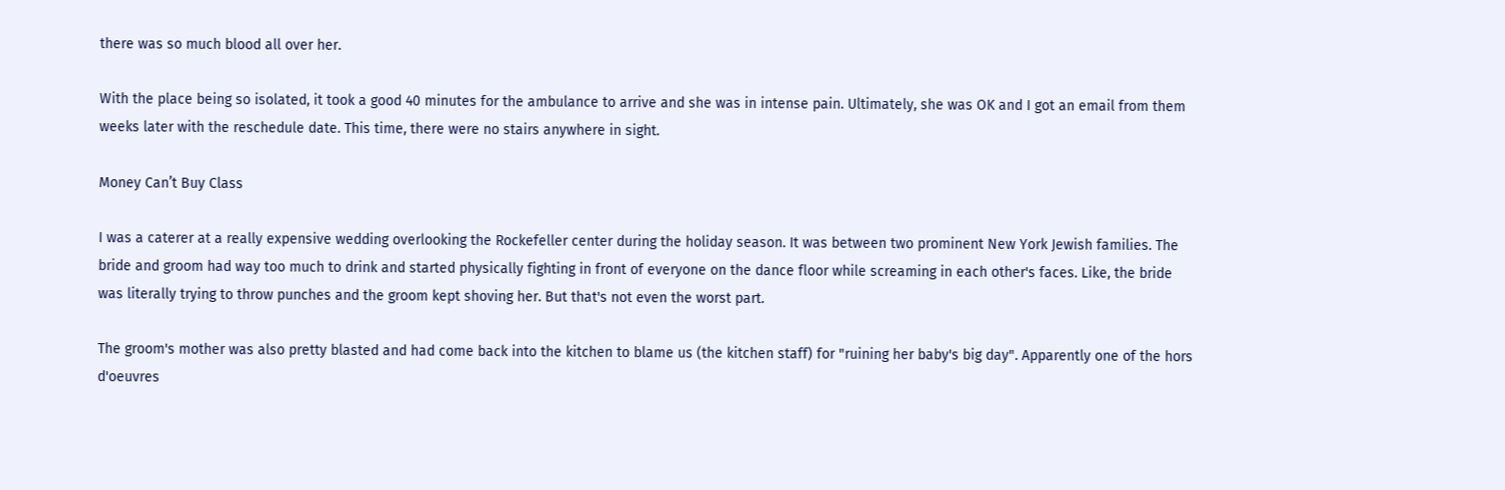there was so much blood all over her.

With the place being so isolated, it took a good 40 minutes for the ambulance to arrive and she was in intense pain. Ultimately, she was OK and I got an email from them weeks later with the reschedule date. This time, there were no stairs anywhere in sight.

Money Can’t Buy Class

I was a caterer at a really expensive wedding overlooking the Rockefeller center during the holiday season. It was between two prominent New York Jewish families. The bride and groom had way too much to drink and started physically fighting in front of everyone on the dance floor while screaming in each other's faces. Like, the bride was literally trying to throw punches and the groom kept shoving her. But that's not even the worst part.

The groom's mother was also pretty blasted and had come back into the kitchen to blame us (the kitchen staff) for "ruining her baby's big day". Apparently one of the hors d'oeuvres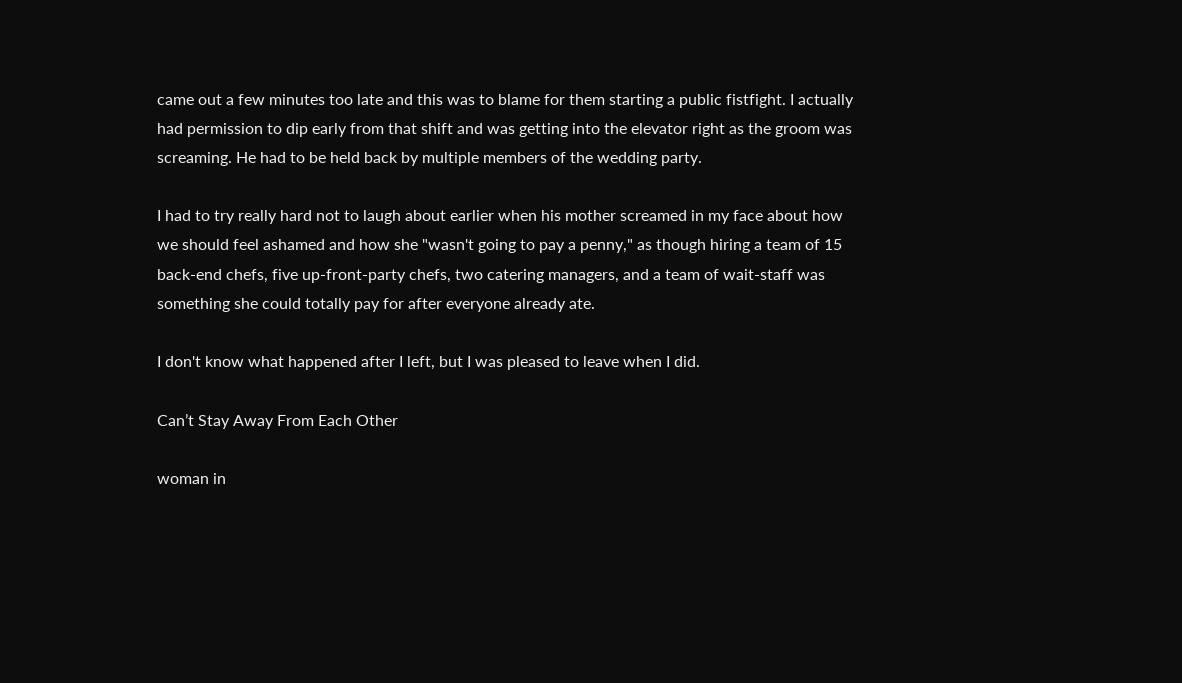came out a few minutes too late and this was to blame for them starting a public fistfight. I actually had permission to dip early from that shift and was getting into the elevator right as the groom was screaming. He had to be held back by multiple members of the wedding party.

I had to try really hard not to laugh about earlier when his mother screamed in my face about how we should feel ashamed and how she "wasn't going to pay a penny," as though hiring a team of 15 back-end chefs, five up-front-party chefs, two catering managers, and a team of wait-staff was something she could totally pay for after everyone already ate.

I don't know what happened after I left, but I was pleased to leave when I did.

Can’t Stay Away From Each Other

woman in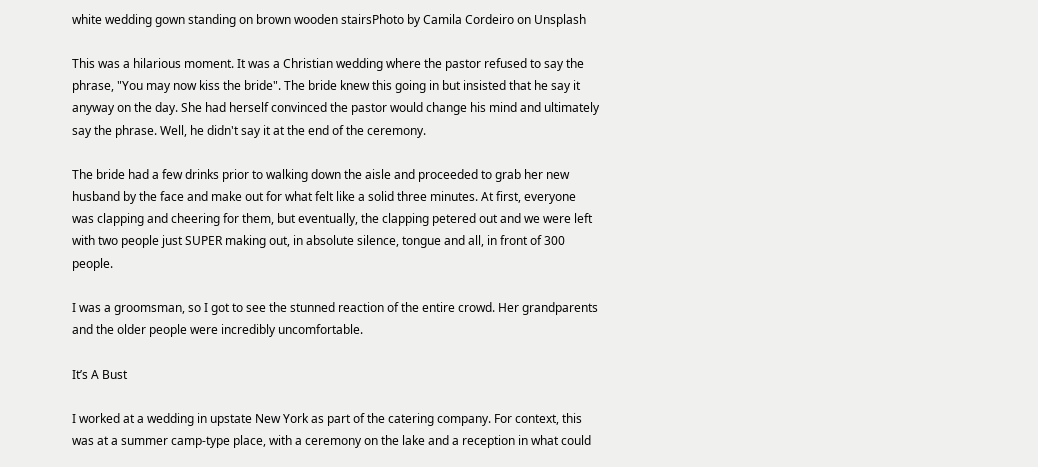white wedding gown standing on brown wooden stairsPhoto by Camila Cordeiro on Unsplash

This was a hilarious moment. It was a Christian wedding where the pastor refused to say the phrase, "You may now kiss the bride". The bride knew this going in but insisted that he say it anyway on the day. She had herself convinced the pastor would change his mind and ultimately say the phrase. Well, he didn't say it at the end of the ceremony.

The bride had a few drinks prior to walking down the aisle and proceeded to grab her new husband by the face and make out for what felt like a solid three minutes. At first, everyone was clapping and cheering for them, but eventually, the clapping petered out and we were left with two people just SUPER making out, in absolute silence, tongue and all, in front of 300 people.

I was a groomsman, so I got to see the stunned reaction of the entire crowd. Her grandparents and the older people were incredibly uncomfortable.

It’s A Bust

I worked at a wedding in upstate New York as part of the catering company. For context, this was at a summer camp-type place, with a ceremony on the lake and a reception in what could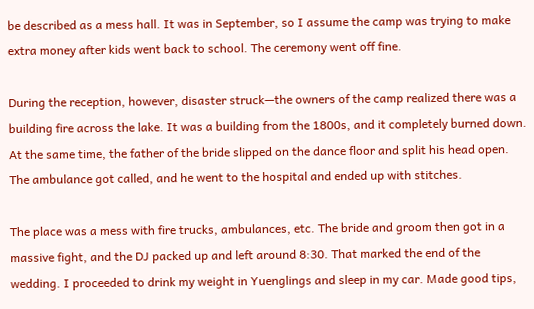be described as a mess hall. It was in September, so I assume the camp was trying to make extra money after kids went back to school. The ceremony went off fine.

During the reception, however, disaster struck—the owners of the camp realized there was a building fire across the lake. It was a building from the 1800s, and it completely burned down. At the same time, the father of the bride slipped on the dance floor and split his head open. The ambulance got called, and he went to the hospital and ended up with stitches.

The place was a mess with fire trucks, ambulances, etc. The bride and groom then got in a massive fight, and the DJ packed up and left around 8:30. That marked the end of the wedding. I proceeded to drink my weight in Yuenglings and sleep in my car. Made good tips,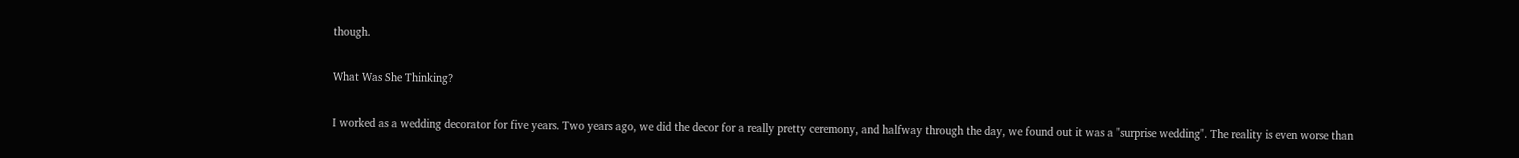though.

What Was She Thinking?

I worked as a wedding decorator for five years. Two years ago, we did the decor for a really pretty ceremony, and halfway through the day, we found out it was a "surprise wedding". The reality is even worse than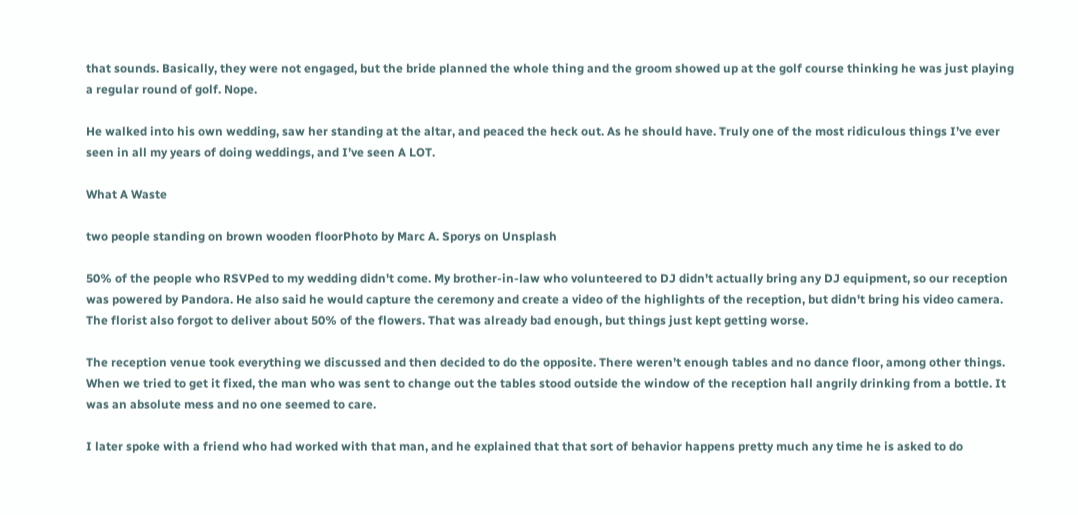that sounds. Basically, they were not engaged, but the bride planned the whole thing and the groom showed up at the golf course thinking he was just playing a regular round of golf. Nope.

He walked into his own wedding, saw her standing at the altar, and peaced the heck out. As he should have. Truly one of the most ridiculous things I’ve ever seen in all my years of doing weddings, and I’ve seen A LOT.

What A Waste

two people standing on brown wooden floorPhoto by Marc A. Sporys on Unsplash

50% of the people who RSVPed to my wedding didn't come. My brother-in-law who volunteered to DJ didn't actually bring any DJ equipment, so our reception was powered by Pandora. He also said he would capture the ceremony and create a video of the highlights of the reception, but didn't bring his video camera. The florist also forgot to deliver about 50% of the flowers. That was already bad enough, but things just kept getting worse.

The reception venue took everything we discussed and then decided to do the opposite. There weren’t enough tables and no dance floor, among other things. When we tried to get it fixed, the man who was sent to change out the tables stood outside the window of the reception hall angrily drinking from a bottle. It was an absolute mess and no one seemed to care.

I later spoke with a friend who had worked with that man, and he explained that that sort of behavior happens pretty much any time he is asked to do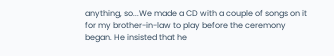anything, so...We made a CD with a couple of songs on it for my brother-in-law to play before the ceremony began. He insisted that he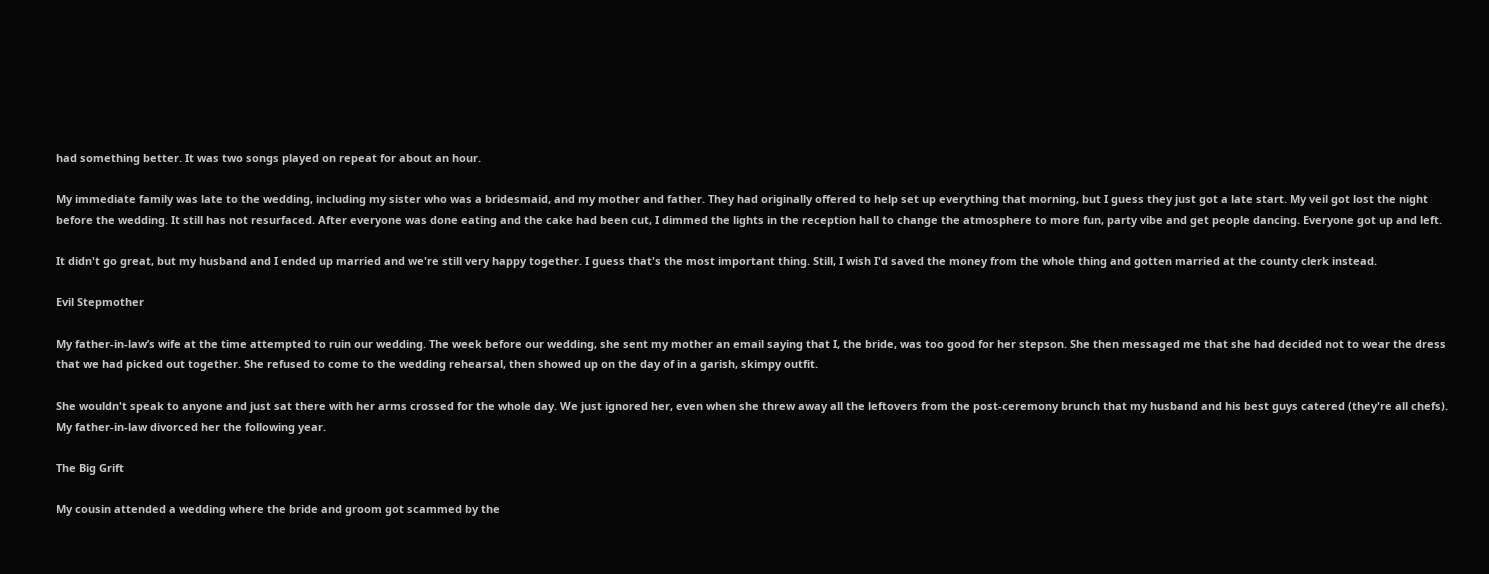had something better. It was two songs played on repeat for about an hour.

My immediate family was late to the wedding, including my sister who was a bridesmaid, and my mother and father. They had originally offered to help set up everything that morning, but I guess they just got a late start. My veil got lost the night before the wedding. It still has not resurfaced. After everyone was done eating and the cake had been cut, I dimmed the lights in the reception hall to change the atmosphere to more fun, party vibe and get people dancing. Everyone got up and left.

It didn't go great, but my husband and I ended up married and we're still very happy together. I guess that's the most important thing. Still, I wish I'd saved the money from the whole thing and gotten married at the county clerk instead.

Evil Stepmother

My father-in-law’s wife at the time attempted to ruin our wedding. The week before our wedding, she sent my mother an email saying that I, the bride, was too good for her stepson. She then messaged me that she had decided not to wear the dress that we had picked out together. She refused to come to the wedding rehearsal, then showed up on the day of in a garish, skimpy outfit.

She wouldn't speak to anyone and just sat there with her arms crossed for the whole day. We just ignored her, even when she threw away all the leftovers from the post-ceremony brunch that my husband and his best guys catered (they're all chefs). My father-in-law divorced her the following year.

The Big Grift

My cousin attended a wedding where the bride and groom got scammed by the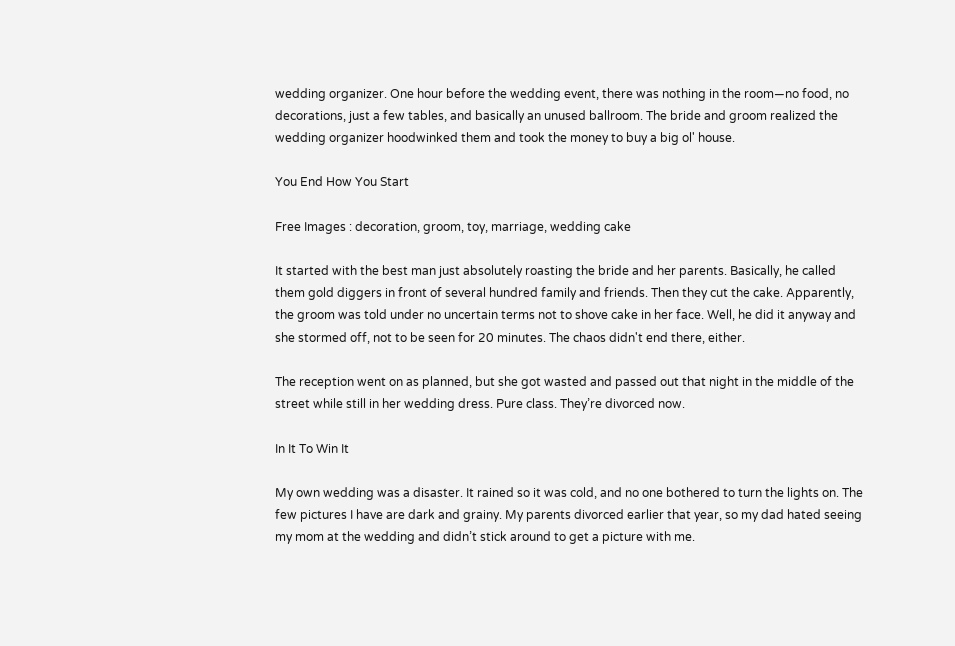wedding organizer. One hour before the wedding event, there was nothing in the room—no food, no decorations, just a few tables, and basically an unused ballroom. The bride and groom realized the wedding organizer hoodwinked them and took the money to buy a big ol' house.

You End How You Start

Free Images : decoration, groom, toy, marriage, wedding cake

It started with the best man just absolutely roasting the bride and her parents. Basically, he called them gold diggers in front of several hundred family and friends. Then they cut the cake. Apparently, the groom was told under no uncertain terms not to shove cake in her face. Well, he did it anyway and she stormed off, not to be seen for 20 minutes. The chaos didn't end there, either.

The reception went on as planned, but she got wasted and passed out that night in the middle of the street while still in her wedding dress. Pure class. They’re divorced now.

In It To Win It

My own wedding was a disaster. It rained so it was cold, and no one bothered to turn the lights on. The few pictures I have are dark and grainy. My parents divorced earlier that year, so my dad hated seeing my mom at the wedding and didn’t stick around to get a picture with me.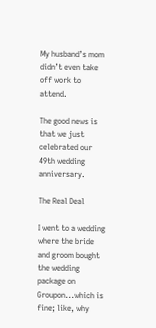My husband’s mom didn’t even take off work to attend.

The good news is that we just celebrated our 49th wedding anniversary.

The Real Deal

I went to a wedding where the bride and groom bought the wedding package on Groupon...which is fine; like, why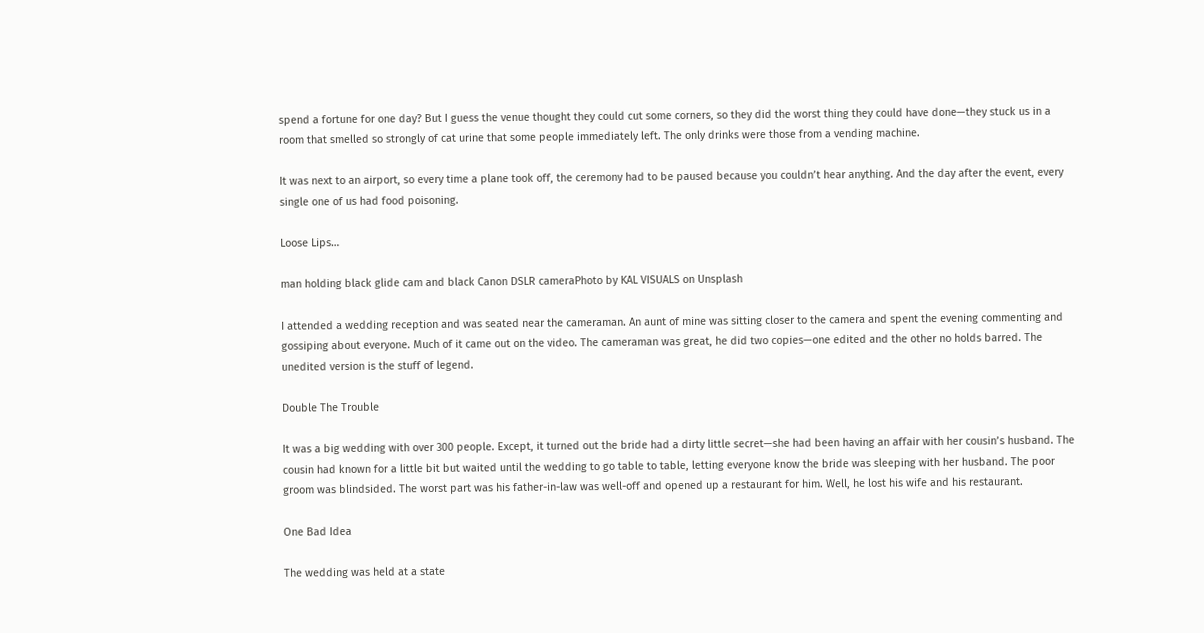spend a fortune for one day? But I guess the venue thought they could cut some corners, so they did the worst thing they could have done—they stuck us in a room that smelled so strongly of cat urine that some people immediately left. The only drinks were those from a vending machine.

It was next to an airport, so every time a plane took off, the ceremony had to be paused because you couldn’t hear anything. And the day after the event, every single one of us had food poisoning.

Loose Lips…

man holding black glide cam and black Canon DSLR cameraPhoto by KAL VISUALS on Unsplash

I attended a wedding reception and was seated near the cameraman. An aunt of mine was sitting closer to the camera and spent the evening commenting and gossiping about everyone. Much of it came out on the video. The cameraman was great, he did two copies—one edited and the other no holds barred. The unedited version is the stuff of legend.

Double The Trouble

It was a big wedding with over 300 people. Except, it turned out the bride had a dirty little secret—she had been having an affair with her cousin’s husband. The cousin had known for a little bit but waited until the wedding to go table to table, letting everyone know the bride was sleeping with her husband. The poor groom was blindsided. The worst part was his father-in-law was well-off and opened up a restaurant for him. Well, he lost his wife and his restaurant.

One Bad Idea

The wedding was held at a state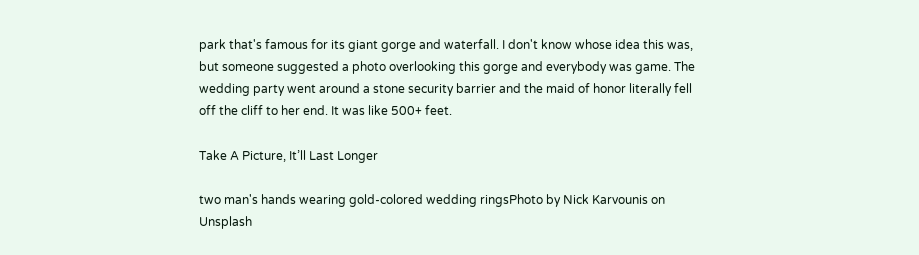park that's famous for its giant gorge and waterfall. I don't know whose idea this was, but someone suggested a photo overlooking this gorge and everybody was game. The wedding party went around a stone security barrier and the maid of honor literally fell off the cliff to her end. It was like 500+ feet.

Take A Picture, It’ll Last Longer

two man's hands wearing gold-colored wedding ringsPhoto by Nick Karvounis on Unsplash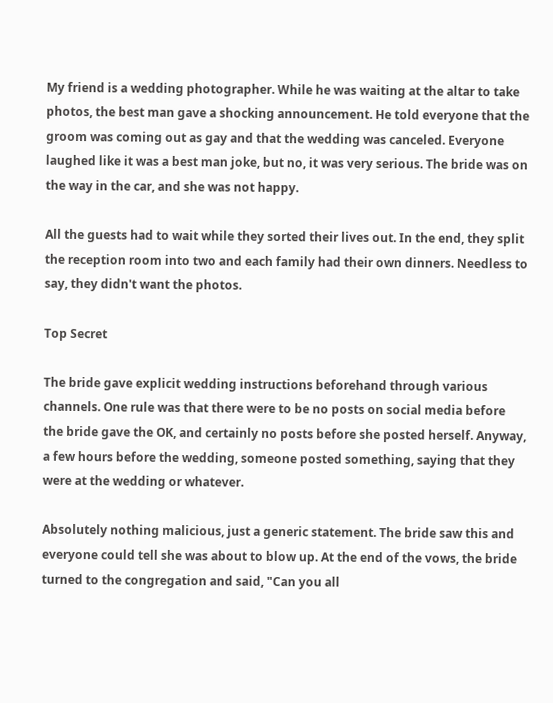My friend is a wedding photographer. While he was waiting at the altar to take photos, the best man gave a shocking announcement. He told everyone that the groom was coming out as gay and that the wedding was canceled. Everyone laughed like it was a best man joke, but no, it was very serious. The bride was on the way in the car, and she was not happy.

All the guests had to wait while they sorted their lives out. In the end, they split the reception room into two and each family had their own dinners. Needless to say, they didn't want the photos.

Top Secret

The bride gave explicit wedding instructions beforehand through various channels. One rule was that there were to be no posts on social media before the bride gave the OK, and certainly no posts before she posted herself. Anyway, a few hours before the wedding, someone posted something, saying that they were at the wedding or whatever.

Absolutely nothing malicious, just a generic statement. The bride saw this and everyone could tell she was about to blow up. At the end of the vows, the bride turned to the congregation and said, "Can you all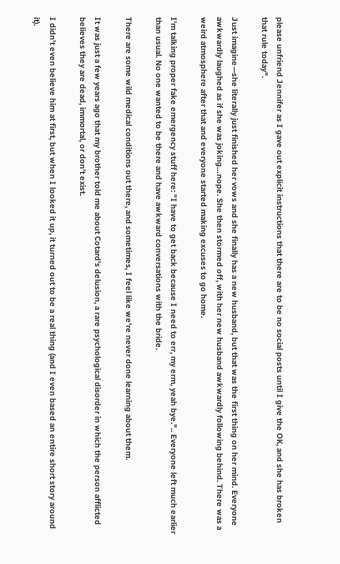please unfriend Jennifer as I gave out explicit instructions that there are to be no social posts until I give the OK, and she has broken that rule today".

Just imagine—she literally just finished her vows and she finally has a new husband, but that was the first thing on her mind. Everyone awkwardly laughed as if she was joking…nope. She then stormed off, with her new husband awkwardly following behind. There was a weird atmosphere after that and everyone started making excuses to go home.

I'm talking proper fake emergency stuff here: "I have to get back because I need to err, my erm, yeah bye.".. Everyone left much earlier than usual. No one wanted to be there and have awkward conversations with the bride.

There are some wild medical conditions out there, and sometimes, I feel like we're never done learning about them.

It was just a few years ago that my brother told me about Cotard's delusion, a rare psychological disorder in which the person afflicted believes they are dead, immortal, or don't exist.

I didn't even believe him at first, but when I looked it up, it turned out to be a real thing (and I even based an entire short story around it).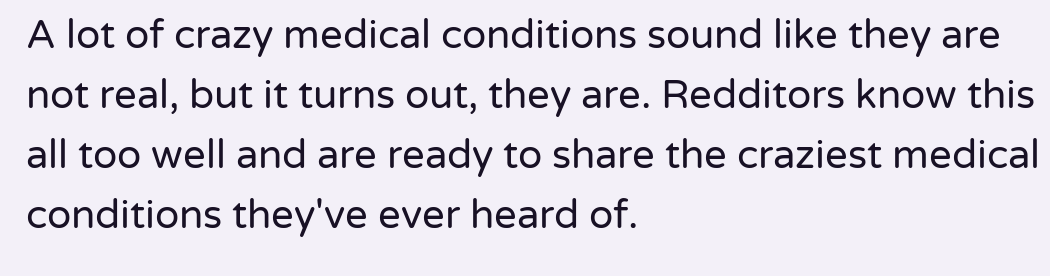A lot of crazy medical conditions sound like they are not real, but it turns out, they are. Redditors know this all too well and are ready to share the craziest medical conditions they've ever heard of.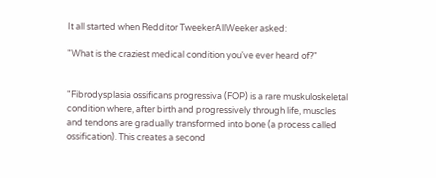It all started when Redditor TweekerAllWeeker asked:

"What is the craziest medical condition you've ever heard of?"


"Fibrodysplasia ossificans progressiva (FOP) is a rare muskuloskeletal condition where, after birth and progressively through life, muscles and tendons are gradually transformed into bone (a process called ossification). This creates a second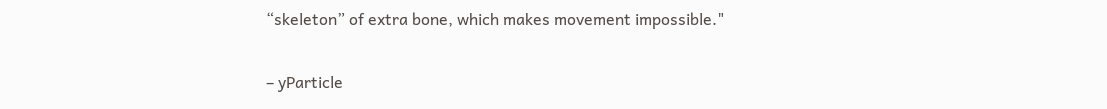“skeleton” of extra bone, which makes movement impossible."

– yParticle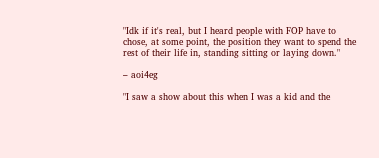"Idk if it's real, but I heard people with FOP have to chose, at some point, the position they want to spend the rest of their life in, standing sitting or laying down."

– aoi4eg

"I saw a show about this when I was a kid and the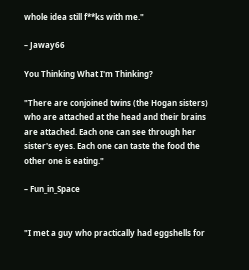whole idea still f**ks with me."

– Jaway66

You Thinking What I'm Thinking?

"There are conjoined twins (the Hogan sisters) who are attached at the head and their brains are attached. Each one can see through her sister's eyes. Each one can taste the food the other one is eating."

– Fun_in_Space


"I met a guy who practically had eggshells for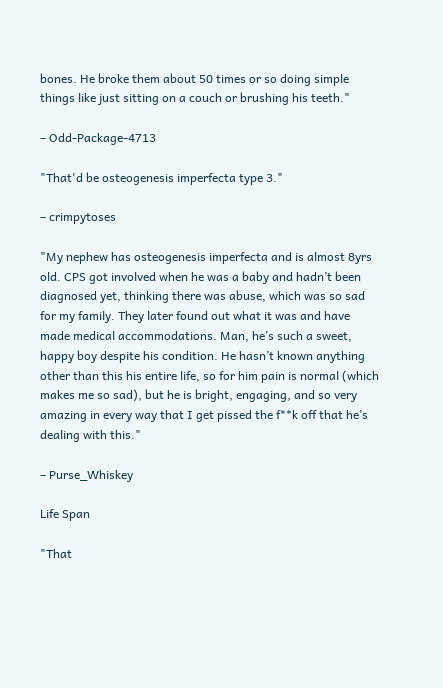bones. He broke them about 50 times or so doing simple things like just sitting on a couch or brushing his teeth."

– Odd-Package-4713

"That'd be osteogenesis imperfecta type 3."

– crimpytoses

"My nephew has osteogenesis imperfecta and is almost 8yrs old. CPS got involved when he was a baby and hadn’t been diagnosed yet, thinking there was abuse, which was so sad for my family. They later found out what it was and have made medical accommodations. Man, he’s such a sweet, happy boy despite his condition. He hasn’t known anything other than this his entire life, so for him pain is normal (which makes me so sad), but he is bright, engaging, and so very amazing in every way that I get pissed the f**k off that he’s dealing with this."

– Purse_Whiskey

Life Span

"That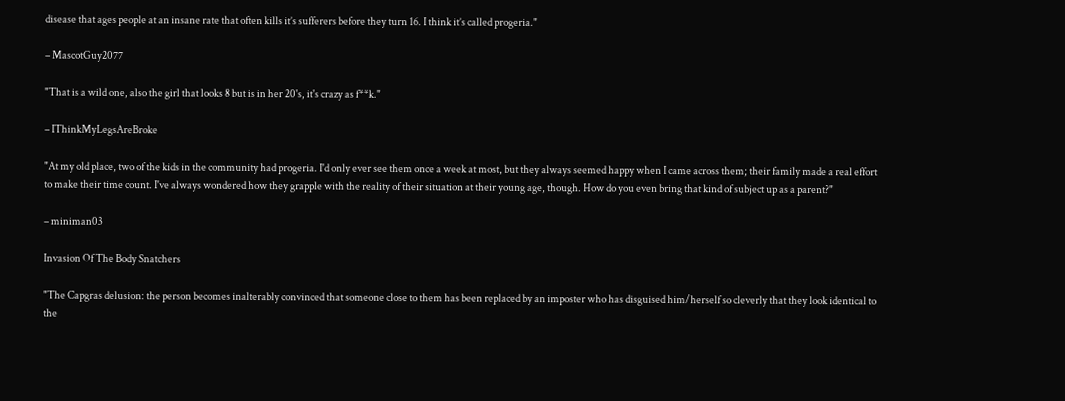disease that ages people at an insane rate that often kills it’s sufferers before they turn 16. I think it’s called progeria."

– MascotGuy2077

"That is a wild one, also the girl that looks 8 but is in her 20's, it's crazy as f**k."

– IThinkMyLegsAreBroke

"At my old place, two of the kids in the community had progeria. I'd only ever see them once a week at most, but they always seemed happy when I came across them; their family made a real effort to make their time count. I've always wondered how they grapple with the reality of their situation at their young age, though. How do you even bring that kind of subject up as a parent?"

– miniman03

Invasion Of The Body Snatchers

"The Capgras delusion: the person becomes inalterably convinced that someone close to them has been replaced by an imposter who has disguised him/herself so cleverly that they look identical to the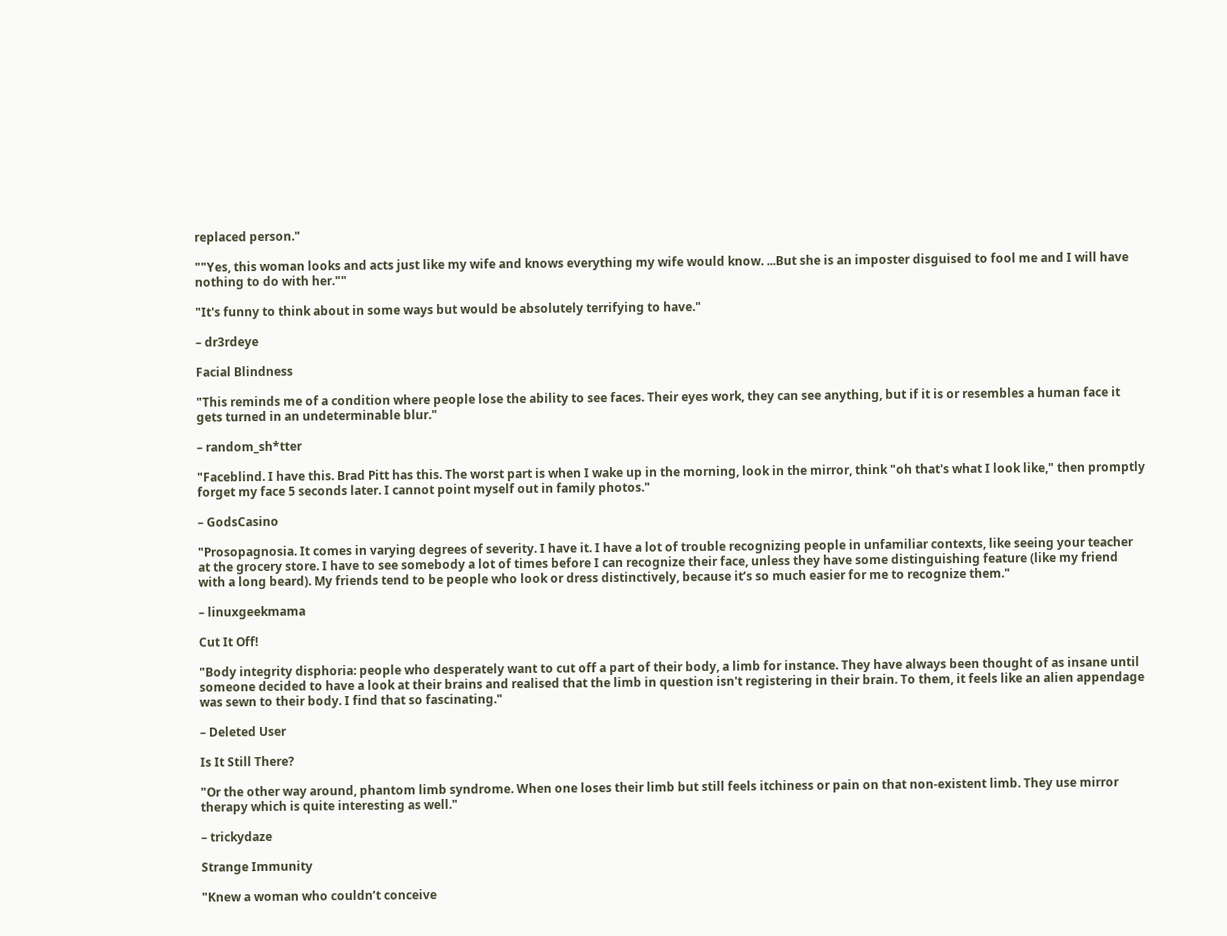replaced person."

""Yes, this woman looks and acts just like my wife and knows everything my wife would know. ...But she is an imposter disguised to fool me and I will have nothing to do with her.""

"It's funny to think about in some ways but would be absolutely terrifying to have."

– dr3rdeye

Facial Blindness

"This reminds me of a condition where people lose the ability to see faces. Their eyes work, they can see anything, but if it is or resembles a human face it gets turned in an undeterminable blur."

– random_sh*tter

"Faceblind. I have this. Brad Pitt has this. The worst part is when I wake up in the morning, look in the mirror, think "oh that's what I look like," then promptly forget my face 5 seconds later. I cannot point myself out in family photos."

– GodsCasino

"Prosopagnosia. It comes in varying degrees of severity. I have it. I have a lot of trouble recognizing people in unfamiliar contexts, like seeing your teacher at the grocery store. I have to see somebody a lot of times before I can recognize their face, unless they have some distinguishing feature (like my friend with a long beard). My friends tend to be people who look or dress distinctively, because it’s so much easier for me to recognize them."

– linuxgeekmama

Cut It Off!

"Body integrity disphoria: people who desperately want to cut off a part of their body, a limb for instance. They have always been thought of as insane until someone decided to have a look at their brains and realised that the limb in question isn't registering in their brain. To them, it feels like an alien appendage was sewn to their body. I find that so fascinating."

– Deleted User

Is It Still There?

"Or the other way around, phantom limb syndrome. When one loses their limb but still feels itchiness or pain on that non-existent limb. They use mirror therapy which is quite interesting as well."

– trickydaze

Strange Immunity

"Knew a woman who couldn’t conceive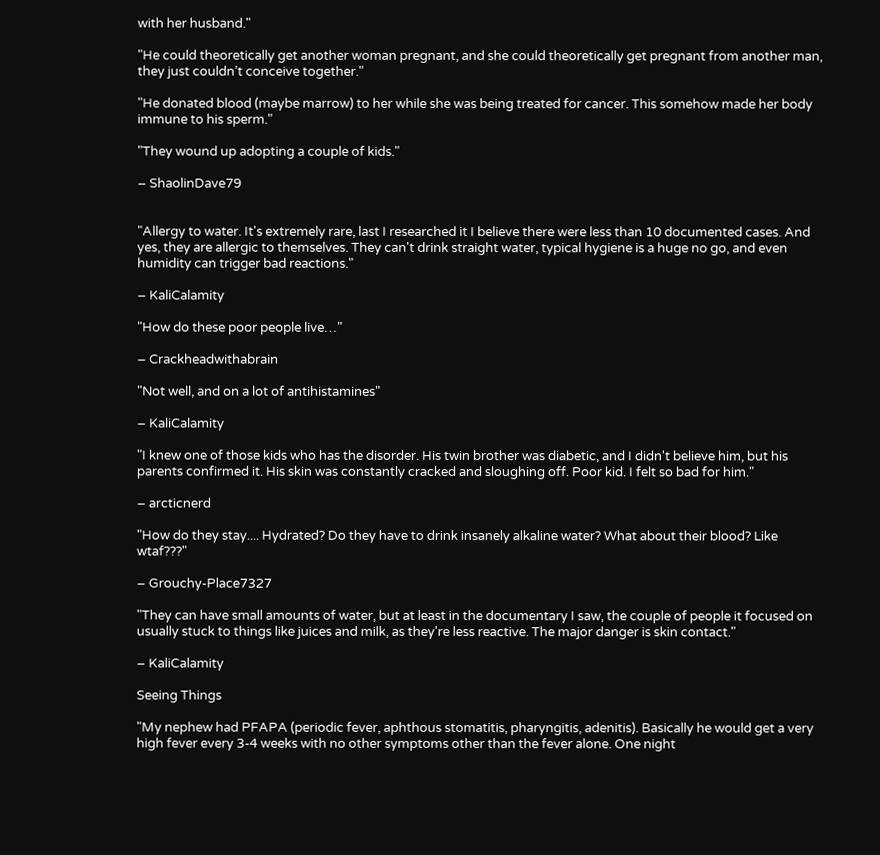with her husband."

"He could theoretically get another woman pregnant, and she could theoretically get pregnant from another man, they just couldn’t conceive together."

"He donated blood (maybe marrow) to her while she was being treated for cancer. This somehow made her body immune to his sperm."

"They wound up adopting a couple of kids."

– ShaolinDave79


"Allergy to water. It's extremely rare, last I researched it I believe there were less than 10 documented cases. And yes, they are allergic to themselves. They can't drink straight water, typical hygiene is a huge no go, and even humidity can trigger bad reactions."

– KaliCalamity

"How do these poor people live…"

– Crackheadwithabrain

"Not well, and on a lot of antihistamines"

– KaliCalamity

"I knew one of those kids who has the disorder. His twin brother was diabetic, and I didn't believe him, but his parents confirmed it. His skin was constantly cracked and sloughing off. Poor kid. I felt so bad for him."

– arcticnerd

"How do they stay.... Hydrated? Do they have to drink insanely alkaline water? What about their blood? Like wtaf???"

– Grouchy-Place7327

"They can have small amounts of water, but at least in the documentary I saw, the couple of people it focused on usually stuck to things like juices and milk, as they're less reactive. The major danger is skin contact."

– KaliCalamity

Seeing Things

"My nephew had PFAPA (periodic fever, aphthous stomatitis, pharyngitis, adenitis). Basically he would get a very high fever every 3-4 weeks with no other symptoms other than the fever alone. One night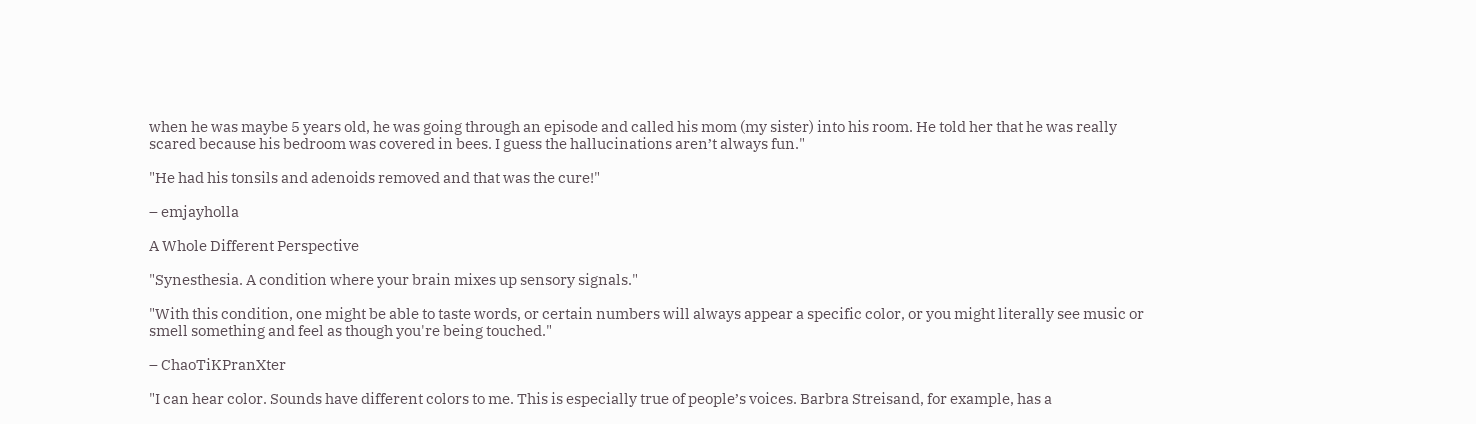when he was maybe 5 years old, he was going through an episode and called his mom (my sister) into his room. He told her that he was really scared because his bedroom was covered in bees. I guess the hallucinations aren’t always fun."

"He had his tonsils and adenoids removed and that was the cure!"

– emjayholla

A Whole Different Perspective

"Synesthesia. A condition where your brain mixes up sensory signals."

"With this condition, one might be able to taste words, or certain numbers will always appear a specific color, or you might literally see music or smell something and feel as though you're being touched."

– ChaoTiKPranXter

"I can hear color. Sounds have different colors to me. This is especially true of people’s voices. Barbra Streisand, for example, has a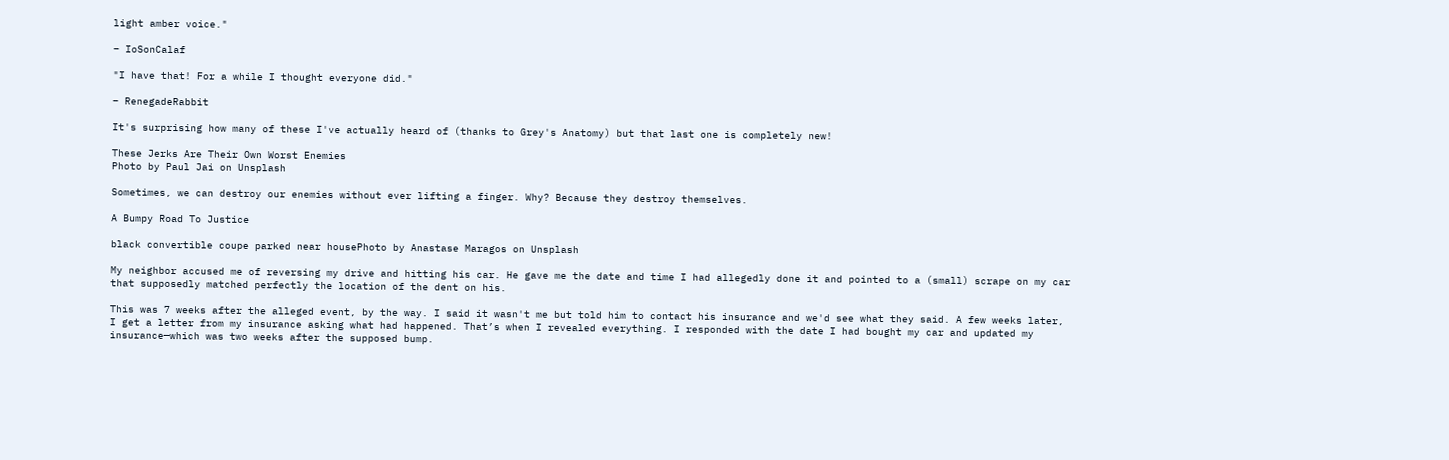light amber voice."

– IoSonCalaf

"I have that! For a while I thought everyone did."

– RenegadeRabbit

It's surprising how many of these I've actually heard of (thanks to Grey's Anatomy) but that last one is completely new!

These Jerks Are Their Own Worst Enemies
Photo by Paul Jai on Unsplash

Sometimes, we can destroy our enemies without ever lifting a finger. Why? Because they destroy themselves.

A Bumpy Road To Justice

black convertible coupe parked near housePhoto by Anastase Maragos on Unsplash

My neighbor accused me of reversing my drive and hitting his car. He gave me the date and time I had allegedly done it and pointed to a (small) scrape on my car that supposedly matched perfectly the location of the dent on his.

This was 7 weeks after the alleged event, by the way. I said it wasn't me but told him to contact his insurance and we'd see what they said. A few weeks later, I get a letter from my insurance asking what had happened. That’s when I revealed everything. I responded with the date I had bought my car and updated my insurance—which was two weeks after the supposed bump.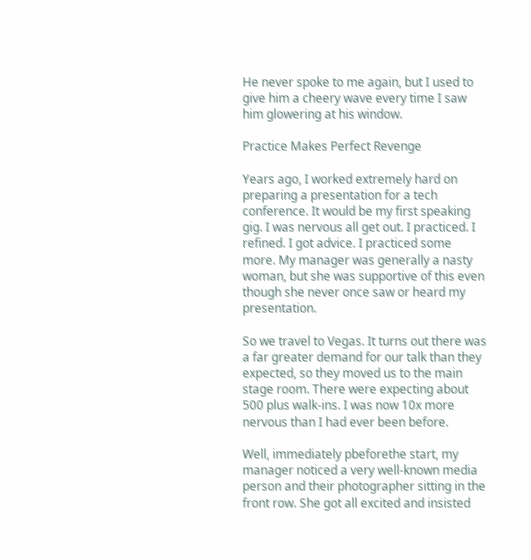He never spoke to me again, but I used to give him a cheery wave every time I saw him glowering at his window.

Practice Makes Perfect Revenge

Years ago, I worked extremely hard on preparing a presentation for a tech conference. It would be my first speaking gig. I was nervous all get out. I practiced. I refined. I got advice. I practiced some more. My manager was generally a nasty woman, but she was supportive of this even though she never once saw or heard my presentation.

So we travel to Vegas. It turns out there was a far greater demand for our talk than they expected, so they moved us to the main stage room. There were expecting about 500 plus walk-ins. I was now 10x more nervous than I had ever been before.

Well, immediately pbeforethe start, my manager noticed a very well-known media person and their photographer sitting in the front row. She got all excited and insisted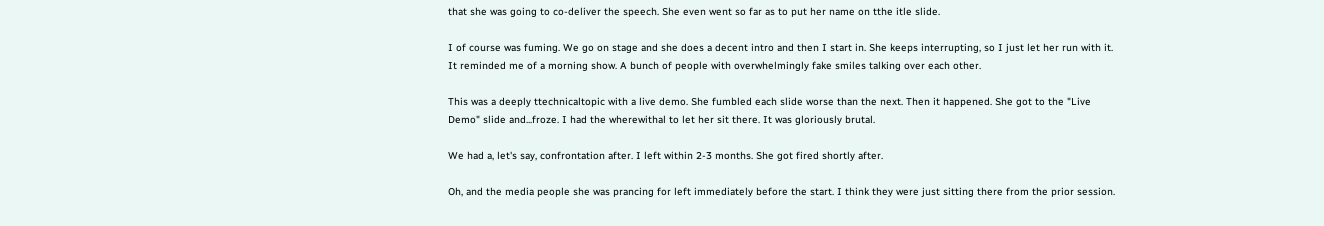that she was going to co-deliver the speech. She even went so far as to put her name on tthe itle slide.

I of course was fuming. We go on stage and she does a decent intro and then I start in. She keeps interrupting, so I just let her run with it. It reminded me of a morning show. A bunch of people with overwhelmingly fake smiles talking over each other.

This was a deeply ttechnicaltopic with a live demo. She fumbled each slide worse than the next. Then it happened. She got to the "Live Demo" slide and...froze. I had the wherewithal to let her sit there. It was gloriously brutal.

We had a, let's say, confrontation after. I left within 2-3 months. She got fired shortly after.

Oh, and the media people she was prancing for left immediately before the start. I think they were just sitting there from the prior session.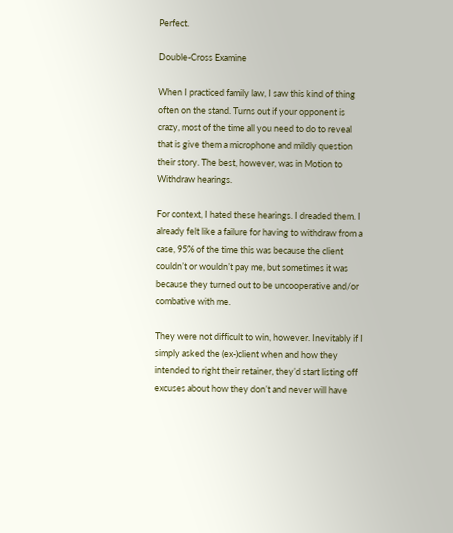Perfect.

Double-Cross Examine

When I practiced family law, I saw this kind of thing often on the stand. Turns out if your opponent is crazy, most of the time all you need to do to reveal that is give them a microphone and mildly question their story. The best, however, was in Motion to Withdraw hearings.

For context, I hated these hearings. I dreaded them. I already felt like a failure for having to withdraw from a case, 95% of the time this was because the client couldn’t or wouldn’t pay me, but sometimes it was because they turned out to be uncooperative and/or combative with me.

They were not difficult to win, however. Inevitably if I simply asked the (ex-)client when and how they intended to right their retainer, they’d start listing off excuses about how they don’t and never will have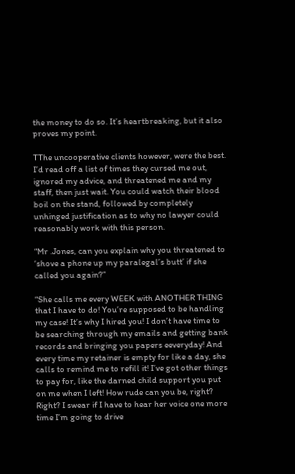the money to do so. It’s heartbreaking, but it also proves my point.

TThe uncooperative clients however, were the best. I’d read off a list of times they cursed me out, ignored my advice, and threatened me and my staff, then just wait. You could watch their blood boil on the stand, followed by completely unhinged justification as to why no lawyer could reasonably work with this person.

“Mr .Jones, can you explain why you threatened to ‘shove a phone up my paralegal’s butt’ if she called you again?”

“She calls me every WEEK with ANOTHER THING that I have to do! You’re supposed to be handling my case! It’s why I hired you! I don’t have time to be searching through my emails and getting bank records and bringing you papers eeveryday! And every time my retainer is empty for like a day, she calls to remind me to refill it! I’ve got other things to pay for, like the darned child support you put on me when I left! How rude can you be, right? Right? I swear if I have to hear her voice one more time I’m going to drive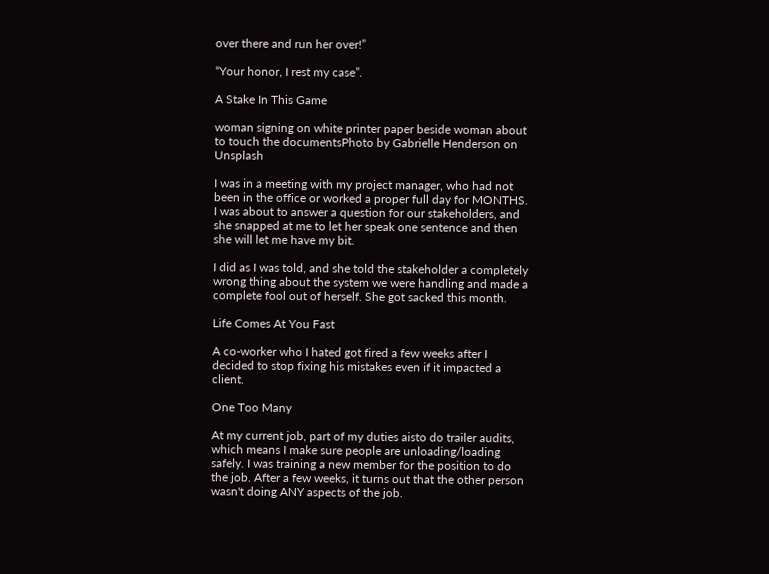over there and run her over!”

“Your honor, I rest my case”.

A Stake In This Game

woman signing on white printer paper beside woman about to touch the documentsPhoto by Gabrielle Henderson on Unsplash

I was in a meeting with my project manager, who had not been in the office or worked a proper full day for MONTHS. I was about to answer a question for our stakeholders, and she snapped at me to let her speak one sentence and then she will let me have my bit.

I did as I was told, and she told the stakeholder a completely wrong thing about the system we were handling and made a complete fool out of herself. She got sacked this month.

Life Comes At You Fast

A co-worker who I hated got fired a few weeks after I decided to stop fixing his mistakes even if it impacted a client.

One Too Many

At my current job, part of my duties aisto do trailer audits, which means I make sure people are unloading/loading safely. I was training a new member for the position to do the job. After a few weeks, it turns out that the other person wasn't doing ANY aspects of the job.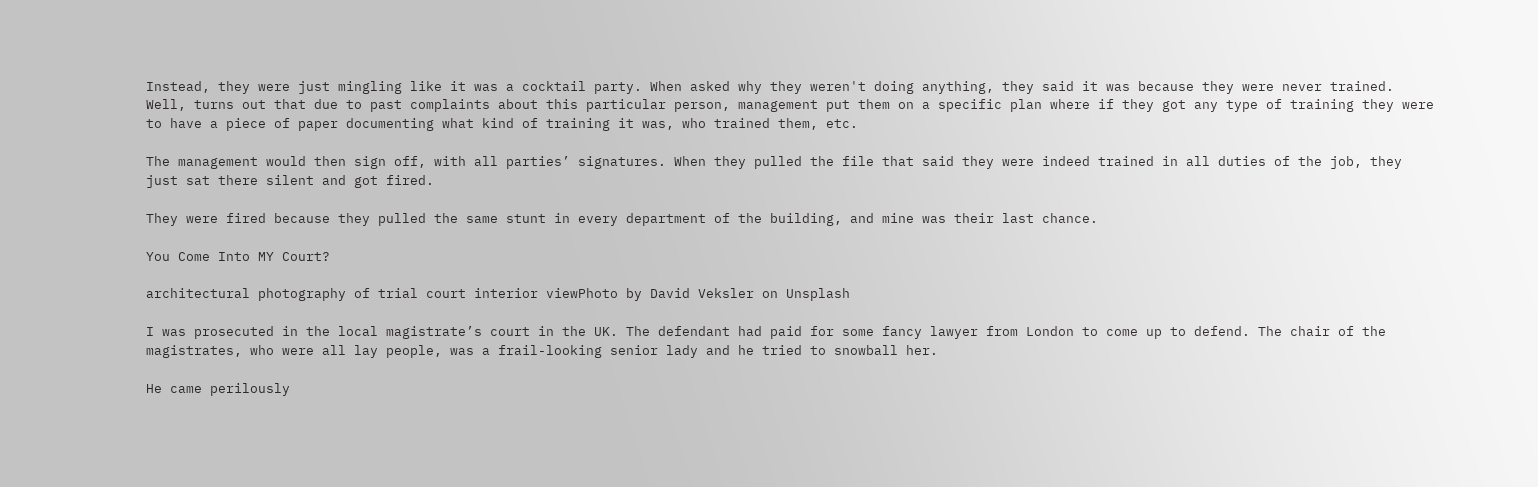Instead, they were just mingling like it was a cocktail party. When asked why they weren't doing anything, they said it was because they were never trained. Well, turns out that due to past complaints about this particular person, management put them on a specific plan where if they got any type of training they were to have a piece of paper documenting what kind of training it was, who trained them, etc.

The management would then sign off, with all parties’ signatures. When they pulled the file that said they were indeed trained in all duties of the job, they just sat there silent and got fired.

They were fired because they pulled the same stunt in every department of the building, and mine was their last chance.

You Come Into MY Court?

architectural photography of trial court interior viewPhoto by David Veksler on Unsplash

I was prosecuted in the local magistrate’s court in the UK. The defendant had paid for some fancy lawyer from London to come up to defend. The chair of the magistrates, who were all lay people, was a frail-looking senior lady and he tried to snowball her.

He came perilously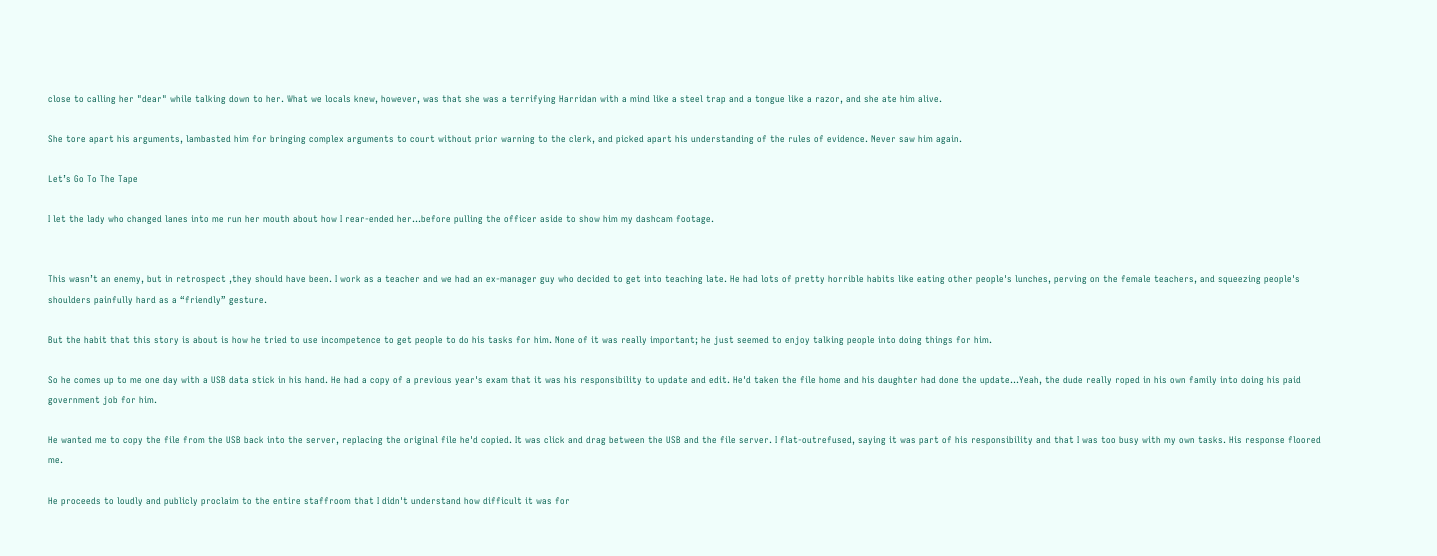close to calling her "dear" while talking down to her. What we locals knew, however, was that she was a terrifying Harridan with a mind like a steel trap and a tongue like a razor, and she ate him alive.

She tore apart his arguments, lambasted him for bringing complex arguments to court without prior warning to the clerk, and picked apart his understanding of the rules of evidence. Never saw him again.

Let’s Go To The Tape

I let the lady who changed lanes into me run her mouth about how I rear-ended her…before pulling the officer aside to show him my dashcam footage.


This wasn’t an enemy, but in retrospect ,they should have been. I work as a teacher and we had an ex-manager guy who decided to get into teaching late. He had lots of pretty horrible habits like eating other people's lunches, perving on the female teachers, and squeezing people's shoulders painfully hard as a “friendly” gesture.

But the habit that this story is about is how he tried to use incompetence to get people to do his tasks for him. None of it was really important; he just seemed to enjoy talking people into doing things for him.

So he comes up to me one day with a USB data stick in his hand. He had a copy of a previous year's exam that it was his responsibility to update and edit. He'd taken the file home and his daughter had done the update...Yeah, the dude really roped in his own family into doing his paid government job for him.

He wanted me to copy the file from the USB back into the server, replacing the original file he'd copied. It was click and drag between the USB and the file server. I flat-outrefused, saying it was part of his responsibility and that I was too busy with my own tasks. His response floored me.

He proceeds to loudly and publicly proclaim to the entire staffroom that I didn't understand how difficult it was for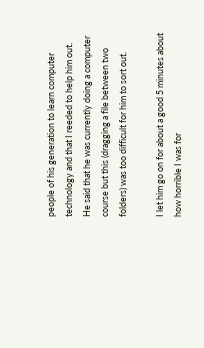people of his generation to learn computer technology and that I reeded to help him out. He said that he was currently doing a computer course but this (dragging a file between two folders) was too difficult for him to sort out.

I let him go on for about a good 5 minutes about how horrible I was for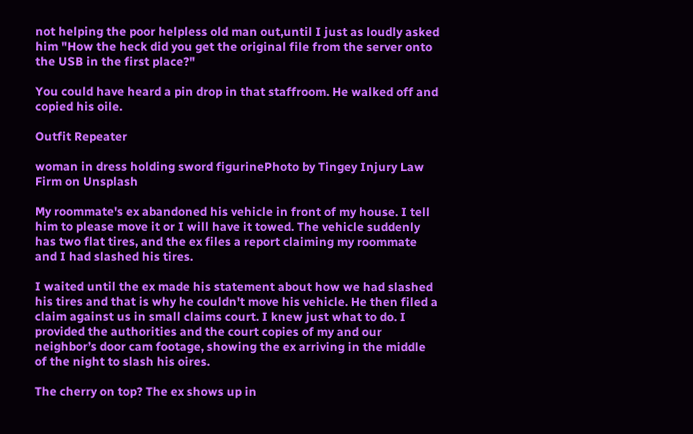not helping the poor helpless old man out,until I just as loudly asked him "How the heck did you get the original file from the server onto the USB in the first place?"

You could have heard a pin drop in that staffroom. He walked off and copied his oile.

Outfit Repeater

woman in dress holding sword figurinePhoto by Tingey Injury Law Firm on Unsplash

My roommate's ex abandoned his vehicle in front of my house. I tell him to please move it or I will have it towed. The vehicle suddenly has two flat tires, and the ex files a report claiming my roommate and I had slashed his tires.

I waited until the ex made his statement about how we had slashed his tires and that is why he couldn't move his vehicle. He then filed a claim against us in small claims court. I knew just what to do. I provided the authorities and the court copies of my and our neighbor’s door cam footage, showing the ex arriving in the middle of the night to slash his oires.

The cherry on top? The ex shows up in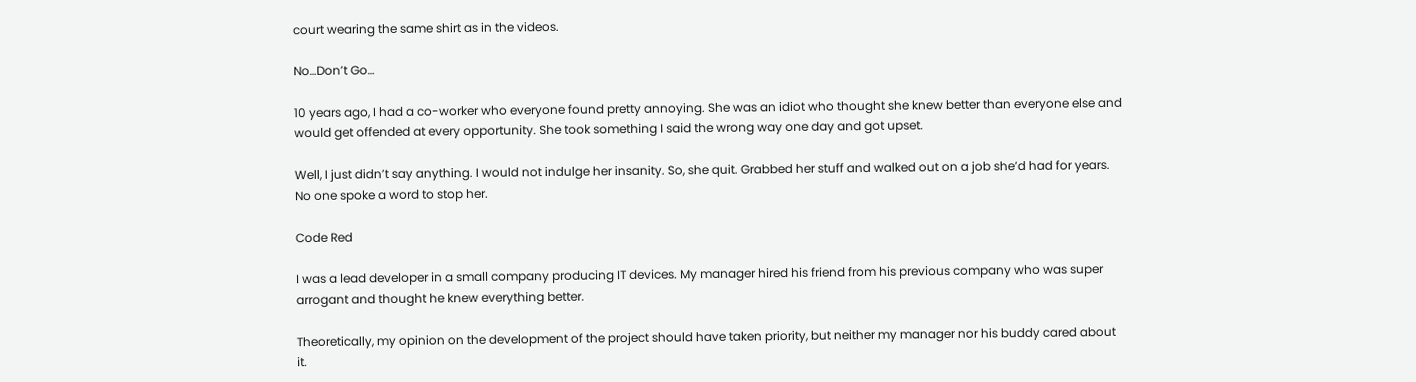court wearing the same shirt as in the videos.

No…Don’t Go…

10 years ago, I had a co-worker who everyone found pretty annoying. She was an idiot who thought she knew better than everyone else and would get offended at every opportunity. She took something I said the wrong way one day and got upset.

Well, I just didn’t say anything. I would not indulge her insanity. So, she quit. Grabbed her stuff and walked out on a job she’d had for years. No one spoke a word to stop her.

Code Red

I was a lead developer in a small company producing IT devices. My manager hired his friend from his previous company who was super arrogant and thought he knew everything better.

Theoretically, my opinion on the development of the project should have taken priority, but neither my manager nor his buddy cared about it.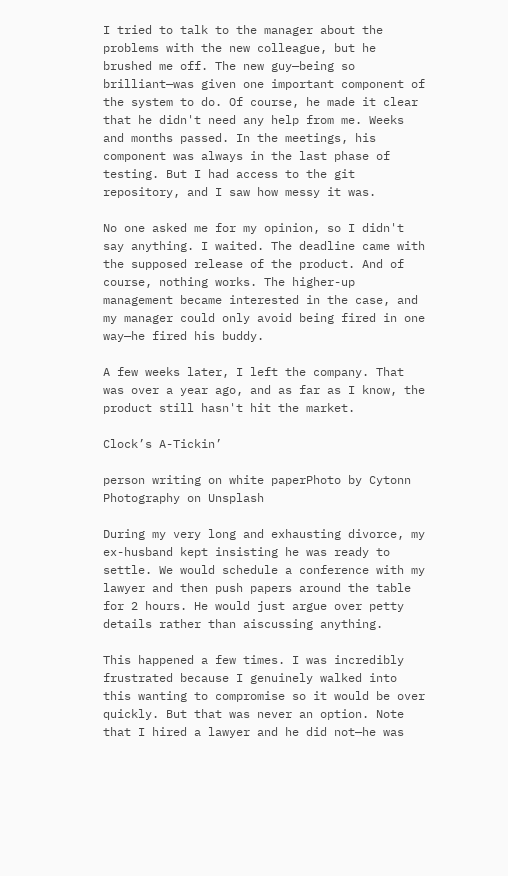I tried to talk to the manager about the problems with the new colleague, but he brushed me off. The new guy—being so brilliant—was given one important component of the system to do. Of course, he made it clear that he didn't need any help from me. Weeks and months passed. In the meetings, his component was always in the last phase of testing. But I had access to the git repository, and I saw how messy it was.

No one asked me for my opinion, so I didn't say anything. I waited. The deadline came with the supposed release of the product. And of course, nothing works. The higher-up management became interested in the case, and my manager could only avoid being fired in one way—he fired his buddy.

A few weeks later, I left the company. That was over a year ago, and as far as I know, the product still hasn't hit the market.

Clock’s A-Tickin’

person writing on white paperPhoto by Cytonn Photography on Unsplash

During my very long and exhausting divorce, my ex-husband kept insisting he was ready to settle. We would schedule a conference with my lawyer and then push papers around the table for 2 hours. He would just argue over petty details rather than aiscussing anything.

This happened a few times. I was incredibly frustrated because I genuinely walked into this wanting to compromise so it would be over quickly. But that was never an option. Note that I hired a lawyer and he did not—he was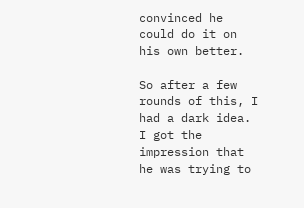convinced he could do it on his own better.

So after a few rounds of this, I had a dark idea. I got the impression that he was trying to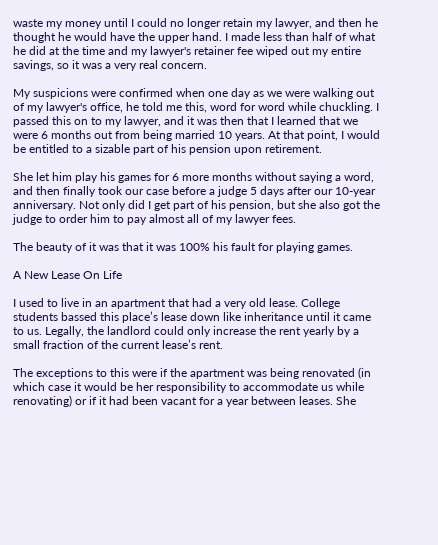waste my money until I could no longer retain my lawyer, and then he thought he would have the upper hand. I made less than half of what he did at the time and my lawyer's retainer fee wiped out my entire savings, so it was a very real concern.

My suspicions were confirmed when one day as we were walking out of my lawyer's office, he told me this, word for word while chuckling. I passed this on to my lawyer, and it was then that I learned that we were 6 months out from being married 10 years. At that point, I would be entitled to a sizable part of his pension upon retirement.

She let him play his games for 6 more months without saying a word, and then finally took our case before a judge 5 days after our 10-year anniversary. Not only did I get part of his pension, but she also got the judge to order him to pay almost all of my lawyer fees.

The beauty of it was that it was 100% his fault for playing games.

A New Lease On Life

I used to live in an apartment that had a very old lease. College students bassed this place’s lease down like inheritance until it came to us. Legally, the landlord could only increase the rent yearly by a small fraction of the current lease’s rent.

The exceptions to this were if the apartment was being renovated (in which case it would be her responsibility to accommodate us while renovating) or if it had been vacant for a year between leases. She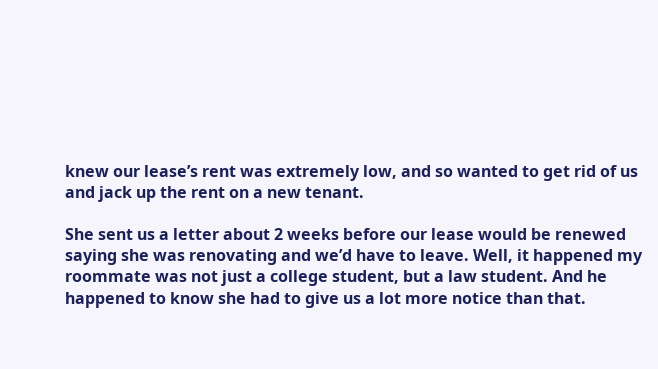knew our lease’s rent was extremely low, and so wanted to get rid of us and jack up the rent on a new tenant.

She sent us a letter about 2 weeks before our lease would be renewed saying she was renovating and we’d have to leave. Well, it happened my roommate was not just a college student, but a law student. And he happened to know she had to give us a lot more notice than that.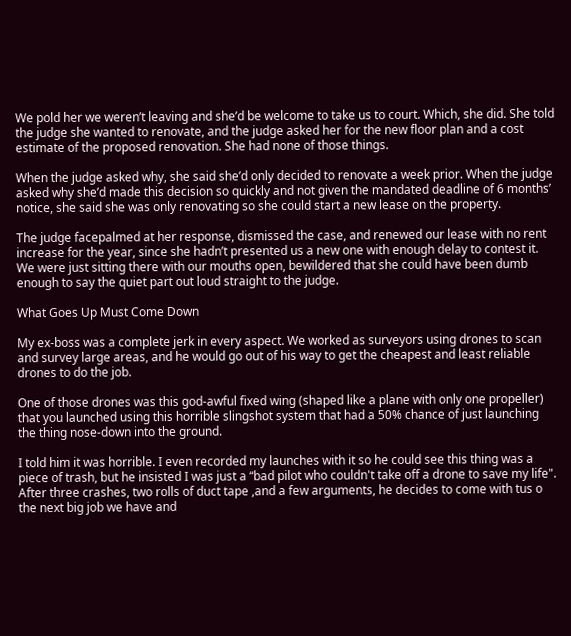We pold her we weren’t leaving and she’d be welcome to take us to court. Which, she did. She told the judge she wanted to renovate, and the judge asked her for the new floor plan and a cost estimate of the proposed renovation. She had none of those things.

When the judge asked why, she said she’d only decided to renovate a week prior. When the judge asked why she’d made this decision so quickly and not given the mandated deadline of 6 months’ notice, she said she was only renovating so she could start a new lease on the property.

The judge facepalmed at her response, dismissed the case, and renewed our lease with no rent increase for the year, since she hadn’t presented us a new one with enough delay to contest it. We were just sitting there with our mouths open, bewildered that she could have been dumb enough to say the quiet part out loud straight to the judge.

What Goes Up Must Come Down

My ex-boss was a complete jerk in every aspect. We worked as surveyors using drones to scan and survey large areas, and he would go out of his way to get the cheapest and least reliable drones to do the job.

One of those drones was this god-awful fixed wing (shaped like a plane with only one propeller) that you launched using this horrible slingshot system that had a 50% chance of just launching the thing nose-down into the ground.

I told him it was horrible. I even recorded my launches with it so he could see this thing was a piece of trash, but he insisted I was just a “bad pilot who couldn't take off a drone to save my life". After three crashes, two rolls of duct tape ,and a few arguments, he decides to come with tus o the next big job we have and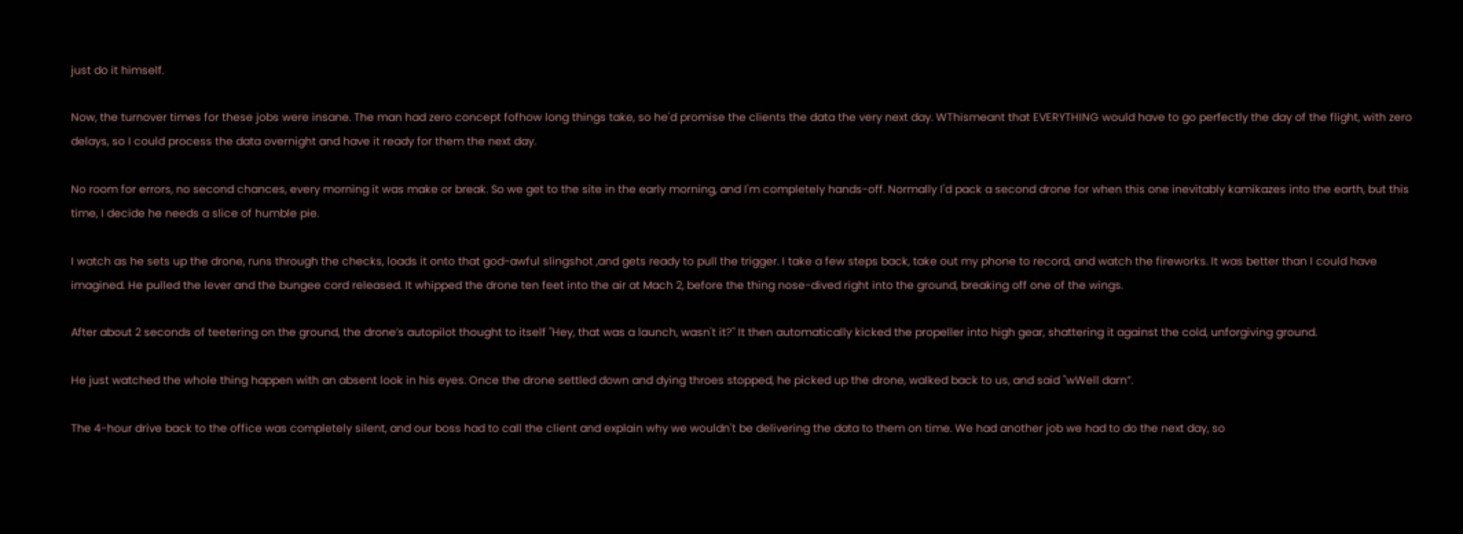just do it himself.

Now, the turnover times for these jobs were insane. The man had zero concept fofhow long things take, so he'd promise the clients the data the very next day. WThismeant that EVERYTHING would have to go perfectly the day of the flight, with zero delays, so I could process the data overnight and have it ready for them the next day.

No room for errors, no second chances, every morning it was make or break. So we get to the site in the early morning, and I'm completely hands-off. Normally I'd pack a second drone for when this one inevitably kamikazes into the earth, but this time, I decide he needs a slice of humble pie.

I watch as he sets up the drone, runs through the checks, loads it onto that god-awful slingshot ,and gets ready to pull the trigger. I take a few steps back, take out my phone to record, and watch the fireworks. It was better than I could have imagined. He pulled the lever and the bungee cord released. It whipped the drone ten feet into the air at Mach 2, before the thing nose-dived right into the ground, breaking off one of the wings.

After about 2 seconds of teetering on the ground, the drone’s autopilot thought to itself "Hey, that was a launch, wasn't it?" It then automatically kicked the propeller into high gear, shattering it against the cold, unforgiving ground.

He just watched the whole thing happen with an absent look in his eyes. Once the drone settled down and dying throes stopped, he picked up the drone, walked back to us, and said "wWell darn”.

The 4-hour drive back to the office was completely silent, and our boss had to call the client and explain why we wouldn't be delivering the data to them on time. We had another job we had to do the next day, so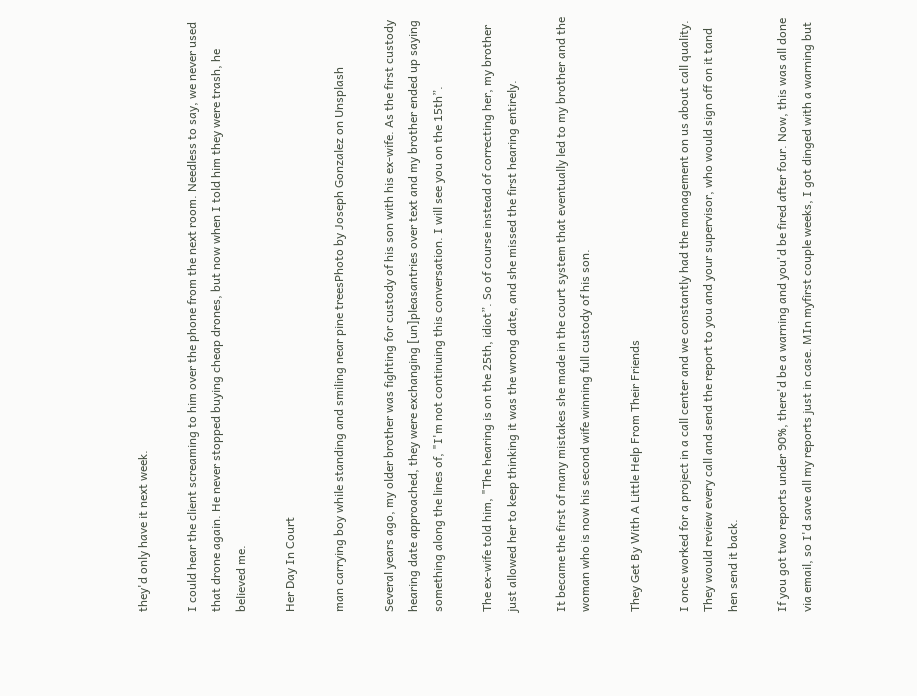they'd only have it next week.

I could hear the client screaming to him over the phone from the next room. Needless to say, we never used that drone again. He never stopped buying cheap drones, but now when I told him they were trash, he believed me.

Her Day In Court

man carrying boy while standing and smiling near pine treesPhoto by Joseph Gonzalez on Unsplash

Several years ago, my older brother was fighting for custody of his son with his ex-wife. As the first custody hearing date approached, they were exchanging [un]pleasantries over text and my brother ended up saying something along the lines of, "I'm not continuing this conversation. I will see you on the 15th”.

The ex-wife told him, "The hearing is on the 25th, idiot”. So of course instead of correcting her, my brother just allowed her to keep thinking it was the wrong date, and she missed the first hearing entirely.

It became the first of many mistakes she made in the court system that eventually led to my brother and the woman who is now his second wife winning full custody of his son.

They Get By With A Little Help From Their Friends

I once worked for a project in a call center and we constantly had the management on us about call quality. They would review every call and send the report to you and your supervisor, who would sign off on it tand hen send it back.

If you got two reports under 90%, there'd be a warning and you'd be fired after four. Now, this was all done via email, so I'd save all my reports just in case. MIn myfirst couple weeks, I got dinged with a warning but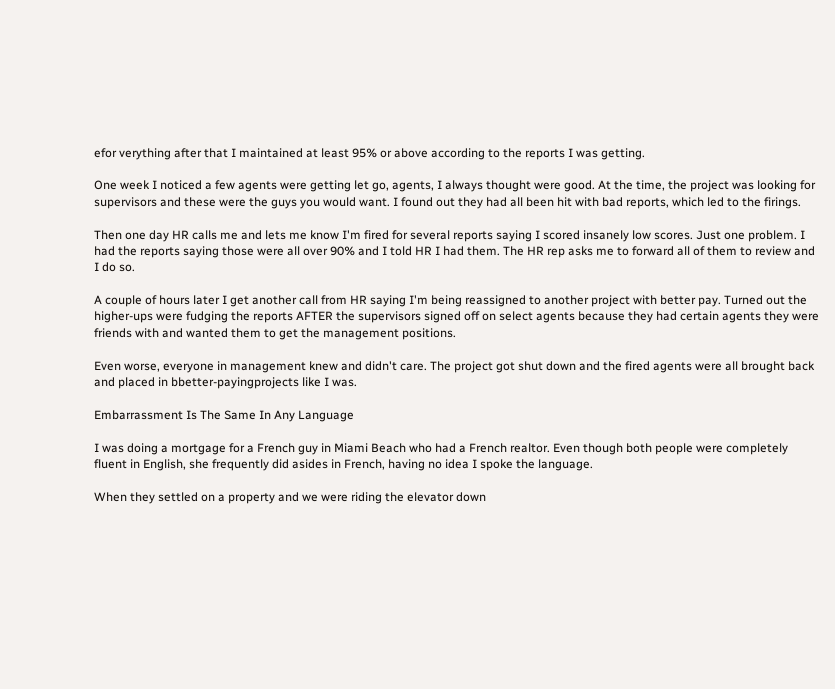efor verything after that I maintained at least 95% or above according to the reports I was getting.

One week I noticed a few agents were getting let go, agents, I always thought were good. At the time, the project was looking for supervisors and these were the guys you would want. I found out they had all been hit with bad reports, which led to the firings.

Then one day HR calls me and lets me know I'm fired for several reports saying I scored insanely low scores. Just one problem. I had the reports saying those were all over 90% and I told HR I had them. The HR rep asks me to forward all of them to review and I do so.

A couple of hours later I get another call from HR saying I'm being reassigned to another project with better pay. Turned out the higher-ups were fudging the reports AFTER the supervisors signed off on select agents because they had certain agents they were friends with and wanted them to get the management positions.

Even worse, everyone in management knew and didn't care. The project got shut down and the fired agents were all brought back and placed in bbetter-payingprojects like I was.

Embarrassment Is The Same In Any Language

I was doing a mortgage for a French guy in Miami Beach who had a French realtor. Even though both people were completely fluent in English, she frequently did asides in French, having no idea I spoke the language.

When they settled on a property and we were riding the elevator down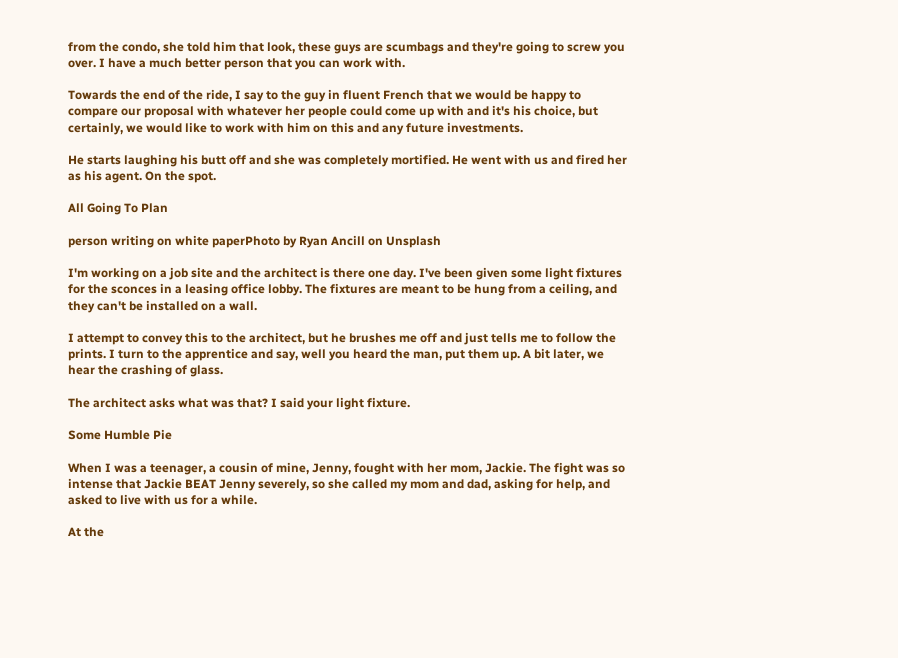from the condo, she told him that look, these guys are scumbags and they're going to screw you over. I have a much better person that you can work with.

Towards the end of the ride, I say to the guy in fluent French that we would be happy to compare our proposal with whatever her people could come up with and it's his choice, but certainly, we would like to work with him on this and any future investments.

He starts laughing his butt off and she was completely mortified. He went with us and fired her as his agent. On the spot.

All Going To Plan

person writing on white paperPhoto by Ryan Ancill on Unsplash

I'm working on a job site and the architect is there one day. I've been given some light fixtures for the sconces in a leasing office lobby. The fixtures are meant to be hung from a ceiling, and they can't be installed on a wall.

I attempt to convey this to the architect, but he brushes me off and just tells me to follow the prints. I turn to the apprentice and say, well you heard the man, put them up. A bit later, we hear the crashing of glass.

The architect asks what was that? I said your light fixture.

Some Humble Pie

When I was a teenager, a cousin of mine, Jenny, fought with her mom, Jackie. The fight was so intense that Jackie BEAT Jenny severely, so she called my mom and dad, asking for help, and asked to live with us for a while.

At the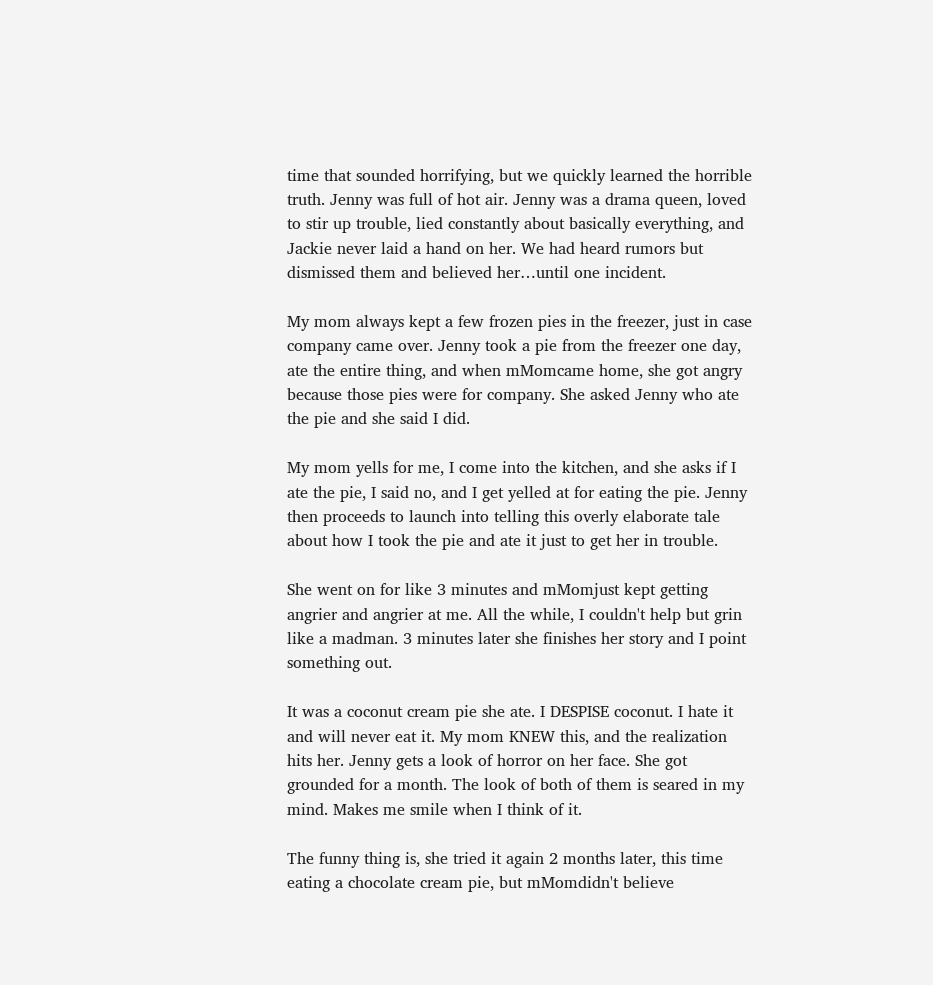time that sounded horrifying, but we quickly learned the horrible truth. Jenny was full of hot air. Jenny was a drama queen, loved to stir up trouble, lied constantly about basically everything, and Jackie never laid a hand on her. We had heard rumors but dismissed them and believed her…until one incident.

My mom always kept a few frozen pies in the freezer, just in case company came over. Jenny took a pie from the freezer one day, ate the entire thing, and when mMomcame home, she got angry because those pies were for company. She asked Jenny who ate the pie and she said I did.

My mom yells for me, I come into the kitchen, and she asks if I ate the pie, I said no, and I get yelled at for eating the pie. Jenny then proceeds to launch into telling this overly elaborate tale about how I took the pie and ate it just to get her in trouble.

She went on for like 3 minutes and mMomjust kept getting angrier and angrier at me. All the while, I couldn't help but grin like a madman. 3 minutes later she finishes her story and I point something out.

It was a coconut cream pie she ate. I DESPISE coconut. I hate it and will never eat it. My mom KNEW this, and the realization hits her. Jenny gets a look of horror on her face. She got grounded for a month. The look of both of them is seared in my mind. Makes me smile when I think of it.

The funny thing is, she tried it again 2 months later, this time eating a chocolate cream pie, but mMomdidn't believe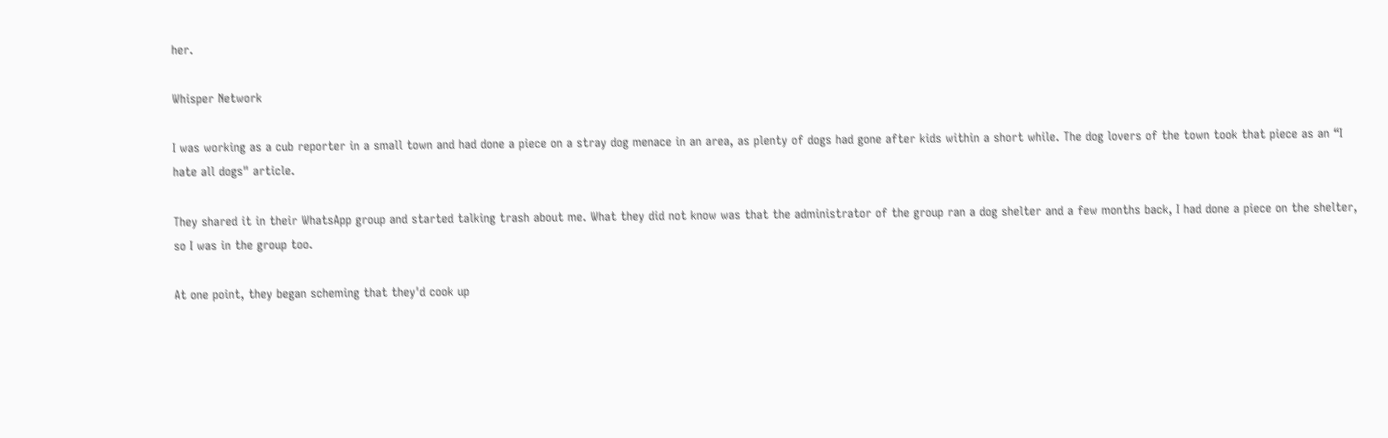her.

Whisper Network

I was working as a cub reporter in a small town and had done a piece on a stray dog menace in an area, as plenty of dogs had gone after kids within a short while. The dog lovers of the town took that piece as an “I hate all dogs" article.

They shared it in their WhatsApp group and started talking trash about me. What they did not know was that the administrator of the group ran a dog shelter and a few months back, I had done a piece on the shelter, so I was in the group too.

At one point, they began scheming that they'd cook up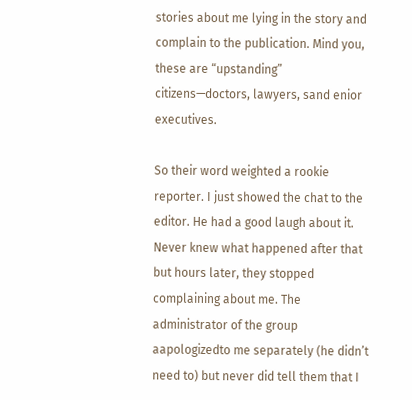stories about me lying in the story and complain to the publication. Mind you, these are “upstanding” citizens—doctors, lawyers, sand enior executives.

So their word weighted a rookie reporter. I just showed the chat to the editor. He had a good laugh about it. Never knew what happened after that but hours later, they stopped complaining about me. The administrator of the group aapologizedto me separately (he didn’t need to) but never did tell them that I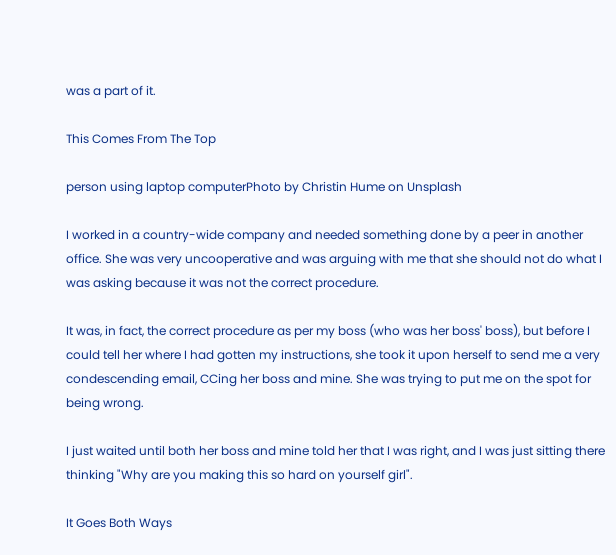was a part of it.

This Comes From The Top

person using laptop computerPhoto by Christin Hume on Unsplash

I worked in a country-wide company and needed something done by a peer in another office. She was very uncooperative and was arguing with me that she should not do what I was asking because it was not the correct procedure.

It was, in fact, the correct procedure as per my boss (who was her boss' boss), but before I could tell her where I had gotten my instructions, she took it upon herself to send me a very condescending email, CCing her boss and mine. She was trying to put me on the spot for being wrong.

I just waited until both her boss and mine told her that I was right, and I was just sitting there thinking "Why are you making this so hard on yourself girl".

It Goes Both Ways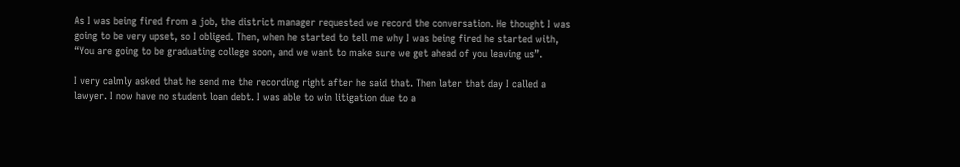As I was being fired from a job, the district manager requested we record the conversation. He thought I was going to be very upset, so I obliged. Then, when he started to tell me why I was being fired he started with, “You are going to be graduating college soon, and we want to make sure we get ahead of you leaving us”.

I very calmly asked that he send me the recording right after he said that. Then later that day I called a lawyer. I now have no student loan debt. I was able to win litigation due to a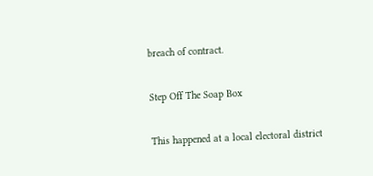breach of contract.

Step Off The Soap Box

This happened at a local electoral district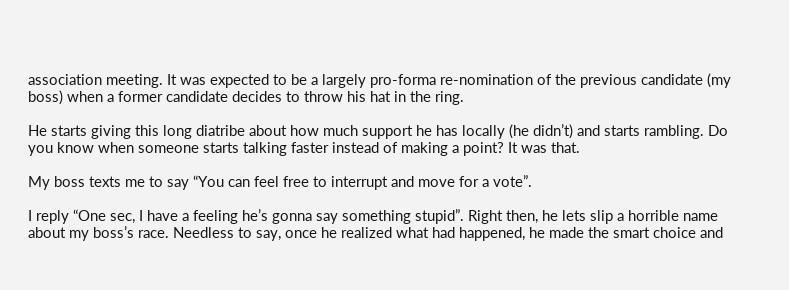association meeting. It was expected to be a largely pro-forma re-nomination of the previous candidate (my boss) when a former candidate decides to throw his hat in the ring.

He starts giving this long diatribe about how much support he has locally (he didn’t) and starts rambling. Do you know when someone starts talking faster instead of making a point? It was that.

My boss texts me to say “You can feel free to interrupt and move for a vote”.

I reply “One sec, I have a feeling he’s gonna say something stupid”. Right then, he lets slip a horrible name about my boss’s race. Needless to say, once he realized what had happened, he made the smart choice and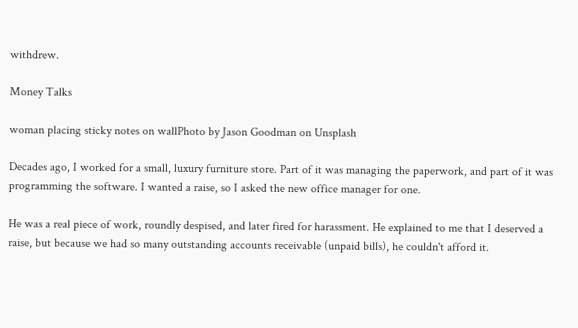withdrew.

Money Talks

woman placing sticky notes on wallPhoto by Jason Goodman on Unsplash

Decades ago, I worked for a small, luxury furniture store. Part of it was managing the paperwork, and part of it was programming the software. I wanted a raise, so I asked the new office manager for one.

He was a real piece of work, roundly despised, and later fired for harassment. He explained to me that I deserved a raise, but because we had so many outstanding accounts receivable (unpaid bills), he couldn't afford it.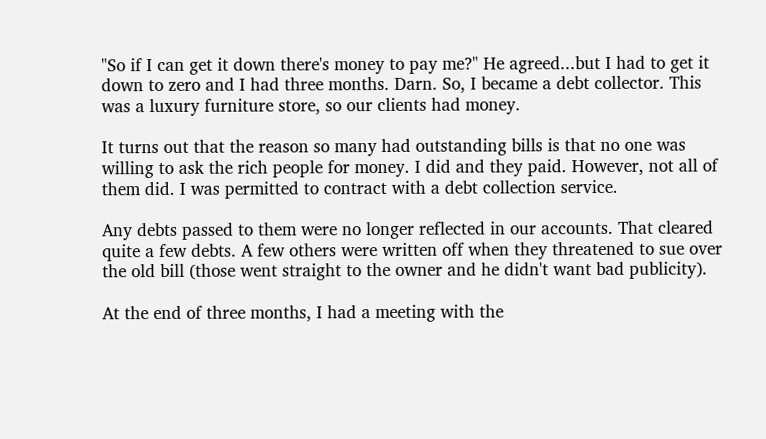"So if I can get it down there's money to pay me?" He agreed...but I had to get it down to zero and I had three months. Darn. So, I became a debt collector. This was a luxury furniture store, so our clients had money.

It turns out that the reason so many had outstanding bills is that no one was willing to ask the rich people for money. I did and they paid. However, not all of them did. I was permitted to contract with a debt collection service.

Any debts passed to them were no longer reflected in our accounts. That cleared quite a few debts. A few others were written off when they threatened to sue over the old bill (those went straight to the owner and he didn't want bad publicity).

At the end of three months, I had a meeting with the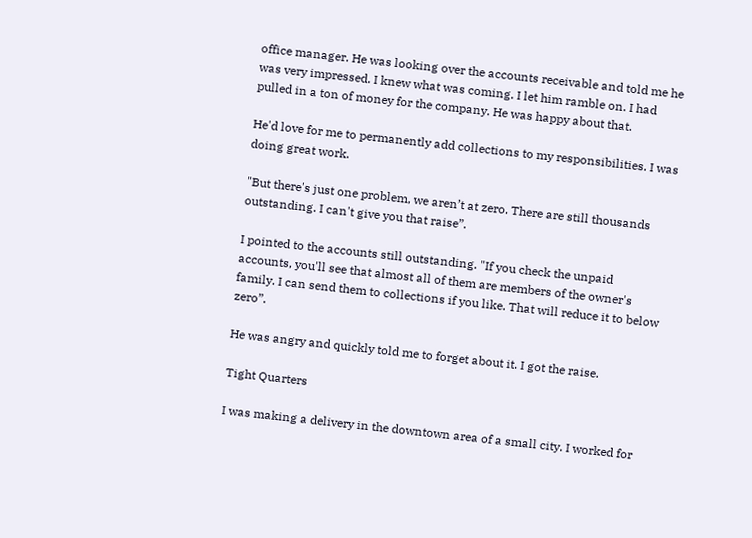office manager. He was looking over the accounts receivable and told me he was very impressed. I knew what was coming. I let him ramble on. I had pulled in a ton of money for the company. He was happy about that.

He'd love for me to permanently add collections to my responsibilities. I was doing great work.

"But there's just one problem, we aren’t at zero. There are still thousands outstanding. I can't give you that raise”.

I pointed to the accounts still outstanding. "If you check the unpaid accounts, you'll see that almost all of them are members of the owner's family. I can send them to collections if you like. That will reduce it to below zero”.

He was angry and quickly told me to forget about it. I got the raise.

Tight Quarters

I was making a delivery in the downtown area of a small city. I worked for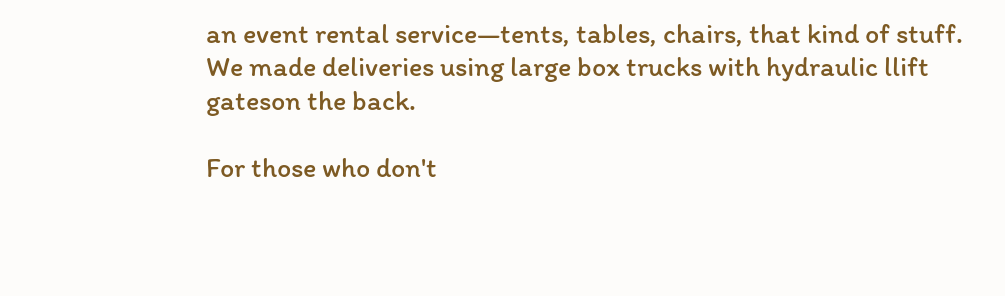an event rental service—tents, tables, chairs, that kind of stuff. We made deliveries using large box trucks with hydraulic llift gateson the back.

For those who don't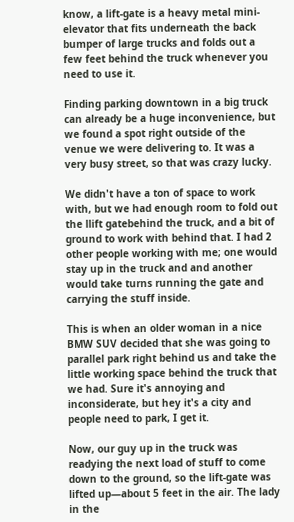know, a lift-gate is a heavy metal mini-elevator that fits underneath the back bumper of large trucks and folds out a few feet behind the truck whenever you need to use it.

Finding parking downtown in a big truck can already be a huge inconvenience, but we found a spot right outside of the venue we were delivering to. It was a very busy street, so that was crazy lucky.

We didn't have a ton of space to work with, but we had enough room to fold out the llift gatebehind the truck, and a bit of ground to work with behind that. I had 2 other people working with me; one would stay up in the truck and and another would take turns running the gate and carrying the stuff inside.

This is when an older woman in a nice BMW SUV decided that she was going to parallel park right behind us and take the little working space behind the truck that we had. Sure it's annoying and inconsiderate, but hey it's a city and people need to park, I get it.

Now, our guy up in the truck was readying the next load of stuff to come down to the ground, so the lift-gate was lifted up—about 5 feet in the air. The lady in the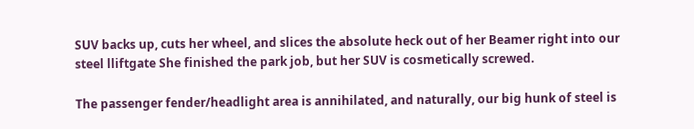SUV backs up, cuts her wheel, and slices the absolute heck out of her Beamer right into our steel lliftgate She finished the park job, but her SUV is cosmetically screwed.

The passenger fender/headlight area is annihilated, and naturally, our big hunk of steel is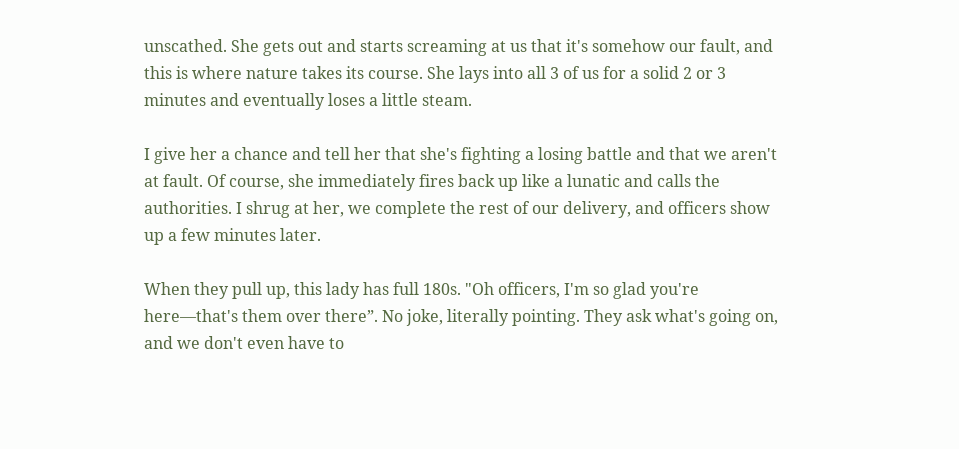unscathed. She gets out and starts screaming at us that it's somehow our fault, and this is where nature takes its course. She lays into all 3 of us for a solid 2 or 3 minutes and eventually loses a little steam.

I give her a chance and tell her that she's fighting a losing battle and that we aren't at fault. Of course, she immediately fires back up like a lunatic and calls the authorities. I shrug at her, we complete the rest of our delivery, and officers show up a few minutes later.

When they pull up, this lady has full 180s. "Oh officers, I'm so glad you're here—that's them over there”. No joke, literally pointing. They ask what's going on, and we don't even have to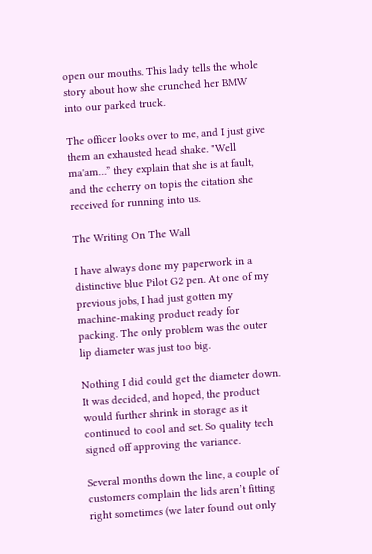open our mouths. This lady tells the whole story about how she crunched her BMW into our parked truck.

The officer looks over to me, and I just give them an exhausted head shake. "Well ma'am…” they explain that she is at fault, and the ccherry on topis the citation she received for running into us.

The Writing On The Wall

I have always done my paperwork in a distinctive blue Pilot G2 pen. At one of my previous jobs, I had just gotten my machine-making product ready for packing. The only problem was the outer lip diameter was just too big.

Nothing I did could get the diameter down. It was decided, and hoped, the product would further shrink in storage as it continued to cool and set. So quality tech signed off approving the variance.

Several months down the line, a couple of customers complain the lids aren’t fitting right sometimes (we later found out only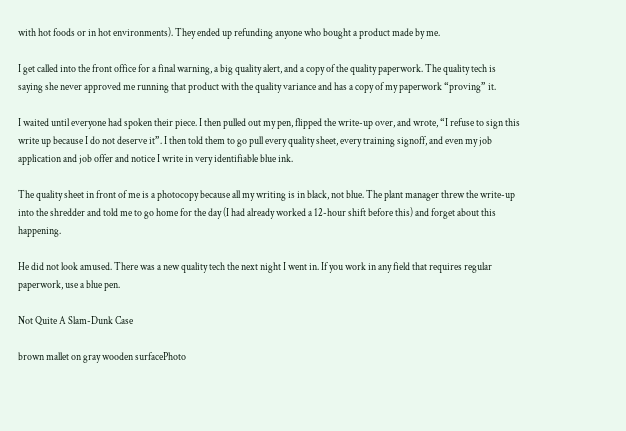with hot foods or in hot environments). They ended up refunding anyone who bought a product made by me.

I get called into the front office for a final warning, a big quality alert, and a copy of the quality paperwork. The quality tech is saying she never approved me running that product with the quality variance and has a copy of my paperwork “proving” it.

I waited until everyone had spoken their piece. I then pulled out my pen, flipped the write-up over, and wrote, “I refuse to sign this write up because I do not deserve it”. I then told them to go pull every quality sheet, every training signoff, and even my job application and job offer and notice I write in very identifiable blue ink.

The quality sheet in front of me is a photocopy because all my writing is in black, not blue. The plant manager threw the write-up into the shredder and told me to go home for the day (I had already worked a 12-hour shift before this) and forget about this happening.

He did not look amused. There was a new quality tech the next night I went in. If you work in any field that requires regular paperwork, use a blue pen.

Not Quite A Slam-Dunk Case

brown mallet on gray wooden surfacePhoto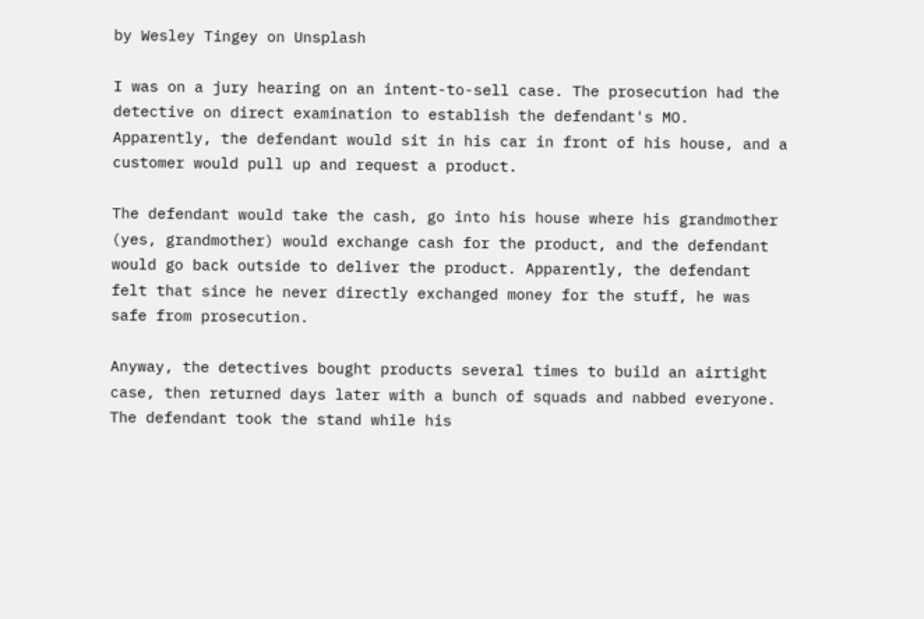by Wesley Tingey on Unsplash

I was on a jury hearing on an intent-to-sell case. The prosecution had the detective on direct examination to establish the defendant's MO. Apparently, the defendant would sit in his car in front of his house, and a customer would pull up and request a product.

The defendant would take the cash, go into his house where his grandmother (yes, grandmother) would exchange cash for the product, and the defendant would go back outside to deliver the product. Apparently, the defendant felt that since he never directly exchanged money for the stuff, he was safe from prosecution.

Anyway, the detectives bought products several times to build an airtight case, then returned days later with a bunch of squads and nabbed everyone. The defendant took the stand while his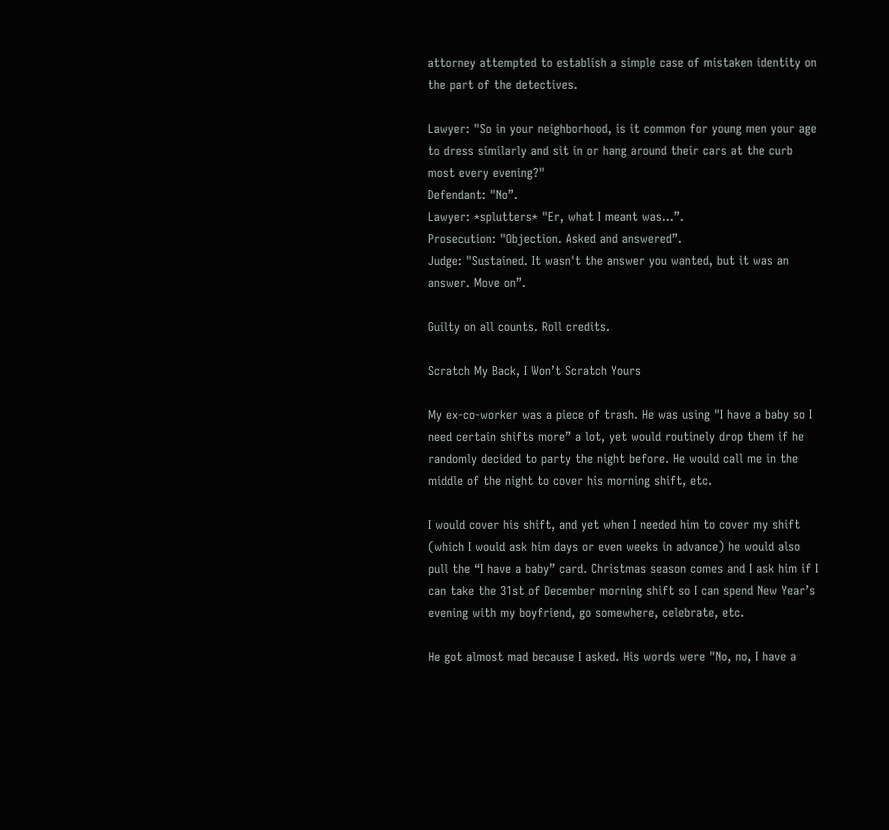attorney attempted to establish a simple case of mistaken identity on the part of the detectives.

Lawyer: "So in your neighborhood, is it common for young men your age to dress similarly and sit in or hang around their cars at the curb most every evening?"
Defendant: "No”.
Lawyer: *splutters* "Er, what I meant was...”.
Prosecution: "Objection. Asked and answered”.
Judge: "Sustained. It wasn't the answer you wanted, but it was an answer. Move on”.

Guilty on all counts. Roll credits.

Scratch My Back, I Won’t Scratch Yours

My ex-co-worker was a piece of trash. He was using "I have a baby so I need certain shifts more” a lot, yet would routinely drop them if he randomly decided to party the night before. He would call me in the middle of the night to cover his morning shift, etc.

I would cover his shift, and yet when I needed him to cover my shift (which I would ask him days or even weeks in advance) he would also pull the “I have a baby” card. Christmas season comes and I ask him if I can take the 31st of December morning shift so I can spend New Year’s evening with my boyfriend, go somewhere, celebrate, etc.

He got almost mad because I asked. His words were "No, no, I have a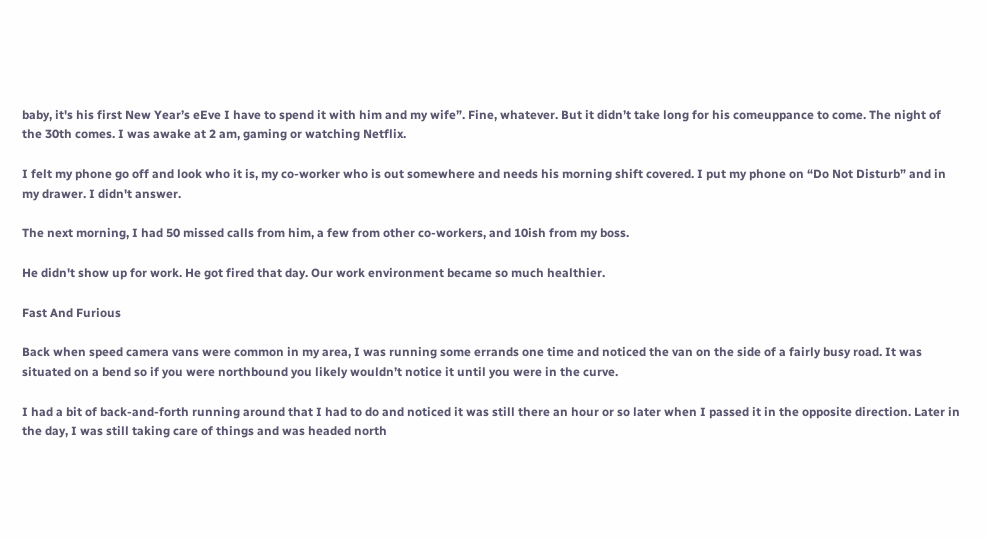baby, it's his first New Year’s eEve I have to spend it with him and my wife”. Fine, whatever. But it didn’t take long for his comeuppance to come. The night of the 30th comes. I was awake at 2 am, gaming or watching Netflix.

I felt my phone go off and look who it is, my co-worker who is out somewhere and needs his morning shift covered. I put my phone on “Do Not Disturb” and in my drawer. I didn't answer.

The next morning, I had 50 missed calls from him, a few from other co-workers, and 10ish from my boss.

He didn't show up for work. He got fired that day. Our work environment became so much healthier.

Fast And Furious

Back when speed camera vans were common in my area, I was running some errands one time and noticed the van on the side of a fairly busy road. It was situated on a bend so if you were northbound you likely wouldn’t notice it until you were in the curve.

I had a bit of back-and-forth running around that I had to do and noticed it was still there an hour or so later when I passed it in the opposite direction. Later in the day, I was still taking care of things and was headed north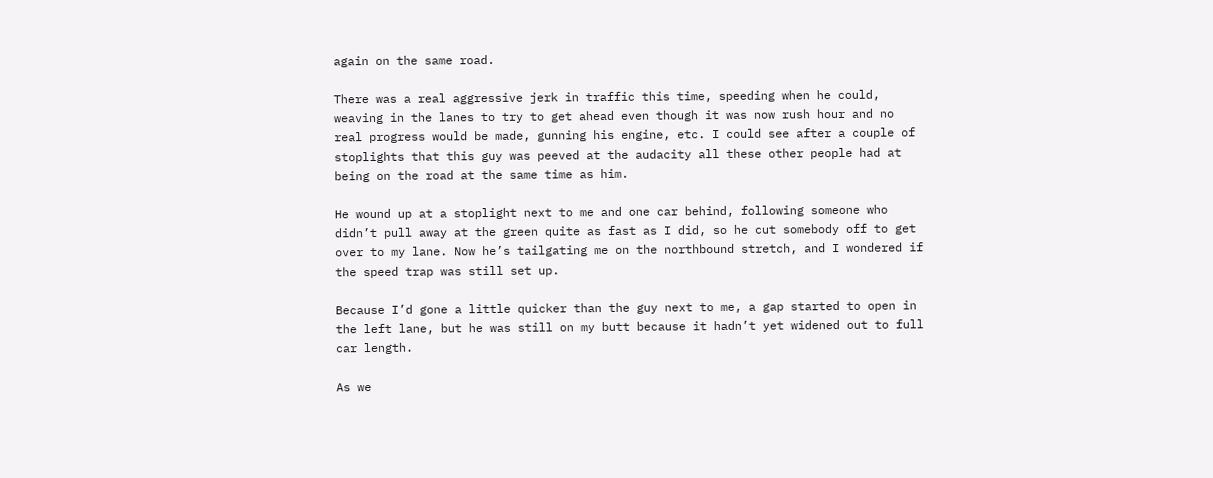again on the same road.

There was a real aggressive jerk in traffic this time, speeding when he could, weaving in the lanes to try to get ahead even though it was now rush hour and no real progress would be made, gunning his engine, etc. I could see after a couple of stoplights that this guy was peeved at the audacity all these other people had at being on the road at the same time as him.

He wound up at a stoplight next to me and one car behind, following someone who didn’t pull away at the green quite as fast as I did, so he cut somebody off to get over to my lane. Now he’s tailgating me on the northbound stretch, and I wondered if the speed trap was still set up.

Because I’d gone a little quicker than the guy next to me, a gap started to open in the left lane, but he was still on my butt because it hadn’t yet widened out to full car length.

As we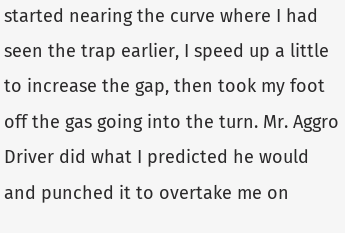started nearing the curve where I had seen the trap earlier, I speed up a little to increase the gap, then took my foot off the gas going into the turn. Mr. Aggro Driver did what I predicted he would and punched it to overtake me on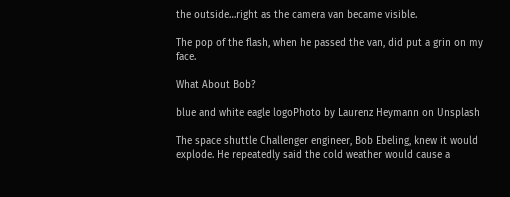the outside…right as the camera van became visible.

The pop of the flash, when he passed the van, did put a grin on my face.

What About Bob?

blue and white eagle logoPhoto by Laurenz Heymann on Unsplash

The space shuttle Challenger engineer, Bob Ebeling, knew it would explode. He repeatedly said the cold weather would cause a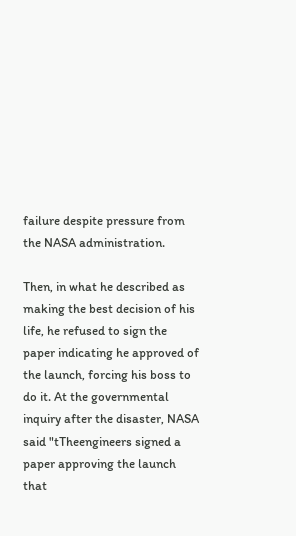failure despite pressure from the NASA administration.

Then, in what he described as making the best decision of his life, he refused to sign the paper indicating he approved of the launch, forcing his boss to do it. At the governmental inquiry after the disaster, NASA said "tTheengineers signed a paper approving the launch that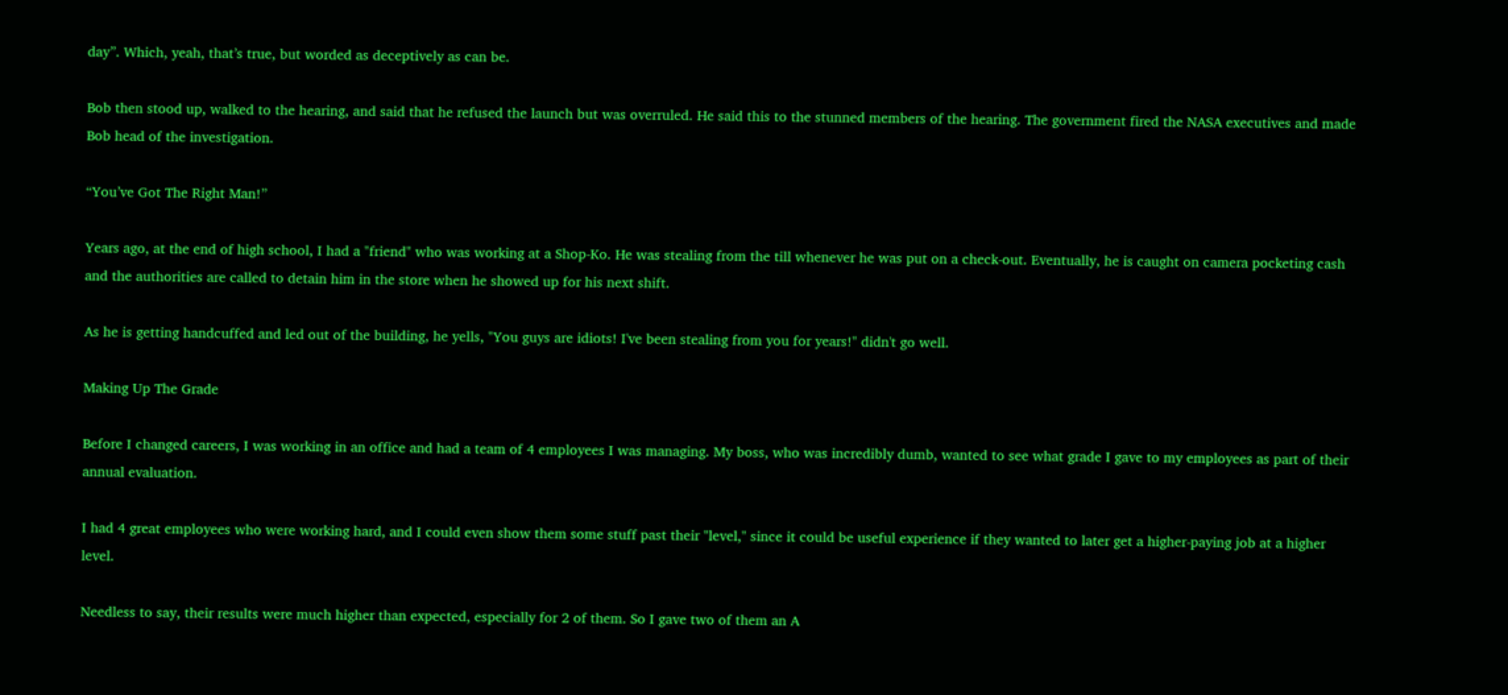day”. Which, yeah, that’s true, but worded as deceptively as can be.

Bob then stood up, walked to the hearing, and said that he refused the launch but was overruled. He said this to the stunned members of the hearing. The government fired the NASA executives and made Bob head of the investigation.

“You’ve Got The Right Man!”

Years ago, at the end of high school, I had a "friend" who was working at a Shop-Ko. He was stealing from the till whenever he was put on a check-out. Eventually, he is caught on camera pocketing cash and the authorities are called to detain him in the store when he showed up for his next shift.

As he is getting handcuffed and led out of the building, he yells, "You guys are idiots! I've been stealing from you for years!" didn't go well.

Making Up The Grade

Before I changed careers, I was working in an office and had a team of 4 employees I was managing. My boss, who was incredibly dumb, wanted to see what grade I gave to my employees as part of their annual evaluation.

I had 4 great employees who were working hard, and I could even show them some stuff past their "level," since it could be useful experience if they wanted to later get a higher-paying job at a higher level.

Needless to say, their results were much higher than expected, especially for 2 of them. So I gave two of them an A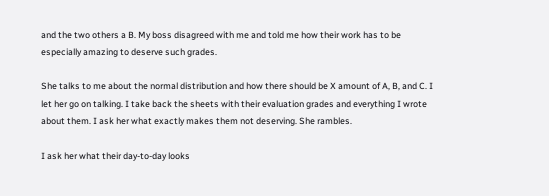and the two others a B. My boss disagreed with me and told me how their work has to be especially amazing to deserve such grades.

She talks to me about the normal distribution and how there should be X amount of A, B, and C. I let her go on talking. I take back the sheets with their evaluation grades and everything I wrote about them. I ask her what exactly makes them not deserving. She rambles.

I ask her what their day-to-day looks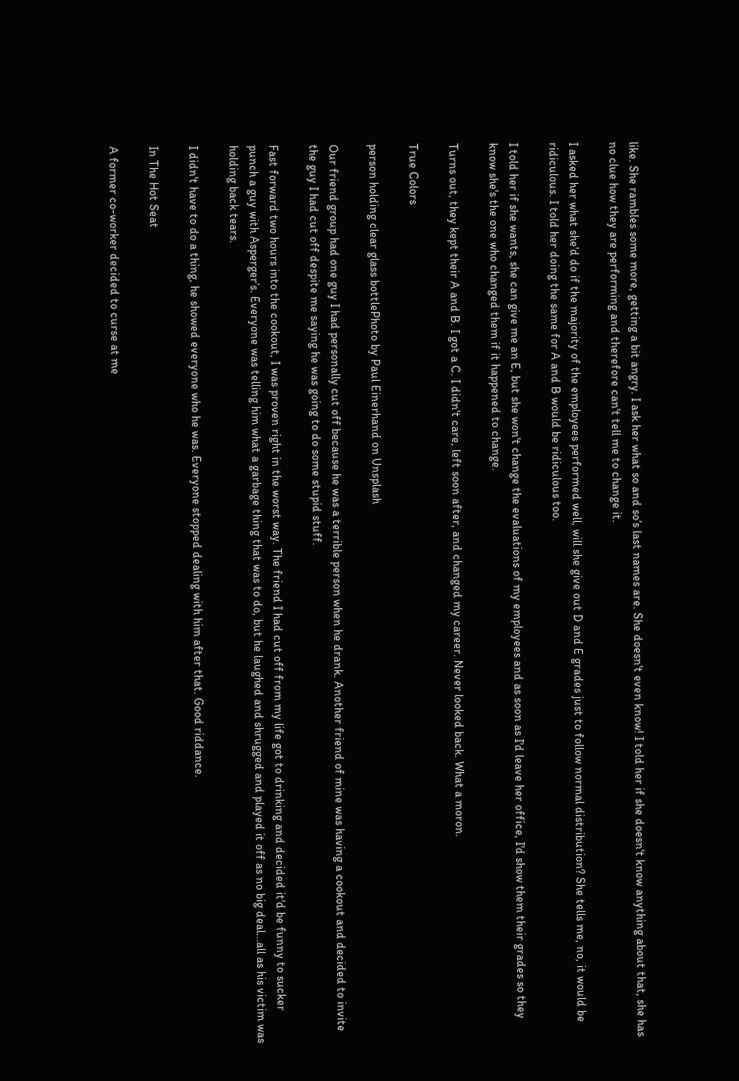like. She rambles some more, getting a bit angry. I ask her what so and so’s last names are. She doesn't even know! I told her if she doesn't know anything about that, she has no clue how they are performing and therefore can't tell me to change it.

I asked her what she'd do if the majority of the employees performed well, will she give out D and E grades just to follow normal distribution? She tells me, no, it would be ridiculous. I told her doing the same for A and B would be ridiculous too.

I told her if she wants, she can give me an E, but she won't change the evaluations of my employees and as soon as I'd leave her office, I'd show them their grades so they know she's the one who changed them if it happened to change.

Turns out, they kept their A and B. I got a C. I didn't care, left soon after, and changed my career. Never looked back. What a moron.

True Colors

person holding clear glass bottlePhoto by Paul Einerhand on Unsplash

Our friend group had one guy I had personally cut off because he was a terrible person when he drank. Another friend of mine was having a cookout and decided to invite the guy I had cut off despite me saying he was going to do some stupid stuff.

Fast forward two hours into the cookout, I was proven right in the worst way. The friend I had cut off from my life got to drinking and decided it'd be funny to sucker punch a guy with Asperger’s. Everyone was telling him what a garbage thing that was to do, but he laughed and shrugged and played it off as no big deal...all as his victim was holding back tears.

I didn't have to do a thing, he showed everyone who he was. Everyone stopped dealing with him after that. Good riddance.

In The Hot Seat

A former co-worker decided to curse at me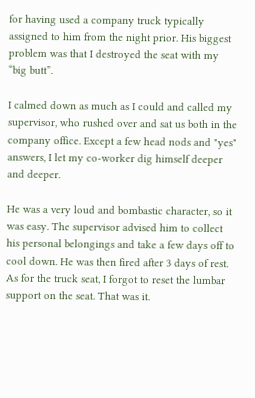for having used a company truck typically assigned to him from the night prior. His biggest problem was that I destroyed the seat with my “big butt”.

I calmed down as much as I could and called my supervisor, who rushed over and sat us both in the company office. Except a few head nods and "yes" answers, I let my co-worker dig himself deeper and deeper.

He was a very loud and bombastic character, so it was easy. The supervisor advised him to collect his personal belongings and take a few days off to cool down. He was then fired after 3 days of rest. As for the truck seat, I forgot to reset the lumbar support on the seat. That was it.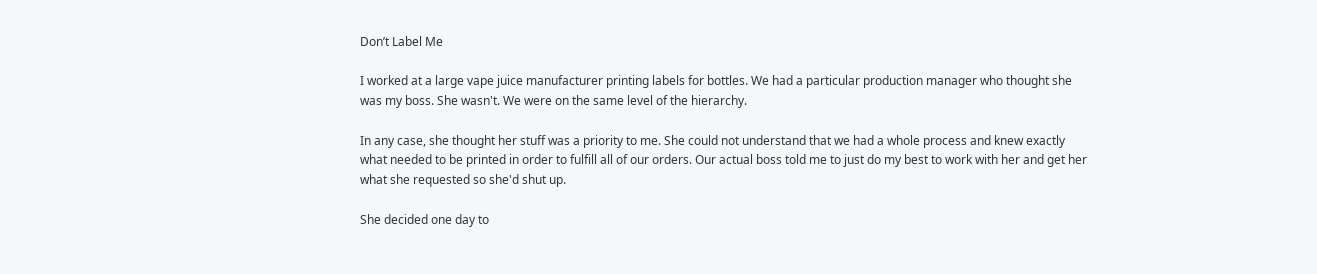Don’t Label Me

I worked at a large vape juice manufacturer printing labels for bottles. We had a particular production manager who thought she was my boss. She wasn't. We were on the same level of the hierarchy.

In any case, she thought her stuff was a priority to me. She could not understand that we had a whole process and knew exactly what needed to be printed in order to fulfill all of our orders. Our actual boss told me to just do my best to work with her and get her what she requested so she'd shut up.

She decided one day to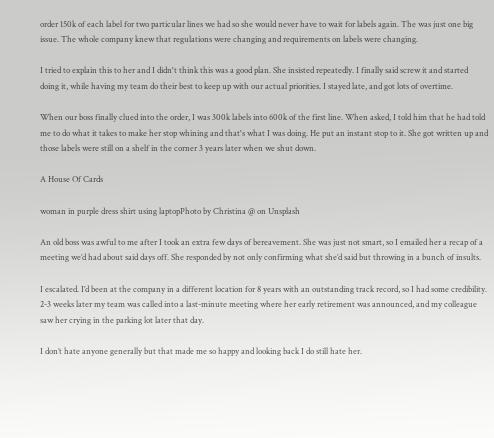order 150k of each label for two particular lines we had so she would never have to wait for labels again. The was just one big issue. The whole company knew that regulations were changing and requirements on labels were changing.

I tried to explain this to her and I didn't think this was a good plan. She insisted repeatedly. I finally said screw it and started doing it, while having my team do their best to keep up with our actual priorities. I stayed late, and got lots of overtime.

When our boss finally clued into the order, I was 300k labels into 600k of the first line. When asked, I told him that he had told me to do what it takes to make her stop whining and that's what I was doing. He put an instant stop to it. She got written up and those labels were still on a shelf in the corner 3 years later when we shut down.

A House Of Cards

woman in purple dress shirt using laptopPhoto by Christina @ on Unsplash

An old boss was awful to me after I took an extra few days of bereavement. She was just not smart, so I emailed her a recap of a meeting we’d had about said days off. She responded by not only confirming what she’d said but throwing in a bunch of insults.

I escalated. I’d been at the company in a different location for 8 years with an outstanding track record, so I had some credibility. 2-3 weeks later my team was called into a last-minute meeting where her early retirement was announced, and my colleague saw her crying in the parking lot later that day.

I don’t hate anyone generally but that made me so happy and looking back I do still hate her.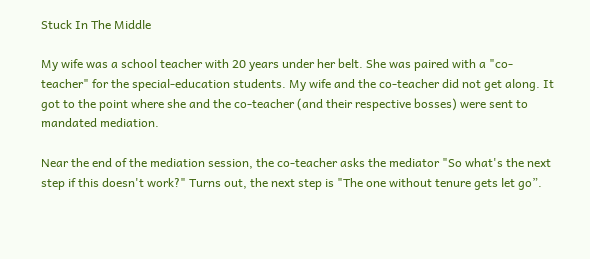Stuck In The Middle

My wife was a school teacher with 20 years under her belt. She was paired with a "co-teacher" for the special-education students. My wife and the co-teacher did not get along. It got to the point where she and the co-teacher (and their respective bosses) were sent to mandated mediation.

Near the end of the mediation session, the co-teacher asks the mediator "So what's the next step if this doesn't work?" Turns out, the next step is "The one without tenure gets let go”.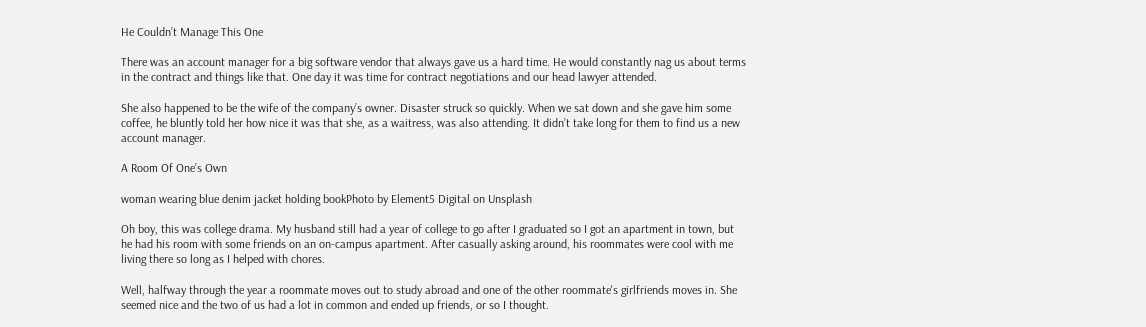He Couldn’t Manage This One

There was an account manager for a big software vendor that always gave us a hard time. He would constantly nag us about terms in the contract and things like that. One day it was time for contract negotiations and our head lawyer attended.

She also happened to be the wife of the company’s owner. Disaster struck so quickly. When we sat down and she gave him some coffee, he bluntly told her how nice it was that she, as a waitress, was also attending. It didn’t take long for them to find us a new account manager.

A Room Of One’s Own

woman wearing blue denim jacket holding bookPhoto by Element5 Digital on Unsplash

Oh boy, this was college drama. My husband still had a year of college to go after I graduated so I got an apartment in town, but he had his room with some friends on an on-campus apartment. After casually asking around, his roommates were cool with me living there so long as I helped with chores.

Well, halfway through the year a roommate moves out to study abroad and one of the other roommate's girlfriends moves in. She seemed nice and the two of us had a lot in common and ended up friends, or so I thought.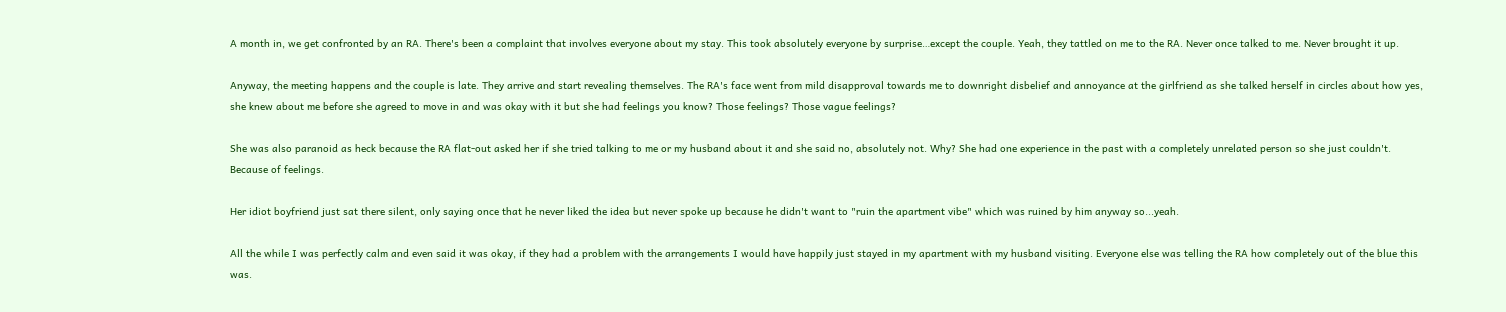A month in, we get confronted by an RA. There's been a complaint that involves everyone about my stay. This took absolutely everyone by surprise…except the couple. Yeah, they tattled on me to the RA. Never once talked to me. Never brought it up.

Anyway, the meeting happens and the couple is late. They arrive and start revealing themselves. The RA's face went from mild disapproval towards me to downright disbelief and annoyance at the girlfriend as she talked herself in circles about how yes, she knew about me before she agreed to move in and was okay with it but she had feelings you know? Those feelings? Those vague feelings?

She was also paranoid as heck because the RA flat-out asked her if she tried talking to me or my husband about it and she said no, absolutely not. Why? She had one experience in the past with a completely unrelated person so she just couldn't. Because of feelings.

Her idiot boyfriend just sat there silent, only saying once that he never liked the idea but never spoke up because he didn't want to "ruin the apartment vibe" which was ruined by him anyway so...yeah.

All the while I was perfectly calm and even said it was okay, if they had a problem with the arrangements I would have happily just stayed in my apartment with my husband visiting. Everyone else was telling the RA how completely out of the blue this was.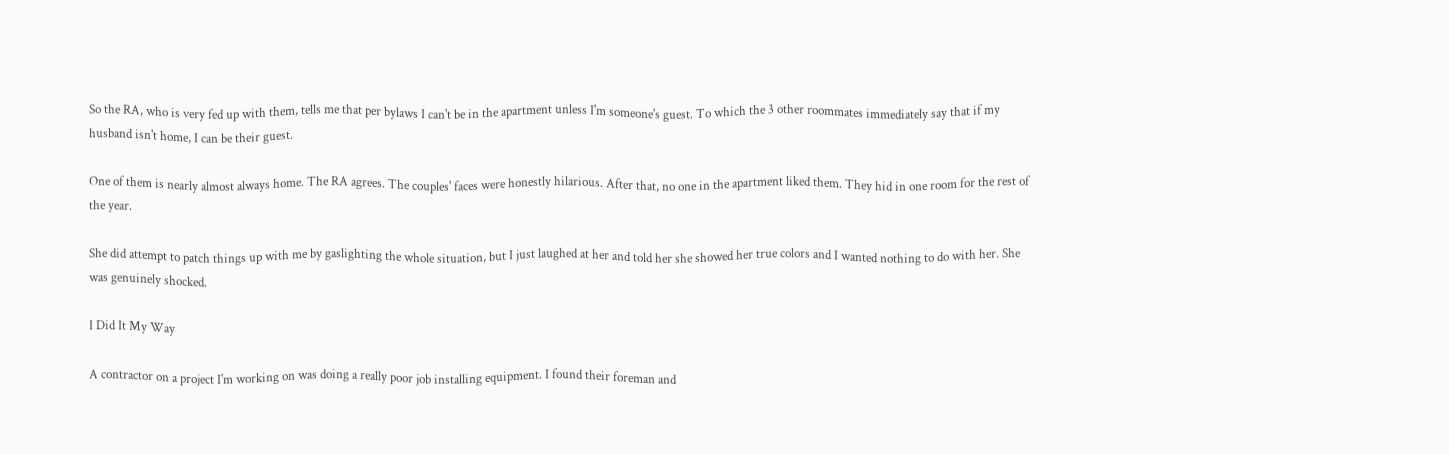So the RA, who is very fed up with them, tells me that per bylaws I can't be in the apartment unless I'm someone's guest. To which the 3 other roommates immediately say that if my husband isn't home, I can be their guest.

One of them is nearly almost always home. The RA agrees. The couples' faces were honestly hilarious. After that, no one in the apartment liked them. They hid in one room for the rest of the year.

She did attempt to patch things up with me by gaslighting the whole situation, but I just laughed at her and told her she showed her true colors and I wanted nothing to do with her. She was genuinely shocked.

I Did It My Way

A contractor on a project I'm working on was doing a really poor job installing equipment. I found their foreman and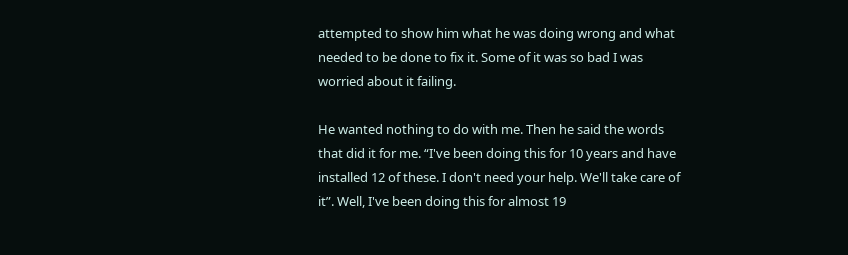attempted to show him what he was doing wrong and what needed to be done to fix it. Some of it was so bad I was worried about it failing.

He wanted nothing to do with me. Then he said the words that did it for me. “I've been doing this for 10 years and have installed 12 of these. I don't need your help. We'll take care of it”. Well, I've been doing this for almost 19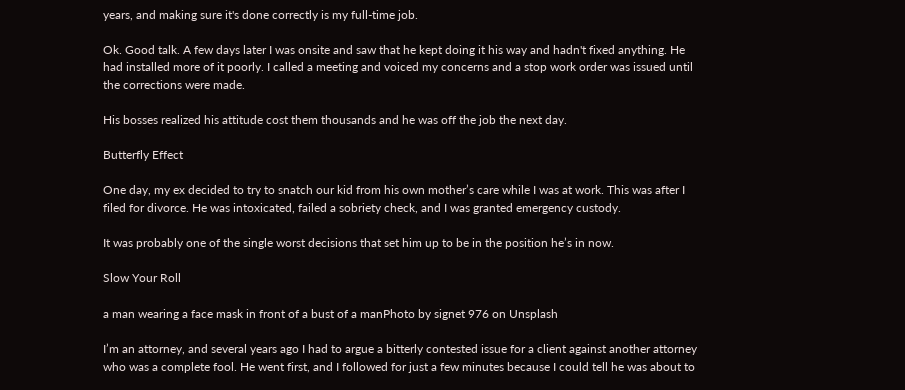years, and making sure it's done correctly is my full-time job.

Ok. Good talk. A few days later I was onsite and saw that he kept doing it his way and hadn't fixed anything. He had installed more of it poorly. I called a meeting and voiced my concerns and a stop work order was issued until the corrections were made.

His bosses realized his attitude cost them thousands and he was off the job the next day.

Butterfly Effect

One day, my ex decided to try to snatch our kid from his own mother’s care while I was at work. This was after I filed for divorce. He was intoxicated, failed a sobriety check, and I was granted emergency custody.

It was probably one of the single worst decisions that set him up to be in the position he’s in now.

Slow Your Roll

a man wearing a face mask in front of a bust of a manPhoto by signet 976 on Unsplash

I’m an attorney, and several years ago I had to argue a bitterly contested issue for a client against another attorney who was a complete fool. He went first, and I followed for just a few minutes because I could tell he was about to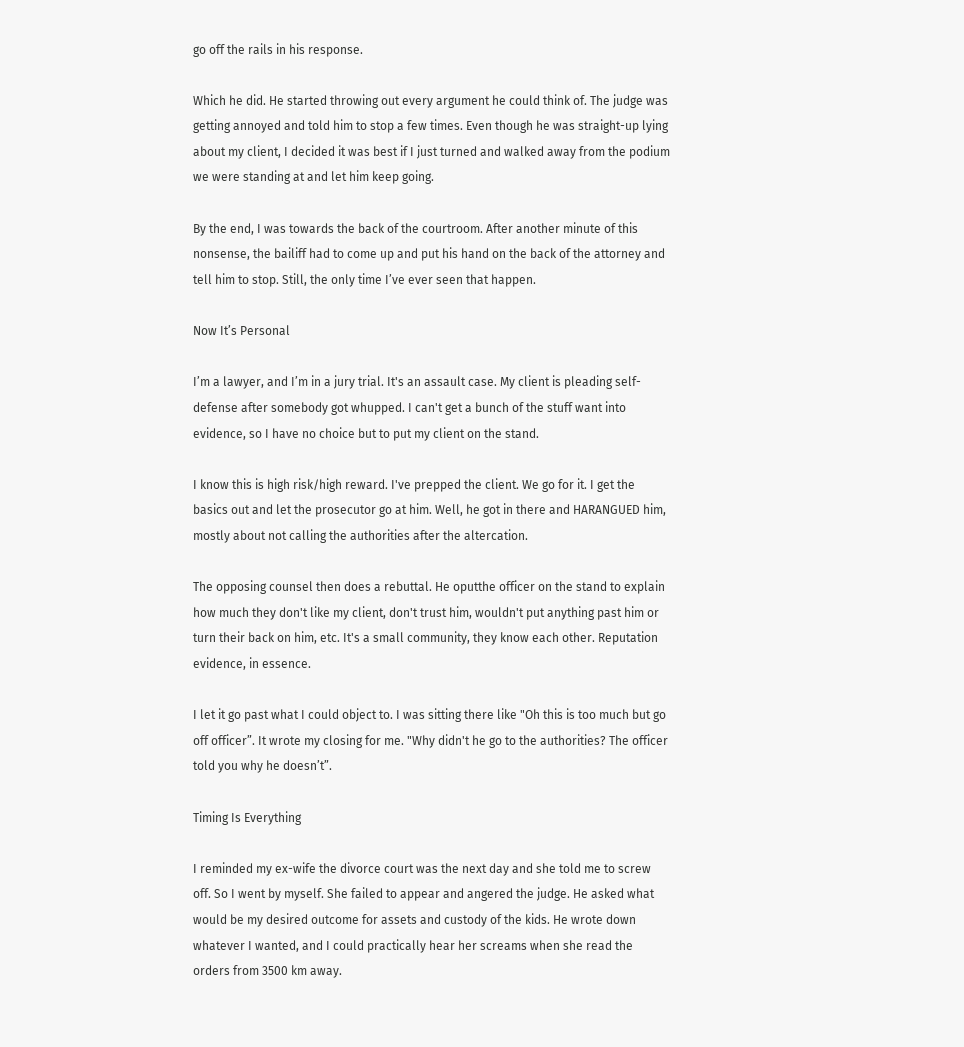go off the rails in his response.

Which he did. He started throwing out every argument he could think of. The judge was getting annoyed and told him to stop a few times. Even though he was straight-up lying about my client, I decided it was best if I just turned and walked away from the podium we were standing at and let him keep going.

By the end, I was towards the back of the courtroom. After another minute of this nonsense, the bailiff had to come up and put his hand on the back of the attorney and tell him to stop. Still, the only time I’ve ever seen that happen.

Now It’s Personal

I’m a lawyer, and I’m in a jury trial. It's an assault case. My client is pleading self-defense after somebody got whupped. I can't get a bunch of the stuff want into evidence, so I have no choice but to put my client on the stand.

I know this is high risk/high reward. I've prepped the client. We go for it. I get the basics out and let the prosecutor go at him. Well, he got in there and HARANGUED him, mostly about not calling the authorities after the altercation.

The opposing counsel then does a rebuttal. He oputthe officer on the stand to explain how much they don't like my client, don't trust him, wouldn't put anything past him or turn their back on him, etc. It's a small community, they know each other. Reputation evidence, in essence.

I let it go past what I could object to. I was sitting there like "Oh this is too much but go off officer”. It wrote my closing for me. "Why didn't he go to the authorities? The officer told you why he doesn’t”.

Timing Is Everything

I reminded my ex-wife the divorce court was the next day and she told me to screw off. So I went by myself. She failed to appear and angered the judge. He asked what would be my desired outcome for assets and custody of the kids. He wrote down whatever I wanted, and I could practically hear her screams when she read the orders from 3500 km away.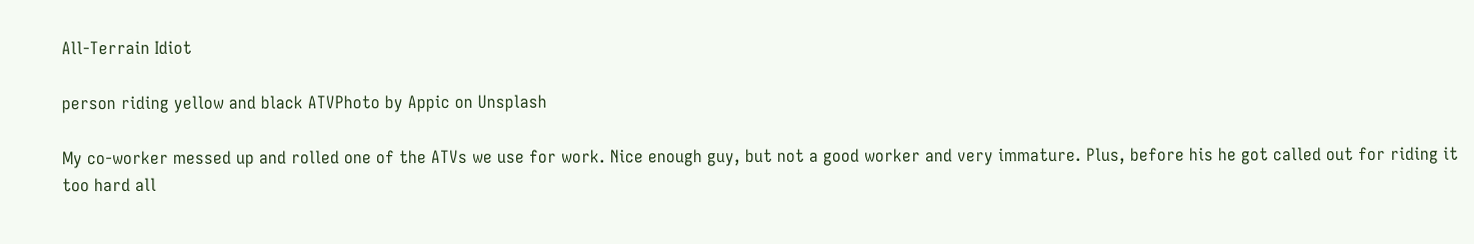All-Terrain Idiot

person riding yellow and black ATVPhoto by Appic on Unsplash

My co-worker messed up and rolled one of the ATVs we use for work. Nice enough guy, but not a good worker and very immature. Plus, before his he got called out for riding it too hard all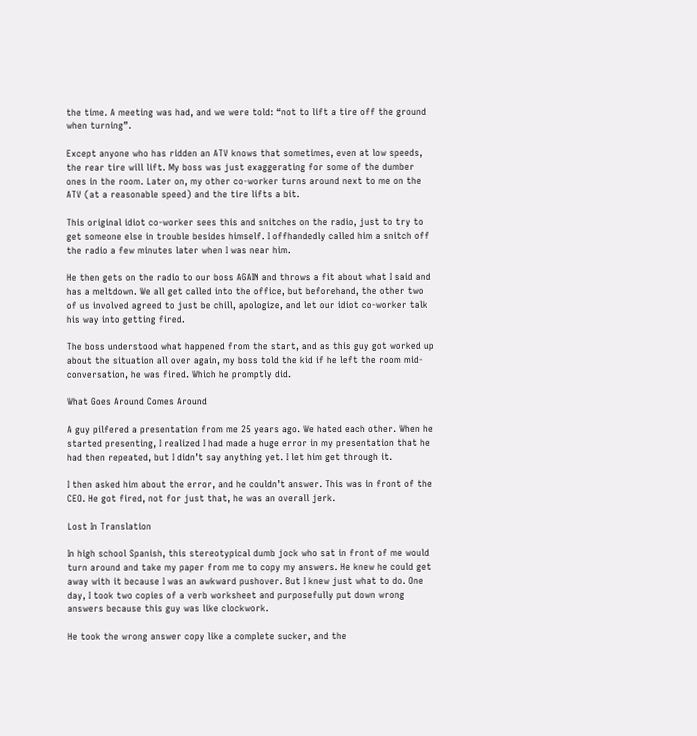the time. A meeting was had, and we were told: “not to lift a tire off the ground when turning”.

Except anyone who has ridden an ATV knows that sometimes, even at low speeds, the rear tire will lift. My boss was just exaggerating for some of the dumber ones in the room. Later on, my other co-worker turns around next to me on the ATV (at a reasonable speed) and the tire lifts a bit.

This original idiot co-worker sees this and snitches on the radio, just to try to get someone else in trouble besides himself. I offhandedly called him a snitch off the radio a few minutes later when I was near him.

He then gets on the radio to our boss AGAIN and throws a fit about what I said and has a meltdown. We all get called into the office, but beforehand, the other two of us involved agreed to just be chill, apologize, and let our idiot co-worker talk his way into getting fired.

The boss understood what happened from the start, and as this guy got worked up about the situation all over again, my boss told the kid if he left the room mid-conversation, he was fired. Which he promptly did.

What Goes Around Comes Around

A guy pilfered a presentation from me 25 years ago. We hated each other. When he started presenting, I realized I had made a huge error in my presentation that he had then repeated, but I didn’t say anything yet. I let him get through it.

I then asked him about the error, and he couldn’t answer. This was in front of the CEO. He got fired, not for just that, he was an overall jerk.

Lost In Translation

In high school Spanish, this stereotypical dumb jock who sat in front of me would turn around and take my paper from me to copy my answers. He knew he could get away with it because I was an awkward pushover. But I knew just what to do. One day, I took two copies of a verb worksheet and purposefully put down wrong answers because this guy was like clockwork.

He took the wrong answer copy like a complete sucker, and the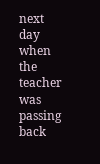next day when the teacher was passing back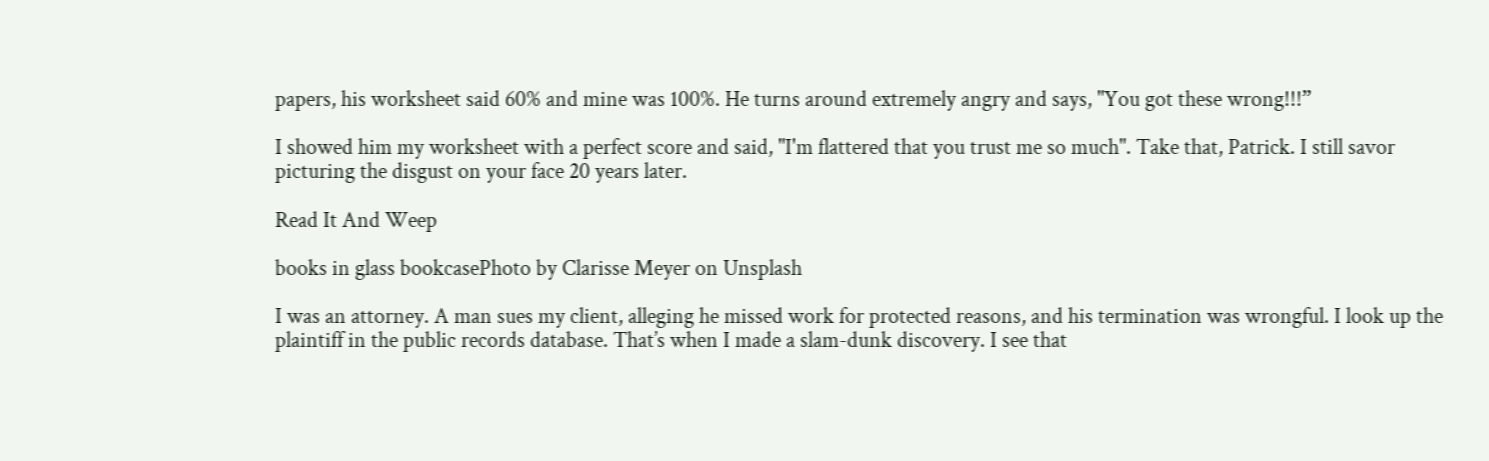papers, his worksheet said 60% and mine was 100%. He turns around extremely angry and says, "You got these wrong!!!”

I showed him my worksheet with a perfect score and said, "I'm flattered that you trust me so much". Take that, Patrick. I still savor picturing the disgust on your face 20 years later.

Read It And Weep

books in glass bookcasePhoto by Clarisse Meyer on Unsplash

I was an attorney. A man sues my client, alleging he missed work for protected reasons, and his termination was wrongful. I look up the plaintiff in the public records database. That’s when I made a slam-dunk discovery. I see that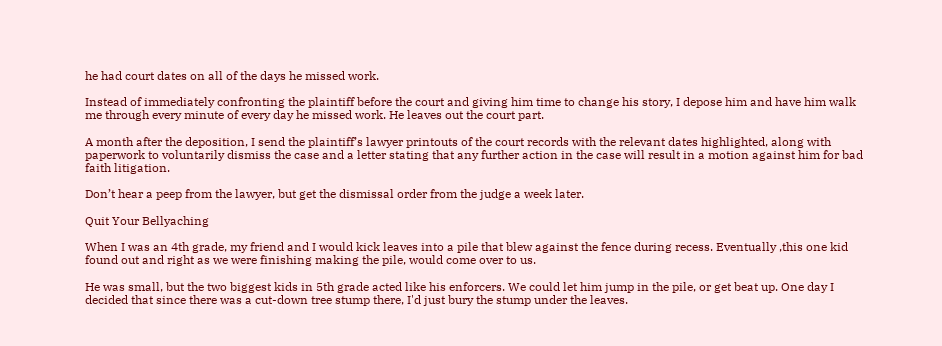he had court dates on all of the days he missed work.

Instead of immediately confronting the plaintiff before the court and giving him time to change his story, I depose him and have him walk me through every minute of every day he missed work. He leaves out the court part.

A month after the deposition, I send the plaintiff’s lawyer printouts of the court records with the relevant dates highlighted, along with paperwork to voluntarily dismiss the case and a letter stating that any further action in the case will result in a motion against him for bad faith litigation.

Don’t hear a peep from the lawyer, but get the dismissal order from the judge a week later.

Quit Your Bellyaching

When I was an 4th grade, my friend and I would kick leaves into a pile that blew against the fence during recess. Eventually ,this one kid found out and right as we were finishing making the pile, would come over to us.

He was small, but the two biggest kids in 5th grade acted like his enforcers. We could let him jump in the pile, or get beat up. One day I decided that since there was a cut-down tree stump there, I'd just bury the stump under the leaves.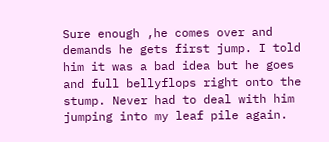Sure enough ,he comes over and demands he gets first jump. I told him it was a bad idea but he goes and full bellyflops right onto the stump. Never had to deal with him jumping into my leaf pile again.